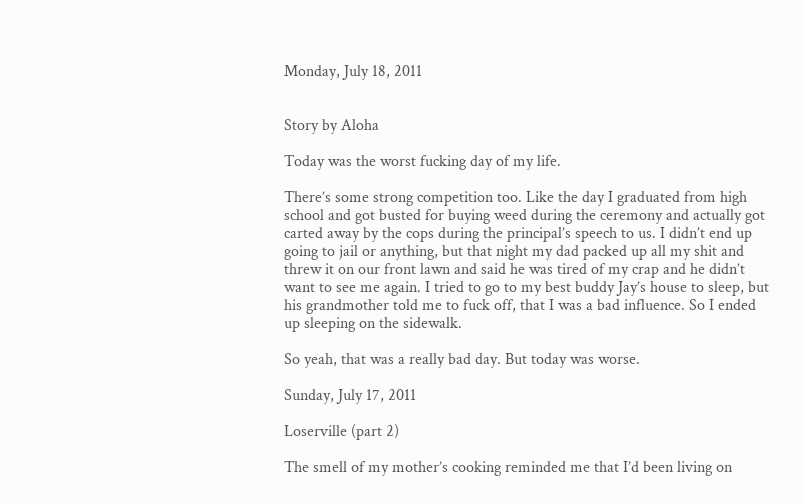Monday, July 18, 2011


Story by Aloha

Today was the worst fucking day of my life.

There’s some strong competition too. Like the day I graduated from high school and got busted for buying weed during the ceremony and actually got carted away by the cops during the principal’s speech to us. I didn’t end up going to jail or anything, but that night my dad packed up all my shit and threw it on our front lawn and said he was tired of my crap and he didn’t want to see me again. I tried to go to my best buddy Jay’s house to sleep, but his grandmother told me to fuck off, that I was a bad influence. So I ended up sleeping on the sidewalk.

So yeah, that was a really bad day. But today was worse.

Sunday, July 17, 2011

Loserville (part 2)

The smell of my mother’s cooking reminded me that I’d been living on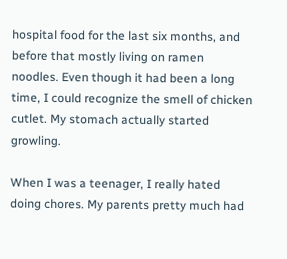hospital food for the last six months, and before that mostly living on ramen noodles. Even though it had been a long time, I could recognize the smell of chicken cutlet. My stomach actually started growling.

When I was a teenager, I really hated doing chores. My parents pretty much had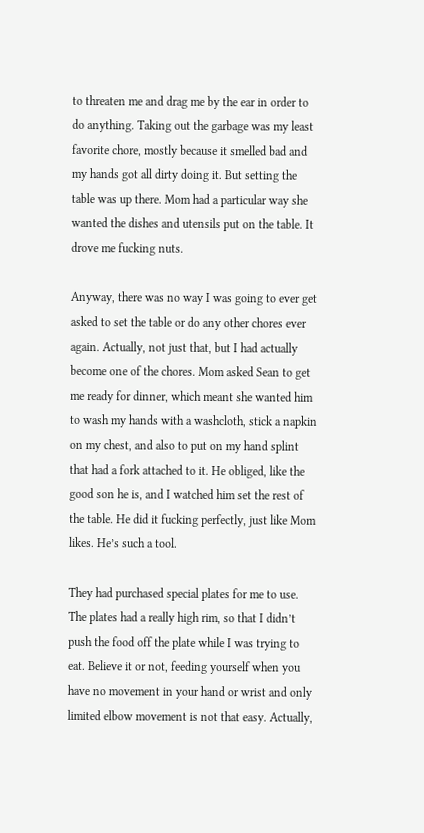to threaten me and drag me by the ear in order to do anything. Taking out the garbage was my least favorite chore, mostly because it smelled bad and my hands got all dirty doing it. But setting the table was up there. Mom had a particular way she wanted the dishes and utensils put on the table. It drove me fucking nuts.

Anyway, there was no way I was going to ever get asked to set the table or do any other chores ever again. Actually, not just that, but I had actually become one of the chores. Mom asked Sean to get me ready for dinner, which meant she wanted him to wash my hands with a washcloth, stick a napkin on my chest, and also to put on my hand splint that had a fork attached to it. He obliged, like the good son he is, and I watched him set the rest of the table. He did it fucking perfectly, just like Mom likes. He’s such a tool.

They had purchased special plates for me to use. The plates had a really high rim, so that I didn’t push the food off the plate while I was trying to eat. Believe it or not, feeding yourself when you have no movement in your hand or wrist and only limited elbow movement is not that easy. Actually,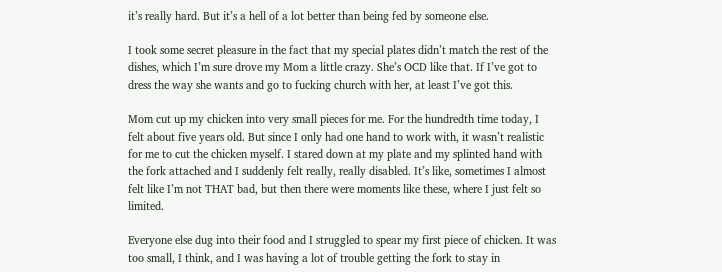it’s really hard. But it’s a hell of a lot better than being fed by someone else.

I took some secret pleasure in the fact that my special plates didn’t match the rest of the dishes, which I’m sure drove my Mom a little crazy. She’s OCD like that. If I’ve got to dress the way she wants and go to fucking church with her, at least I’ve got this.

Mom cut up my chicken into very small pieces for me. For the hundredth time today, I felt about five years old. But since I only had one hand to work with, it wasn’t realistic for me to cut the chicken myself. I stared down at my plate and my splinted hand with the fork attached and I suddenly felt really, really disabled. It’s like, sometimes I almost felt like I’m not THAT bad, but then there were moments like these, where I just felt so limited.

Everyone else dug into their food and I struggled to spear my first piece of chicken. It was too small, I think, and I was having a lot of trouble getting the fork to stay in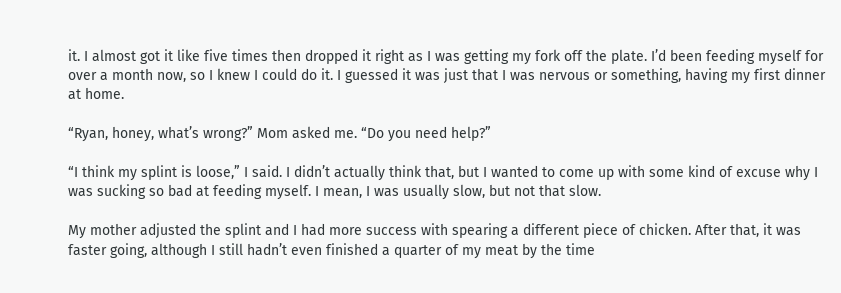it. I almost got it like five times then dropped it right as I was getting my fork off the plate. I’d been feeding myself for over a month now, so I knew I could do it. I guessed it was just that I was nervous or something, having my first dinner at home.

“Ryan, honey, what’s wrong?” Mom asked me. “Do you need help?”

“I think my splint is loose,” I said. I didn’t actually think that, but I wanted to come up with some kind of excuse why I was sucking so bad at feeding myself. I mean, I was usually slow, but not that slow.

My mother adjusted the splint and I had more success with spearing a different piece of chicken. After that, it was faster going, although I still hadn’t even finished a quarter of my meat by the time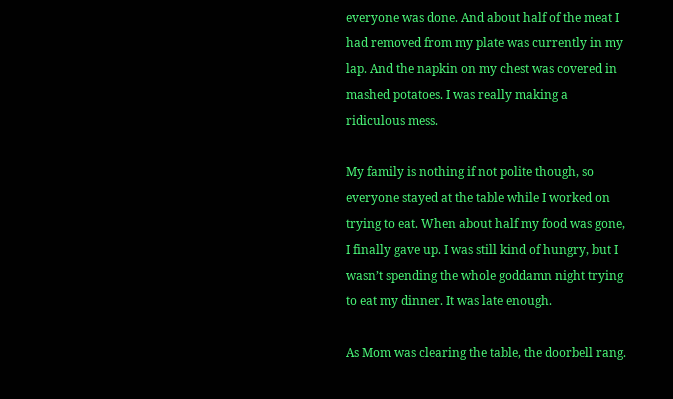everyone was done. And about half of the meat I had removed from my plate was currently in my lap. And the napkin on my chest was covered in mashed potatoes. I was really making a ridiculous mess.

My family is nothing if not polite though, so everyone stayed at the table while I worked on trying to eat. When about half my food was gone, I finally gave up. I was still kind of hungry, but I wasn’t spending the whole goddamn night trying to eat my dinner. It was late enough.

As Mom was clearing the table, the doorbell rang.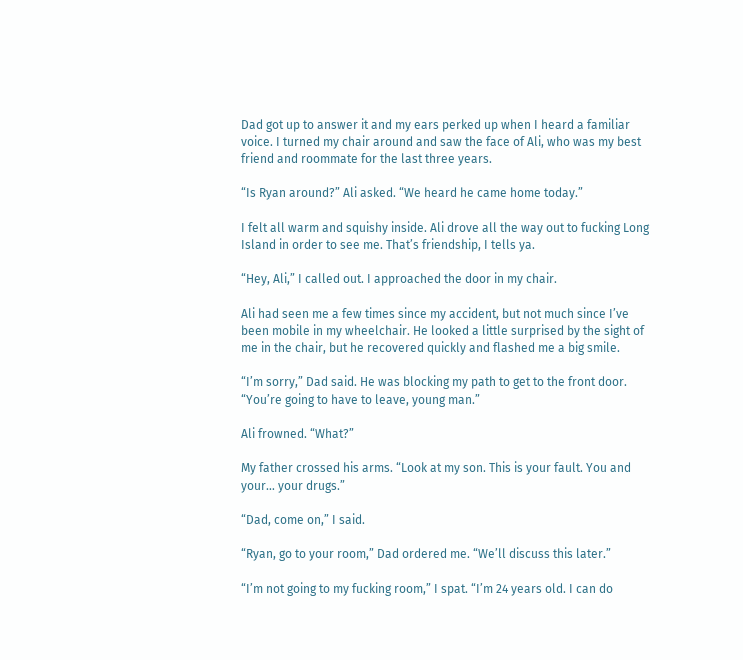Dad got up to answer it and my ears perked up when I heard a familiar voice. I turned my chair around and saw the face of Ali, who was my best friend and roommate for the last three years.

“Is Ryan around?” Ali asked. “We heard he came home today.”

I felt all warm and squishy inside. Ali drove all the way out to fucking Long Island in order to see me. That’s friendship, I tells ya.

“Hey, Ali,” I called out. I approached the door in my chair.

Ali had seen me a few times since my accident, but not much since I’ve been mobile in my wheelchair. He looked a little surprised by the sight of me in the chair, but he recovered quickly and flashed me a big smile.

“I’m sorry,” Dad said. He was blocking my path to get to the front door. “You’re going to have to leave, young man.”

Ali frowned. “What?”

My father crossed his arms. “Look at my son. This is your fault. You and your… your drugs.”

“Dad, come on,” I said.

“Ryan, go to your room,” Dad ordered me. “We’ll discuss this later.”

“I’m not going to my fucking room,” I spat. “I’m 24 years old. I can do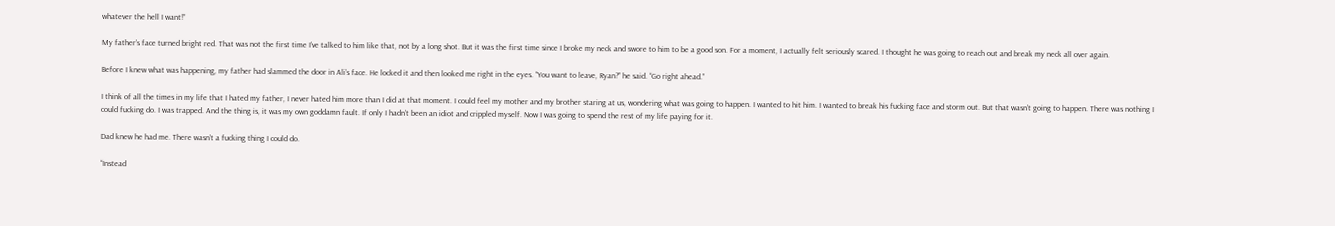whatever the hell I want!”

My father’s face turned bright red. That was not the first time I’ve talked to him like that, not by a long shot. But it was the first time since I broke my neck and swore to him to be a good son. For a moment, I actually felt seriously scared. I thought he was going to reach out and break my neck all over again.

Before I knew what was happening, my father had slammed the door in Ali’s face. He locked it and then looked me right in the eyes. “You want to leave, Ryan?” he said. “Go right ahead.”

I think of all the times in my life that I hated my father, I never hated him more than I did at that moment. I could feel my mother and my brother staring at us, wondering what was going to happen. I wanted to hit him. I wanted to break his fucking face and storm out. But that wasn’t going to happen. There was nothing I could fucking do. I was trapped. And the thing is, it was my own goddamn fault. If only I hadn’t been an idiot and crippled myself. Now I was going to spend the rest of my life paying for it.

Dad knew he had me. There wasn’t a fucking thing I could do.

“Instead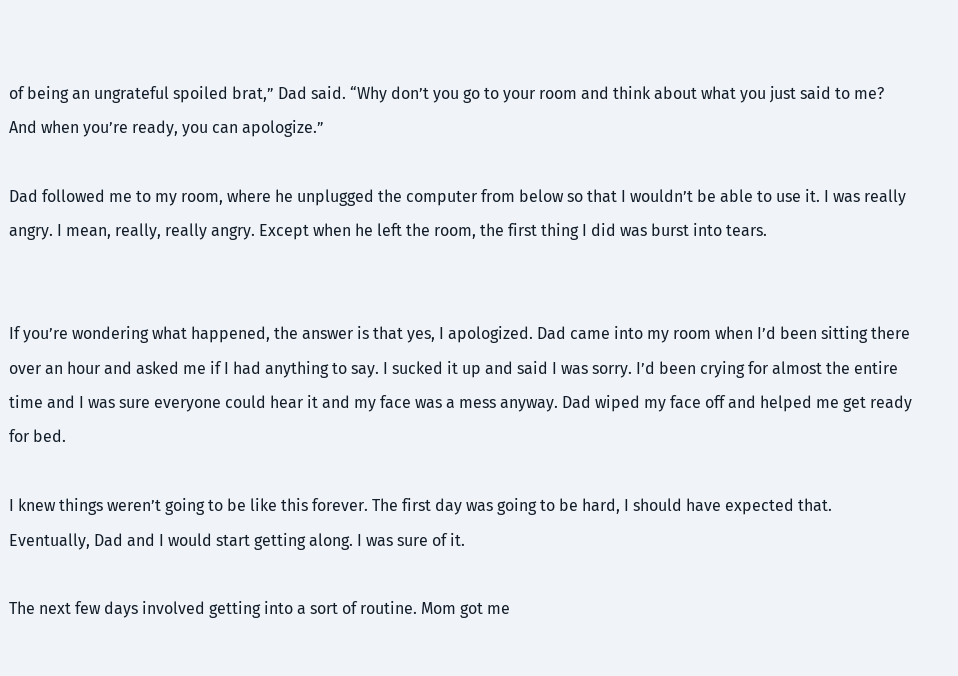of being an ungrateful spoiled brat,” Dad said. “Why don’t you go to your room and think about what you just said to me? And when you’re ready, you can apologize.”

Dad followed me to my room, where he unplugged the computer from below so that I wouldn’t be able to use it. I was really angry. I mean, really, really angry. Except when he left the room, the first thing I did was burst into tears.


If you’re wondering what happened, the answer is that yes, I apologized. Dad came into my room when I’d been sitting there over an hour and asked me if I had anything to say. I sucked it up and said I was sorry. I’d been crying for almost the entire time and I was sure everyone could hear it and my face was a mess anyway. Dad wiped my face off and helped me get ready for bed.

I knew things weren’t going to be like this forever. The first day was going to be hard, I should have expected that. Eventually, Dad and I would start getting along. I was sure of it.

The next few days involved getting into a sort of routine. Mom got me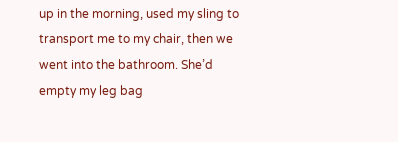up in the morning, used my sling to transport me to my chair, then we went into the bathroom. She’d empty my leg bag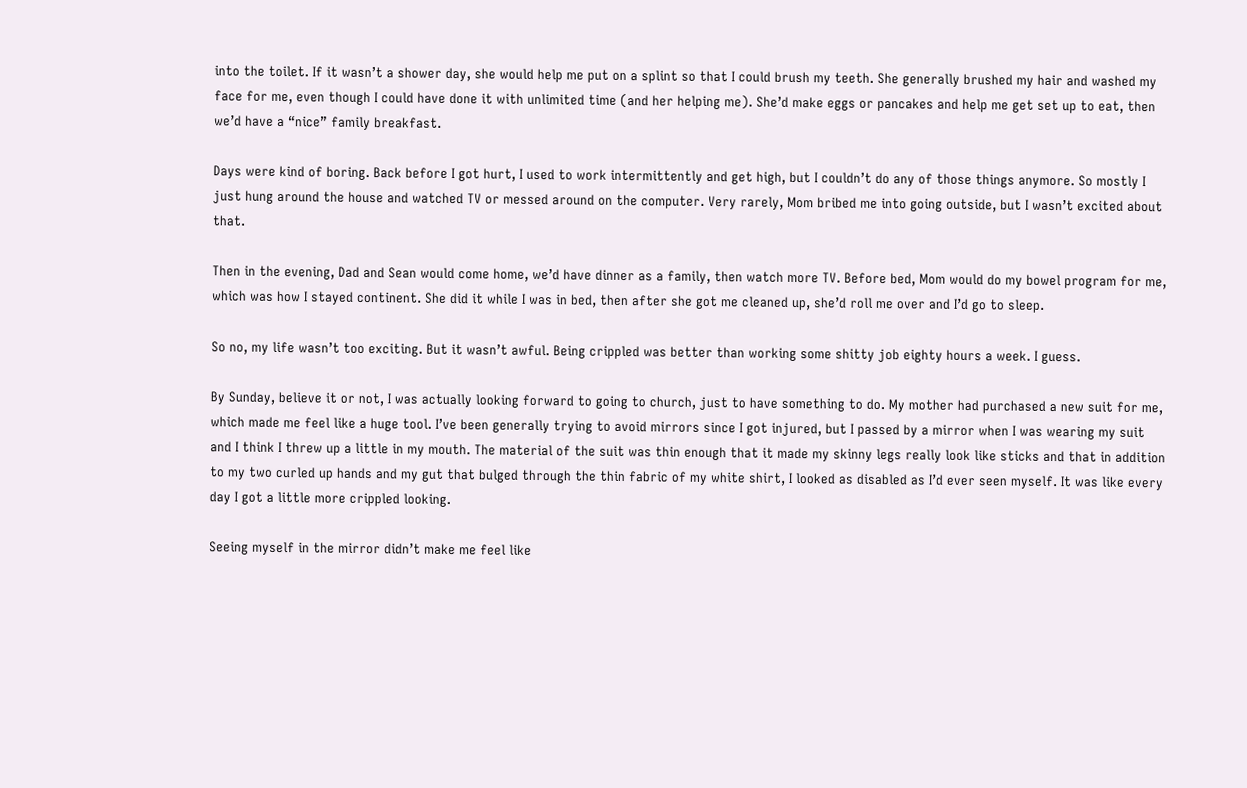into the toilet. If it wasn’t a shower day, she would help me put on a splint so that I could brush my teeth. She generally brushed my hair and washed my face for me, even though I could have done it with unlimited time (and her helping me). She’d make eggs or pancakes and help me get set up to eat, then we’d have a “nice” family breakfast.

Days were kind of boring. Back before I got hurt, I used to work intermittently and get high, but I couldn’t do any of those things anymore. So mostly I just hung around the house and watched TV or messed around on the computer. Very rarely, Mom bribed me into going outside, but I wasn’t excited about that.

Then in the evening, Dad and Sean would come home, we’d have dinner as a family, then watch more TV. Before bed, Mom would do my bowel program for me, which was how I stayed continent. She did it while I was in bed, then after she got me cleaned up, she’d roll me over and I’d go to sleep.

So no, my life wasn’t too exciting. But it wasn’t awful. Being crippled was better than working some shitty job eighty hours a week. I guess.

By Sunday, believe it or not, I was actually looking forward to going to church, just to have something to do. My mother had purchased a new suit for me, which made me feel like a huge tool. I’ve been generally trying to avoid mirrors since I got injured, but I passed by a mirror when I was wearing my suit and I think I threw up a little in my mouth. The material of the suit was thin enough that it made my skinny legs really look like sticks and that in addition to my two curled up hands and my gut that bulged through the thin fabric of my white shirt, I looked as disabled as I’d ever seen myself. It was like every day I got a little more crippled looking.

Seeing myself in the mirror didn’t make me feel like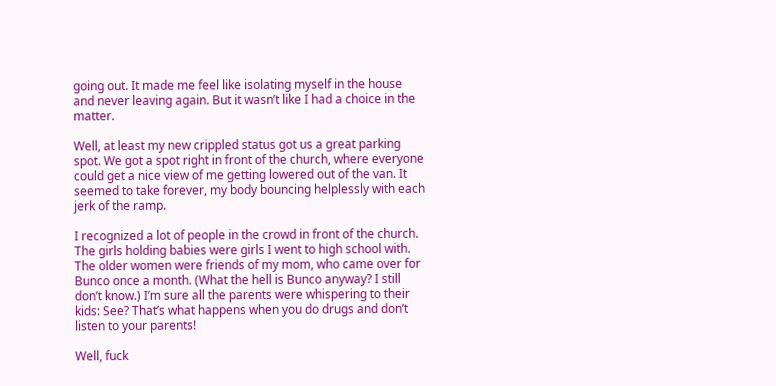going out. It made me feel like isolating myself in the house and never leaving again. But it wasn’t like I had a choice in the matter.

Well, at least my new crippled status got us a great parking spot. We got a spot right in front of the church, where everyone could get a nice view of me getting lowered out of the van. It seemed to take forever, my body bouncing helplessly with each jerk of the ramp.

I recognized a lot of people in the crowd in front of the church. The girls holding babies were girls I went to high school with. The older women were friends of my mom, who came over for Bunco once a month. (What the hell is Bunco anyway? I still don’t know.) I’m sure all the parents were whispering to their kids: See? That’s what happens when you do drugs and don’t listen to your parents!

Well, fuck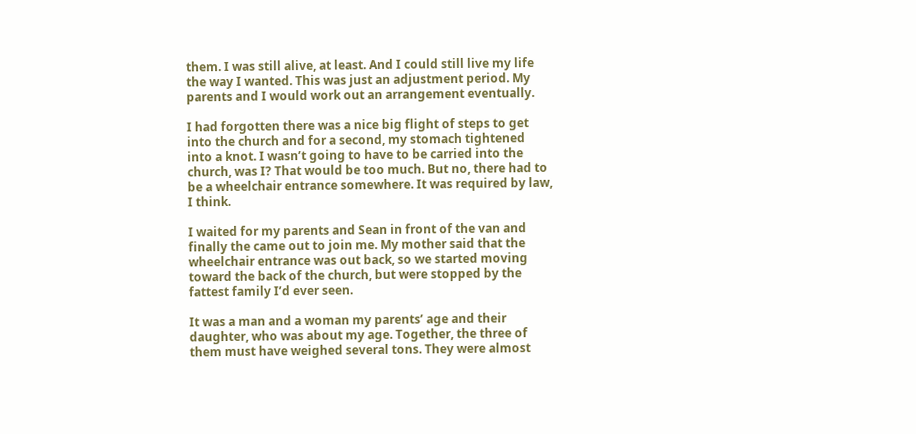them. I was still alive, at least. And I could still live my life the way I wanted. This was just an adjustment period. My parents and I would work out an arrangement eventually.

I had forgotten there was a nice big flight of steps to get into the church and for a second, my stomach tightened into a knot. I wasn’t going to have to be carried into the church, was I? That would be too much. But no, there had to be a wheelchair entrance somewhere. It was required by law, I think.

I waited for my parents and Sean in front of the van and finally the came out to join me. My mother said that the wheelchair entrance was out back, so we started moving toward the back of the church, but were stopped by the fattest family I’d ever seen.

It was a man and a woman my parents’ age and their daughter, who was about my age. Together, the three of them must have weighed several tons. They were almost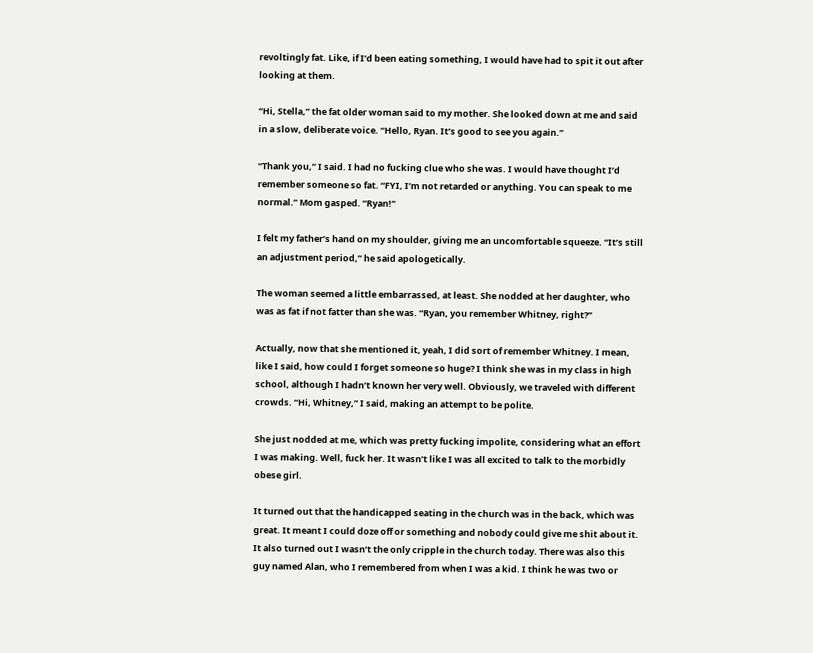revoltingly fat. Like, if I’d been eating something, I would have had to spit it out after looking at them.

“Hi, Stella,” the fat older woman said to my mother. She looked down at me and said in a slow, deliberate voice. “Hello, Ryan. It’s good to see you again.”

“Thank you,” I said. I had no fucking clue who she was. I would have thought I’d remember someone so fat. “FYI, I’m not retarded or anything. You can speak to me normal.” Mom gasped. “Ryan!”

I felt my father’s hand on my shoulder, giving me an uncomfortable squeeze. “It’s still an adjustment period,” he said apologetically.

The woman seemed a little embarrassed, at least. She nodded at her daughter, who was as fat if not fatter than she was. “Ryan, you remember Whitney, right?”

Actually, now that she mentioned it, yeah, I did sort of remember Whitney. I mean, like I said, how could I forget someone so huge? I think she was in my class in high school, although I hadn’t known her very well. Obviously, we traveled with different crowds. “Hi, Whitney,” I said, making an attempt to be polite.

She just nodded at me, which was pretty fucking impolite, considering what an effort I was making. Well, fuck her. It wasn’t like I was all excited to talk to the morbidly obese girl.

It turned out that the handicapped seating in the church was in the back, which was great. It meant I could doze off or something and nobody could give me shit about it. It also turned out I wasn’t the only cripple in the church today. There was also this guy named Alan, who I remembered from when I was a kid. I think he was two or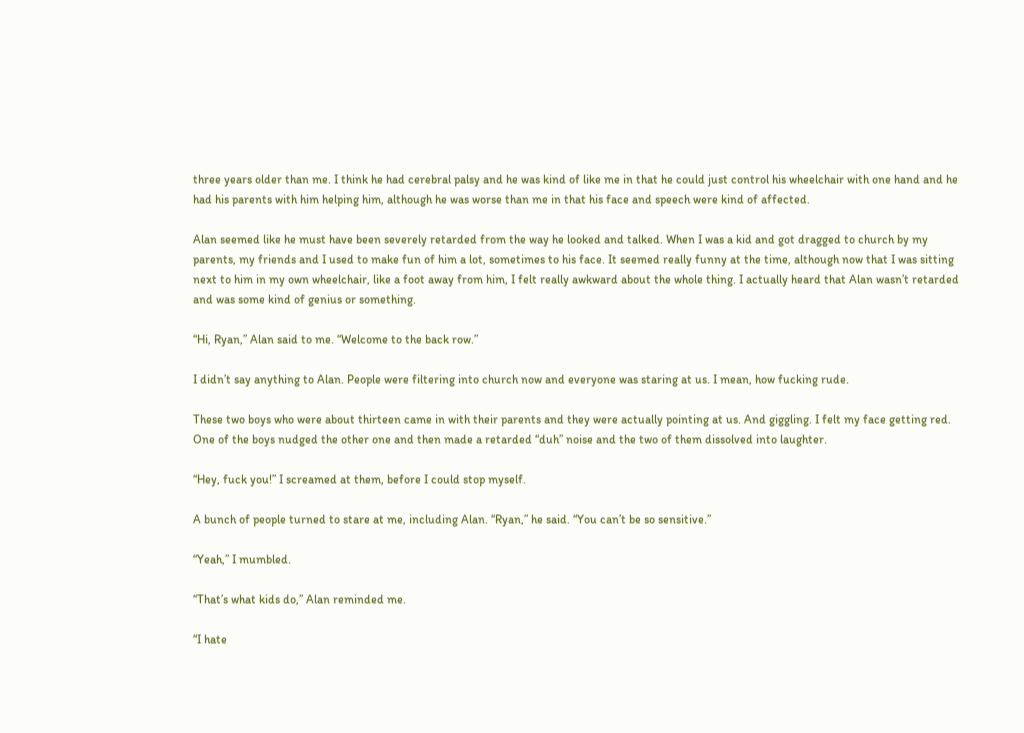three years older than me. I think he had cerebral palsy and he was kind of like me in that he could just control his wheelchair with one hand and he had his parents with him helping him, although he was worse than me in that his face and speech were kind of affected.

Alan seemed like he must have been severely retarded from the way he looked and talked. When I was a kid and got dragged to church by my parents, my friends and I used to make fun of him a lot, sometimes to his face. It seemed really funny at the time, although now that I was sitting next to him in my own wheelchair, like a foot away from him, I felt really awkward about the whole thing. I actually heard that Alan wasn’t retarded and was some kind of genius or something.

“Hi, Ryan,” Alan said to me. “Welcome to the back row.”

I didn’t say anything to Alan. People were filtering into church now and everyone was staring at us. I mean, how fucking rude.

These two boys who were about thirteen came in with their parents and they were actually pointing at us. And giggling. I felt my face getting red. One of the boys nudged the other one and then made a retarded “duh” noise and the two of them dissolved into laughter.

“Hey, fuck you!” I screamed at them, before I could stop myself.

A bunch of people turned to stare at me, including Alan. “Ryan,” he said. “You can’t be so sensitive.”

“Yeah,” I mumbled.

“That’s what kids do,” Alan reminded me.

“I hate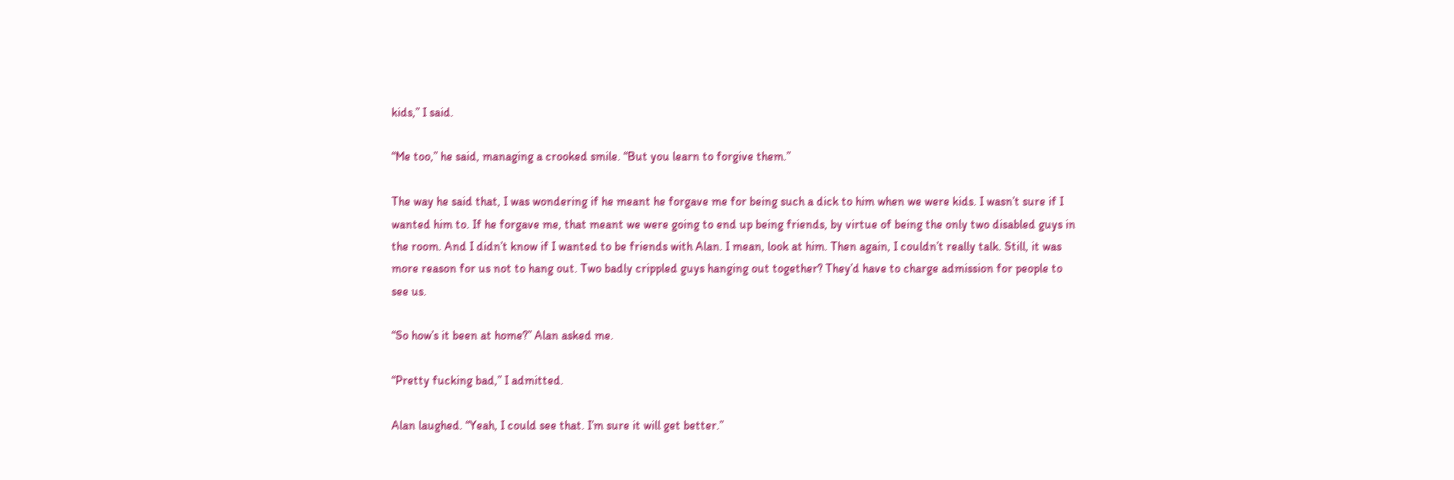kids,” I said.

“Me too,” he said, managing a crooked smile. “But you learn to forgive them.”

The way he said that, I was wondering if he meant he forgave me for being such a dick to him when we were kids. I wasn’t sure if I wanted him to. If he forgave me, that meant we were going to end up being friends, by virtue of being the only two disabled guys in the room. And I didn’t know if I wanted to be friends with Alan. I mean, look at him. Then again, I couldn’t really talk. Still, it was more reason for us not to hang out. Two badly crippled guys hanging out together? They’d have to charge admission for people to see us.

“So how’s it been at home?” Alan asked me.

“Pretty fucking bad,” I admitted.

Alan laughed. “Yeah, I could see that. I’m sure it will get better.”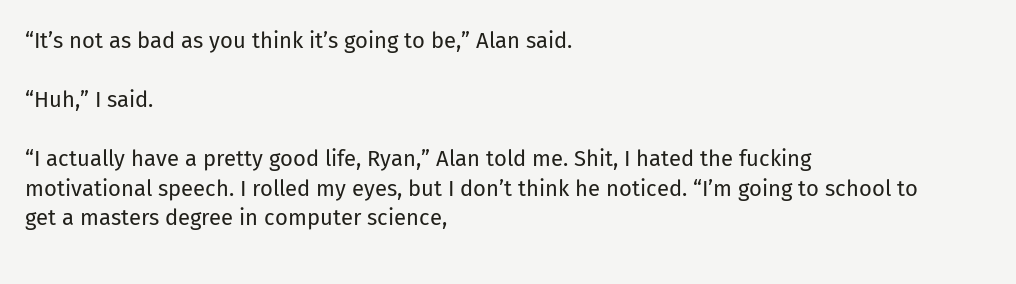“It’s not as bad as you think it’s going to be,” Alan said.

“Huh,” I said.

“I actually have a pretty good life, Ryan,” Alan told me. Shit, I hated the fucking motivational speech. I rolled my eyes, but I don’t think he noticed. “I’m going to school to get a masters degree in computer science,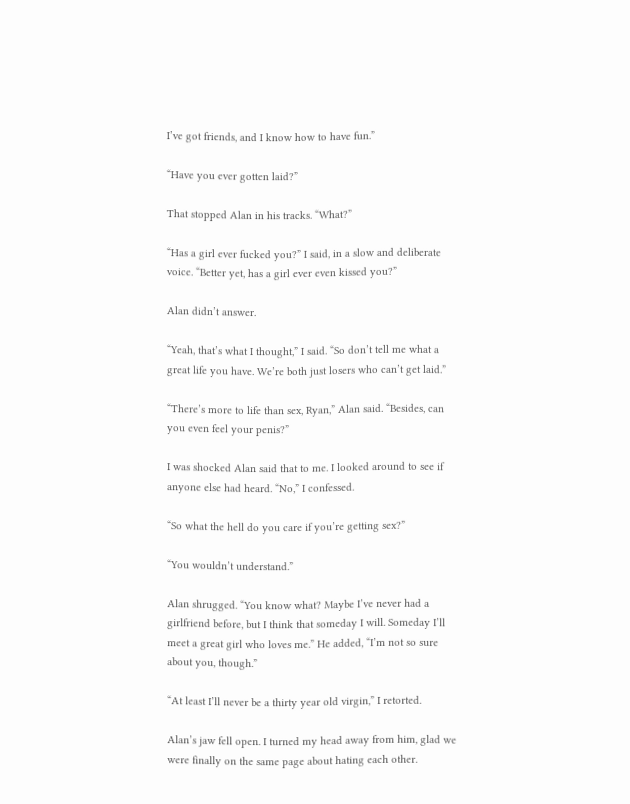I’ve got friends, and I know how to have fun.”

“Have you ever gotten laid?”

That stopped Alan in his tracks. “What?”

“Has a girl ever fucked you?” I said, in a slow and deliberate voice. “Better yet, has a girl ever even kissed you?”

Alan didn’t answer.

“Yeah, that’s what I thought,” I said. “So don’t tell me what a great life you have. We’re both just losers who can’t get laid.”

“There’s more to life than sex, Ryan,” Alan said. “Besides, can you even feel your penis?”

I was shocked Alan said that to me. I looked around to see if anyone else had heard. “No,” I confessed.

“So what the hell do you care if you’re getting sex?”

“You wouldn’t understand.”

Alan shrugged. “You know what? Maybe I’ve never had a girlfriend before, but I think that someday I will. Someday I’ll meet a great girl who loves me.” He added, “I’m not so sure about you, though.”

“At least I’ll never be a thirty year old virgin,” I retorted.

Alan’s jaw fell open. I turned my head away from him, glad we were finally on the same page about hating each other.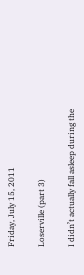Friday, July 15, 2011

Loserville (part 3)

I didn’t actually fall asleep during the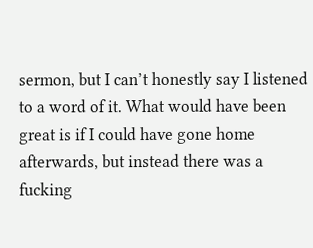sermon, but I can’t honestly say I listened to a word of it. What would have been great is if I could have gone home afterwards, but instead there was a fucking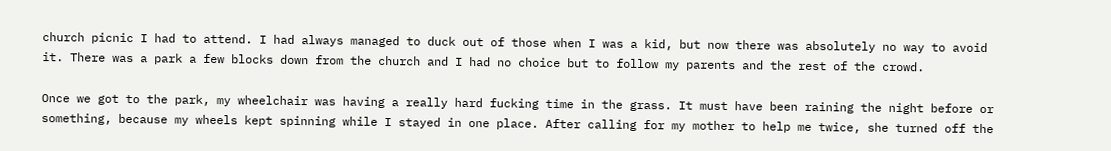church picnic I had to attend. I had always managed to duck out of those when I was a kid, but now there was absolutely no way to avoid it. There was a park a few blocks down from the church and I had no choice but to follow my parents and the rest of the crowd.

Once we got to the park, my wheelchair was having a really hard fucking time in the grass. It must have been raining the night before or something, because my wheels kept spinning while I stayed in one place. After calling for my mother to help me twice, she turned off the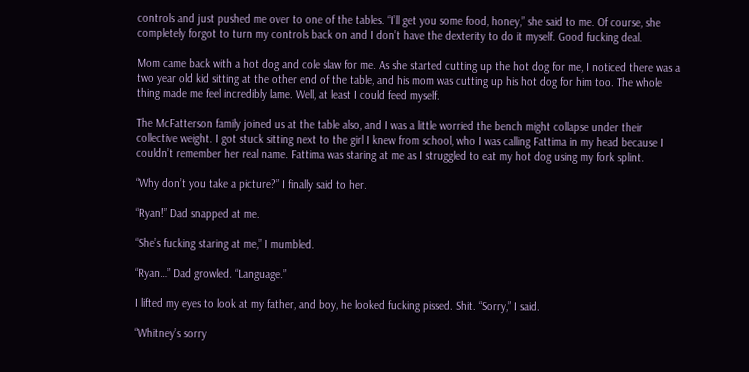controls and just pushed me over to one of the tables. “I’ll get you some food, honey,” she said to me. Of course, she completely forgot to turn my controls back on and I don’t have the dexterity to do it myself. Good fucking deal.

Mom came back with a hot dog and cole slaw for me. As she started cutting up the hot dog for me, I noticed there was a two year old kid sitting at the other end of the table, and his mom was cutting up his hot dog for him too. The whole thing made me feel incredibly lame. Well, at least I could feed myself.

The McFatterson family joined us at the table also, and I was a little worried the bench might collapse under their collective weight. I got stuck sitting next to the girl I knew from school, who I was calling Fattima in my head because I couldn’t remember her real name. Fattima was staring at me as I struggled to eat my hot dog using my fork splint.

“Why don’t you take a picture?” I finally said to her.

“Ryan!” Dad snapped at me.

“She’s fucking staring at me,” I mumbled.

“Ryan…” Dad growled. “Language.”

I lifted my eyes to look at my father, and boy, he looked fucking pissed. Shit. “Sorry,” I said.

“Whitney’s sorry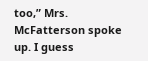too,” Mrs. McFatterson spoke up. I guess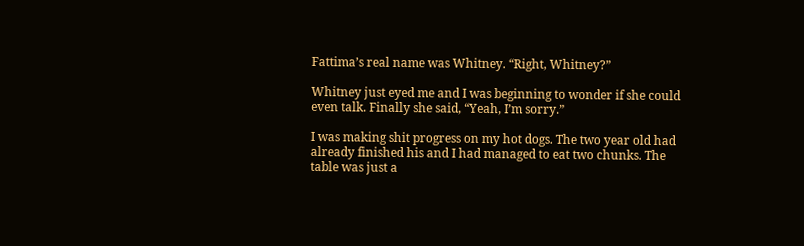Fattima’s real name was Whitney. “Right, Whitney?”

Whitney just eyed me and I was beginning to wonder if she could even talk. Finally she said, “Yeah, I’m sorry.”

I was making shit progress on my hot dogs. The two year old had already finished his and I had managed to eat two chunks. The table was just a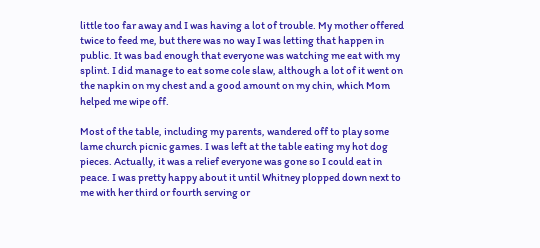little too far away and I was having a lot of trouble. My mother offered twice to feed me, but there was no way I was letting that happen in public. It was bad enough that everyone was watching me eat with my splint. I did manage to eat some cole slaw, although a lot of it went on the napkin on my chest and a good amount on my chin, which Mom helped me wipe off.

Most of the table, including my parents, wandered off to play some lame church picnic games. I was left at the table eating my hot dog pieces. Actually, it was a relief everyone was gone so I could eat in peace. I was pretty happy about it until Whitney plopped down next to me with her third or fourth serving or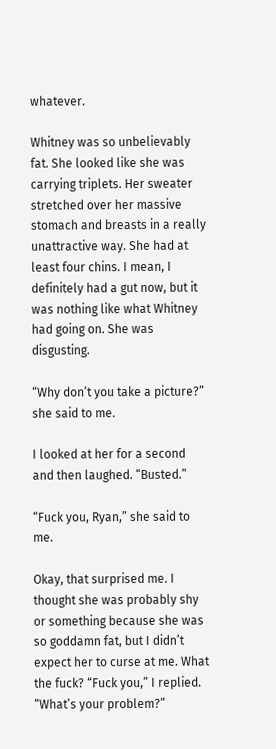whatever.

Whitney was so unbelievably fat. She looked like she was carrying triplets. Her sweater stretched over her massive stomach and breasts in a really unattractive way. She had at least four chins. I mean, I definitely had a gut now, but it was nothing like what Whitney had going on. She was disgusting.

“Why don’t you take a picture?” she said to me.

I looked at her for a second and then laughed. “Busted.”

“Fuck you, Ryan,” she said to me.

Okay, that surprised me. I thought she was probably shy or something because she was so goddamn fat, but I didn’t expect her to curse at me. What the fuck? “Fuck you,” I replied. “What’s your problem?”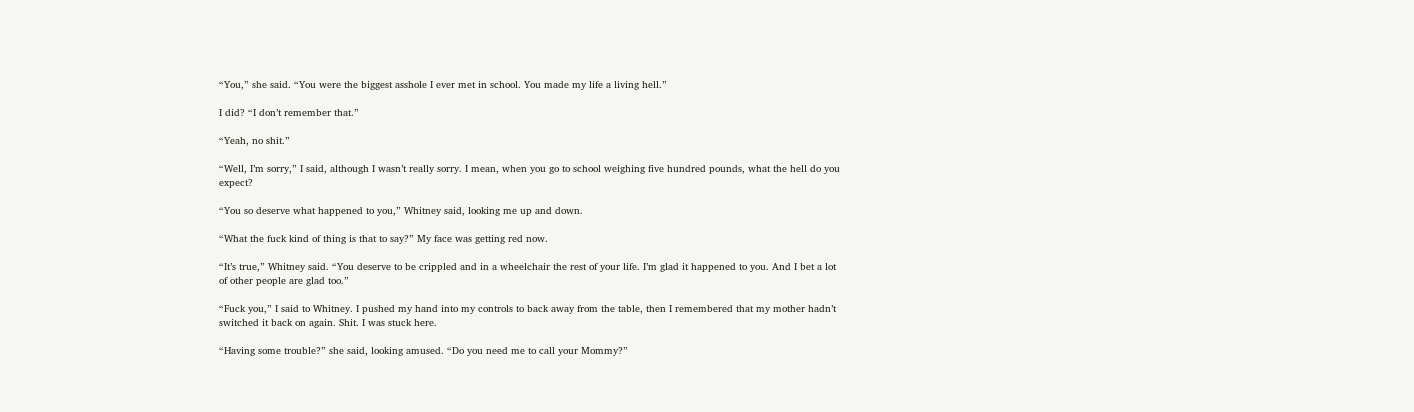“You,” she said. “You were the biggest asshole I ever met in school. You made my life a living hell.”

I did? “I don’t remember that.”

“Yeah, no shit.”

“Well, I’m sorry,” I said, although I wasn’t really sorry. I mean, when you go to school weighing five hundred pounds, what the hell do you expect?

“You so deserve what happened to you,” Whitney said, looking me up and down.

“What the fuck kind of thing is that to say?” My face was getting red now.

“It’s true,” Whitney said. “You deserve to be crippled and in a wheelchair the rest of your life. I’m glad it happened to you. And I bet a lot of other people are glad too.”

“Fuck you,” I said to Whitney. I pushed my hand into my controls to back away from the table, then I remembered that my mother hadn’t switched it back on again. Shit. I was stuck here.

“Having some trouble?” she said, looking amused. “Do you need me to call your Mommy?”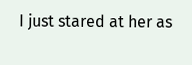I just stared at her as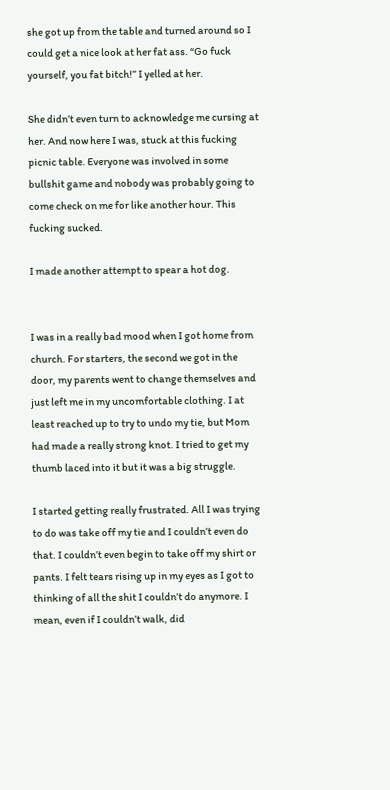she got up from the table and turned around so I could get a nice look at her fat ass. “Go fuck yourself, you fat bitch!” I yelled at her.

She didn’t even turn to acknowledge me cursing at her. And now here I was, stuck at this fucking picnic table. Everyone was involved in some bullshit game and nobody was probably going to come check on me for like another hour. This fucking sucked.

I made another attempt to spear a hot dog.


I was in a really bad mood when I got home from church. For starters, the second we got in the door, my parents went to change themselves and just left me in my uncomfortable clothing. I at least reached up to try to undo my tie, but Mom had made a really strong knot. I tried to get my thumb laced into it but it was a big struggle.

I started getting really frustrated. All I was trying to do was take off my tie and I couldn’t even do that. I couldn’t even begin to take off my shirt or pants. I felt tears rising up in my eyes as I got to thinking of all the shit I couldn’t do anymore. I mean, even if I couldn’t walk, did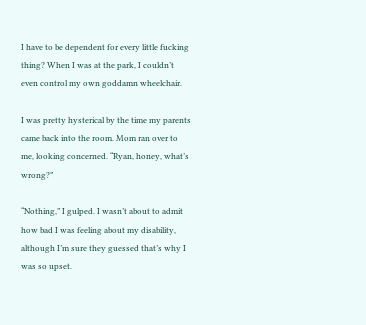I have to be dependent for every little fucking thing? When I was at the park, I couldn’t even control my own goddamn wheelchair.

I was pretty hysterical by the time my parents came back into the room. Mom ran over to me, looking concerned. “Ryan, honey, what’s wrong?”

“Nothing,” I gulped. I wasn’t about to admit how bad I was feeling about my disability, although I’m sure they guessed that’s why I was so upset.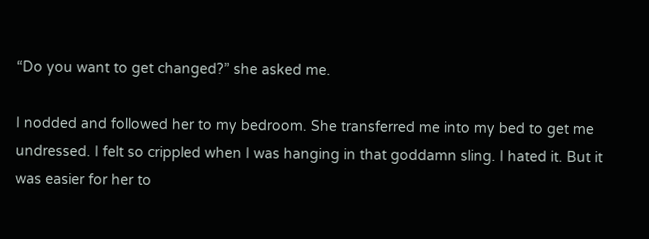“Do you want to get changed?” she asked me.

I nodded and followed her to my bedroom. She transferred me into my bed to get me undressed. I felt so crippled when I was hanging in that goddamn sling. I hated it. But it was easier for her to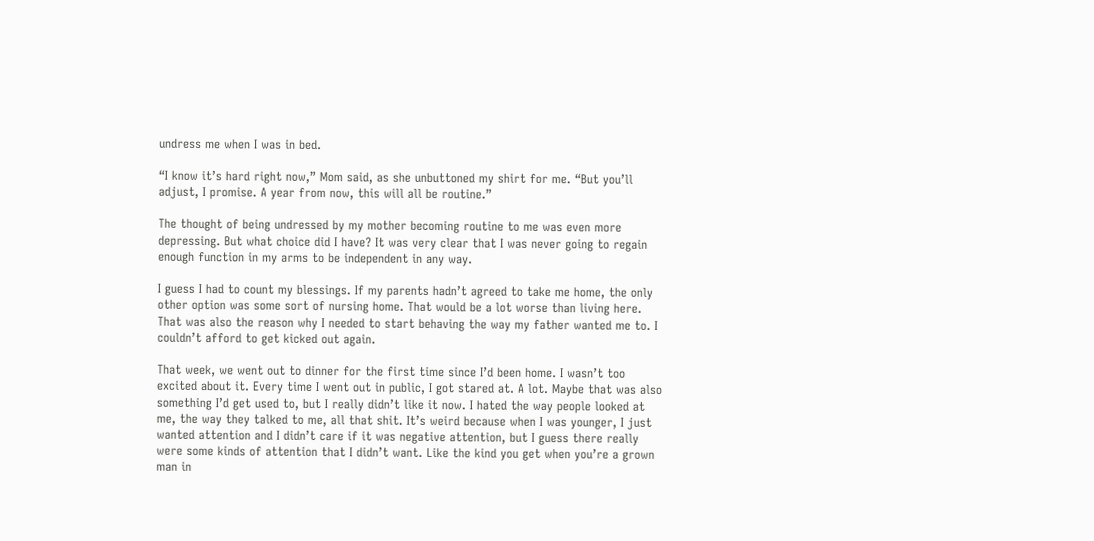undress me when I was in bed.

“I know it’s hard right now,” Mom said, as she unbuttoned my shirt for me. “But you’ll adjust, I promise. A year from now, this will all be routine.”

The thought of being undressed by my mother becoming routine to me was even more depressing. But what choice did I have? It was very clear that I was never going to regain enough function in my arms to be independent in any way.

I guess I had to count my blessings. If my parents hadn’t agreed to take me home, the only other option was some sort of nursing home. That would be a lot worse than living here. That was also the reason why I needed to start behaving the way my father wanted me to. I couldn’t afford to get kicked out again.

That week, we went out to dinner for the first time since I’d been home. I wasn’t too excited about it. Every time I went out in public, I got stared at. A lot. Maybe that was also something I’d get used to, but I really didn’t like it now. I hated the way people looked at me, the way they talked to me, all that shit. It’s weird because when I was younger, I just wanted attention and I didn’t care if it was negative attention, but I guess there really were some kinds of attention that I didn’t want. Like the kind you get when you’re a grown man in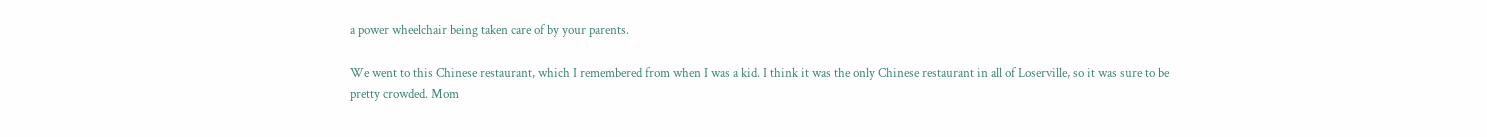a power wheelchair being taken care of by your parents.

We went to this Chinese restaurant, which I remembered from when I was a kid. I think it was the only Chinese restaurant in all of Loserville, so it was sure to be pretty crowded. Mom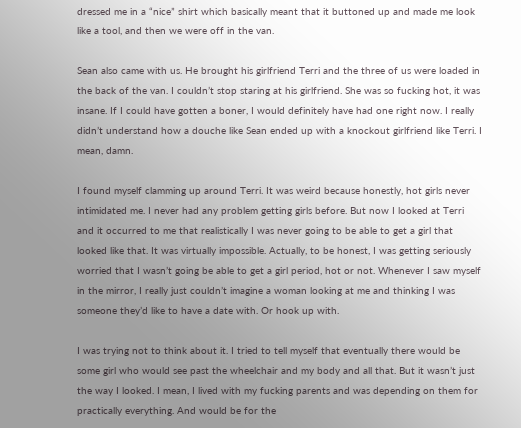dressed me in a “nice” shirt which basically meant that it buttoned up and made me look like a tool, and then we were off in the van.

Sean also came with us. He brought his girlfriend Terri and the three of us were loaded in the back of the van. I couldn’t stop staring at his girlfriend. She was so fucking hot, it was insane. If I could have gotten a boner, I would definitely have had one right now. I really didn’t understand how a douche like Sean ended up with a knockout girlfriend like Terri. I mean, damn.

I found myself clamming up around Terri. It was weird because honestly, hot girls never intimidated me. I never had any problem getting girls before. But now I looked at Terri and it occurred to me that realistically I was never going to be able to get a girl that looked like that. It was virtually impossible. Actually, to be honest, I was getting seriously worried that I wasn’t going be able to get a girl period, hot or not. Whenever I saw myself in the mirror, I really just couldn’t imagine a woman looking at me and thinking I was someone they’d like to have a date with. Or hook up with.

I was trying not to think about it. I tried to tell myself that eventually there would be some girl who would see past the wheelchair and my body and all that. But it wasn’t just the way I looked. I mean, I lived with my fucking parents and was depending on them for practically everything. And would be for the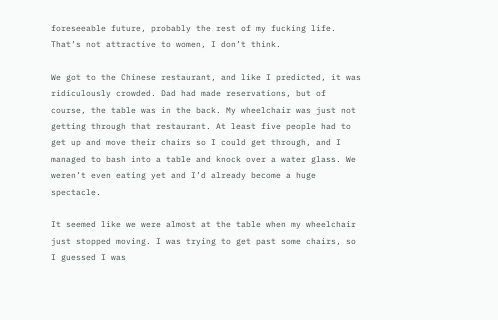foreseeable future, probably the rest of my fucking life. That’s not attractive to women, I don’t think.

We got to the Chinese restaurant, and like I predicted, it was ridiculously crowded. Dad had made reservations, but of course, the table was in the back. My wheelchair was just not getting through that restaurant. At least five people had to get up and move their chairs so I could get through, and I managed to bash into a table and knock over a water glass. We weren’t even eating yet and I’d already become a huge spectacle.

It seemed like we were almost at the table when my wheelchair just stopped moving. I was trying to get past some chairs, so I guessed I was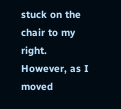stuck on the chair to my right. However, as I moved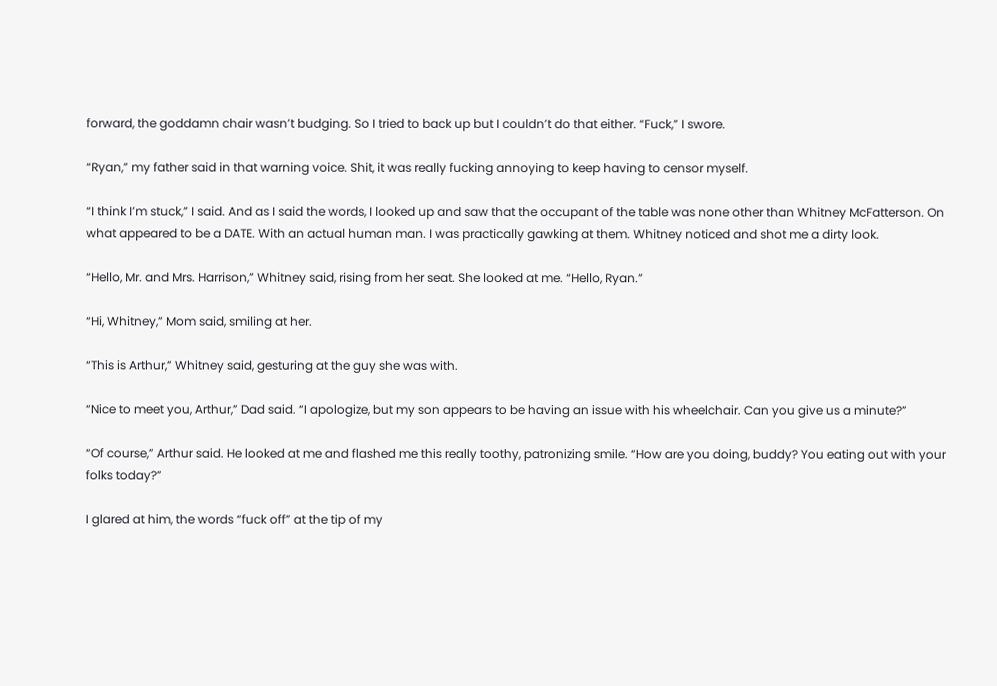forward, the goddamn chair wasn’t budging. So I tried to back up but I couldn’t do that either. “Fuck,” I swore.

“Ryan,” my father said in that warning voice. Shit, it was really fucking annoying to keep having to censor myself.

“I think I’m stuck,” I said. And as I said the words, I looked up and saw that the occupant of the table was none other than Whitney McFatterson. On what appeared to be a DATE. With an actual human man. I was practically gawking at them. Whitney noticed and shot me a dirty look.

“Hello, Mr. and Mrs. Harrison,” Whitney said, rising from her seat. She looked at me. “Hello, Ryan.”

“Hi, Whitney,” Mom said, smiling at her.

“This is Arthur,” Whitney said, gesturing at the guy she was with.

“Nice to meet you, Arthur,” Dad said. “I apologize, but my son appears to be having an issue with his wheelchair. Can you give us a minute?”

“Of course,” Arthur said. He looked at me and flashed me this really toothy, patronizing smile. “How are you doing, buddy? You eating out with your folks today?”

I glared at him, the words “fuck off” at the tip of my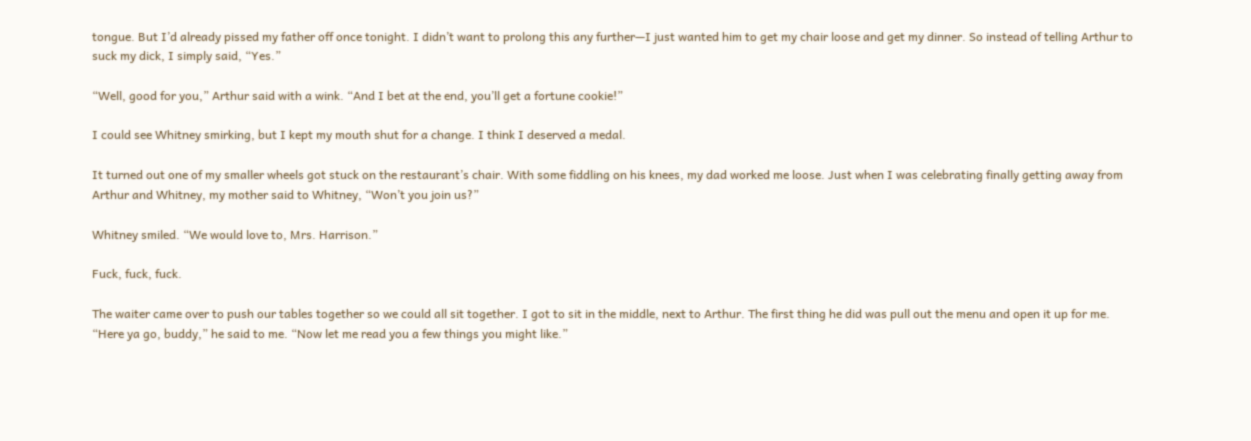tongue. But I’d already pissed my father off once tonight. I didn’t want to prolong this any further—I just wanted him to get my chair loose and get my dinner. So instead of telling Arthur to suck my dick, I simply said, “Yes.”

“Well, good for you,” Arthur said with a wink. “And I bet at the end, you’ll get a fortune cookie!”

I could see Whitney smirking, but I kept my mouth shut for a change. I think I deserved a medal.

It turned out one of my smaller wheels got stuck on the restaurant’s chair. With some fiddling on his knees, my dad worked me loose. Just when I was celebrating finally getting away from Arthur and Whitney, my mother said to Whitney, “Won’t you join us?”

Whitney smiled. “We would love to, Mrs. Harrison.”

Fuck, fuck, fuck.

The waiter came over to push our tables together so we could all sit together. I got to sit in the middle, next to Arthur. The first thing he did was pull out the menu and open it up for me. “Here ya go, buddy,” he said to me. “Now let me read you a few things you might like.”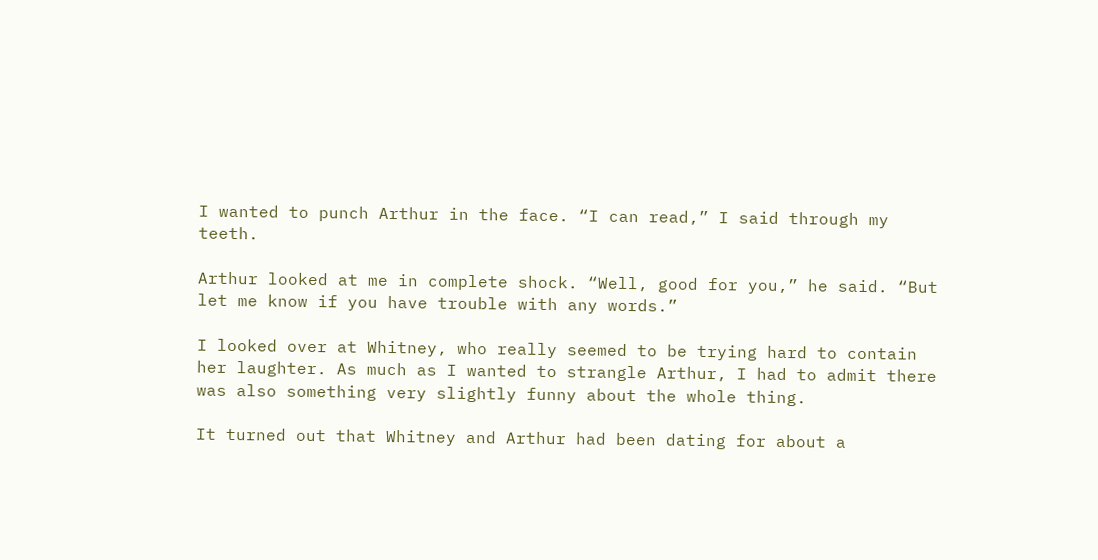I wanted to punch Arthur in the face. “I can read,” I said through my teeth.

Arthur looked at me in complete shock. “Well, good for you,” he said. “But let me know if you have trouble with any words.”

I looked over at Whitney, who really seemed to be trying hard to contain her laughter. As much as I wanted to strangle Arthur, I had to admit there was also something very slightly funny about the whole thing.

It turned out that Whitney and Arthur had been dating for about a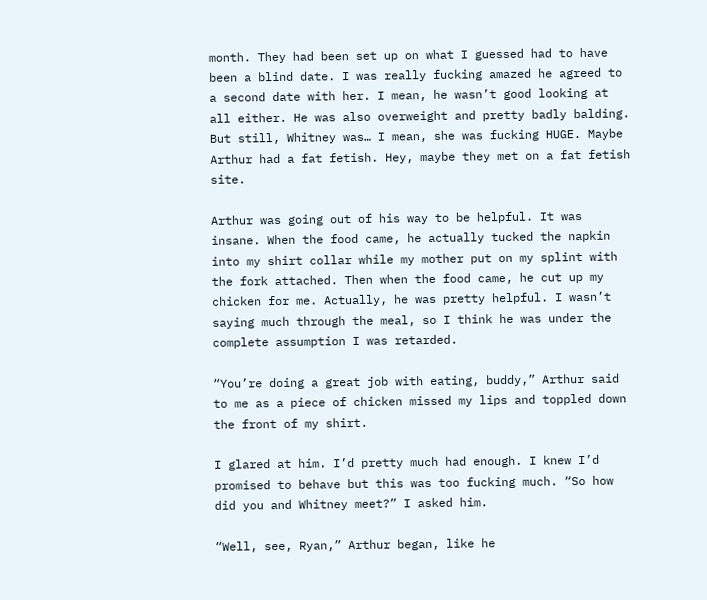month. They had been set up on what I guessed had to have been a blind date. I was really fucking amazed he agreed to a second date with her. I mean, he wasn’t good looking at all either. He was also overweight and pretty badly balding. But still, Whitney was… I mean, she was fucking HUGE. Maybe Arthur had a fat fetish. Hey, maybe they met on a fat fetish site.

Arthur was going out of his way to be helpful. It was insane. When the food came, he actually tucked the napkin into my shirt collar while my mother put on my splint with the fork attached. Then when the food came, he cut up my chicken for me. Actually, he was pretty helpful. I wasn’t saying much through the meal, so I think he was under the complete assumption I was retarded.

“You’re doing a great job with eating, buddy,” Arthur said to me as a piece of chicken missed my lips and toppled down the front of my shirt.

I glared at him. I’d pretty much had enough. I knew I’d promised to behave but this was too fucking much. “So how did you and Whitney meet?” I asked him.

“Well, see, Ryan,” Arthur began, like he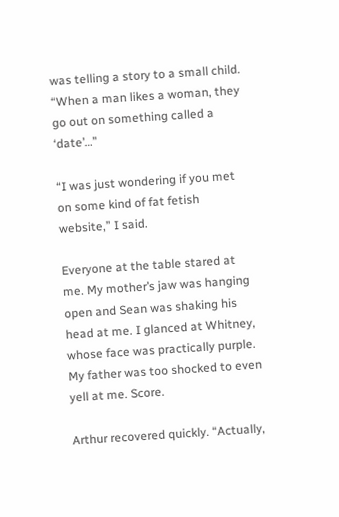was telling a story to a small child. “When a man likes a woman, they go out on something called a ‘date’…”

“I was just wondering if you met on some kind of fat fetish website,” I said.

Everyone at the table stared at me. My mother’s jaw was hanging open and Sean was shaking his head at me. I glanced at Whitney, whose face was practically purple. My father was too shocked to even yell at me. Score.

Arthur recovered quickly. “Actually,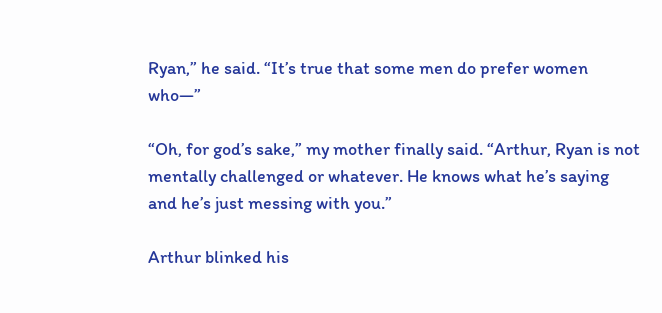Ryan,” he said. “It’s true that some men do prefer women who—”

“Oh, for god’s sake,” my mother finally said. “Arthur, Ryan is not mentally challenged or whatever. He knows what he’s saying and he’s just messing with you.”

Arthur blinked his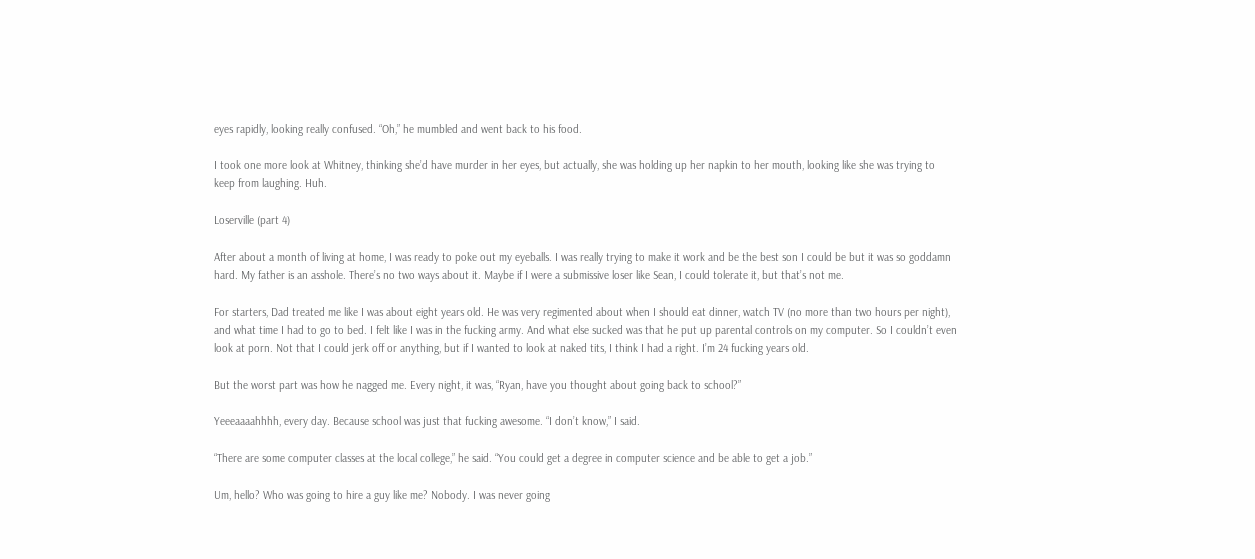eyes rapidly, looking really confused. “Oh,” he mumbled and went back to his food.

I took one more look at Whitney, thinking she’d have murder in her eyes, but actually, she was holding up her napkin to her mouth, looking like she was trying to keep from laughing. Huh.

Loserville (part 4)

After about a month of living at home, I was ready to poke out my eyeballs. I was really trying to make it work and be the best son I could be but it was so goddamn hard. My father is an asshole. There’s no two ways about it. Maybe if I were a submissive loser like Sean, I could tolerate it, but that’s not me.

For starters, Dad treated me like I was about eight years old. He was very regimented about when I should eat dinner, watch TV (no more than two hours per night), and what time I had to go to bed. I felt like I was in the fucking army. And what else sucked was that he put up parental controls on my computer. So I couldn’t even look at porn. Not that I could jerk off or anything, but if I wanted to look at naked tits, I think I had a right. I’m 24 fucking years old.

But the worst part was how he nagged me. Every night, it was, “Ryan, have you thought about going back to school?”

Yeeeaaaahhhh, every day. Because school was just that fucking awesome. “I don’t know,” I said.

“There are some computer classes at the local college,” he said. “You could get a degree in computer science and be able to get a job.”

Um, hello? Who was going to hire a guy like me? Nobody. I was never going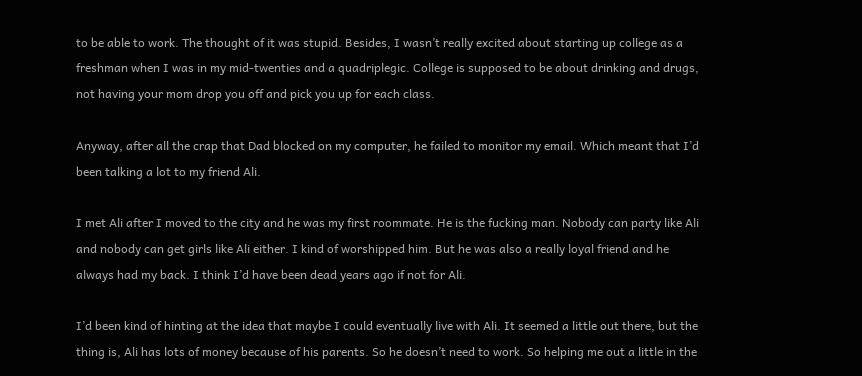to be able to work. The thought of it was stupid. Besides, I wasn’t really excited about starting up college as a freshman when I was in my mid-twenties and a quadriplegic. College is supposed to be about drinking and drugs, not having your mom drop you off and pick you up for each class.

Anyway, after all the crap that Dad blocked on my computer, he failed to monitor my email. Which meant that I’d been talking a lot to my friend Ali.

I met Ali after I moved to the city and he was my first roommate. He is the fucking man. Nobody can party like Ali and nobody can get girls like Ali either. I kind of worshipped him. But he was also a really loyal friend and he always had my back. I think I’d have been dead years ago if not for Ali.

I’d been kind of hinting at the idea that maybe I could eventually live with Ali. It seemed a little out there, but the thing is, Ali has lots of money because of his parents. So he doesn’t need to work. So helping me out a little in the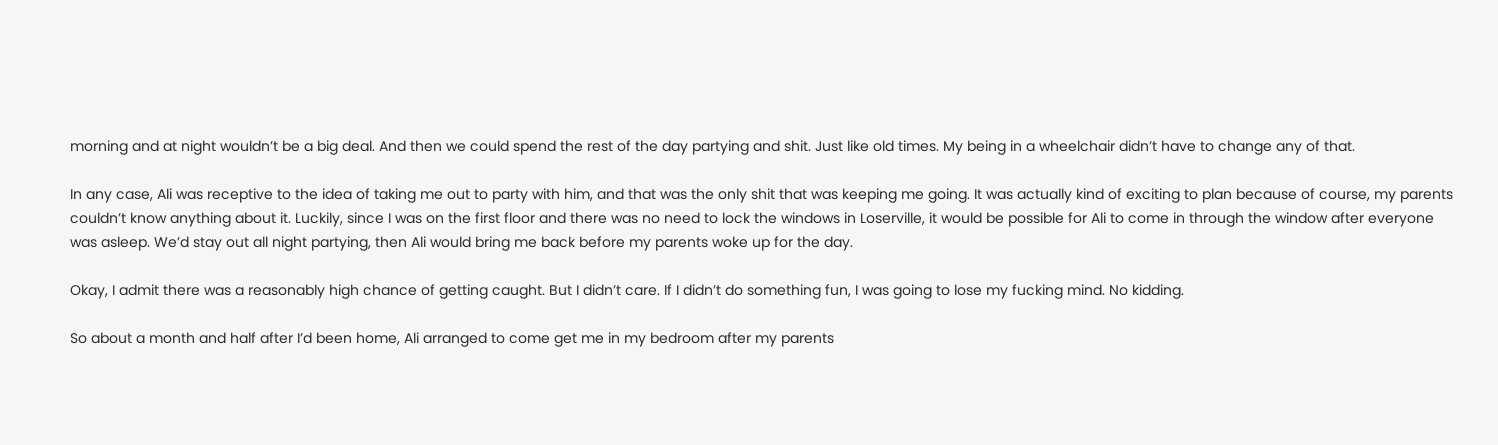morning and at night wouldn’t be a big deal. And then we could spend the rest of the day partying and shit. Just like old times. My being in a wheelchair didn’t have to change any of that.

In any case, Ali was receptive to the idea of taking me out to party with him, and that was the only shit that was keeping me going. It was actually kind of exciting to plan because of course, my parents couldn’t know anything about it. Luckily, since I was on the first floor and there was no need to lock the windows in Loserville, it would be possible for Ali to come in through the window after everyone was asleep. We’d stay out all night partying, then Ali would bring me back before my parents woke up for the day.

Okay, I admit there was a reasonably high chance of getting caught. But I didn’t care. If I didn’t do something fun, I was going to lose my fucking mind. No kidding.

So about a month and half after I’d been home, Ali arranged to come get me in my bedroom after my parents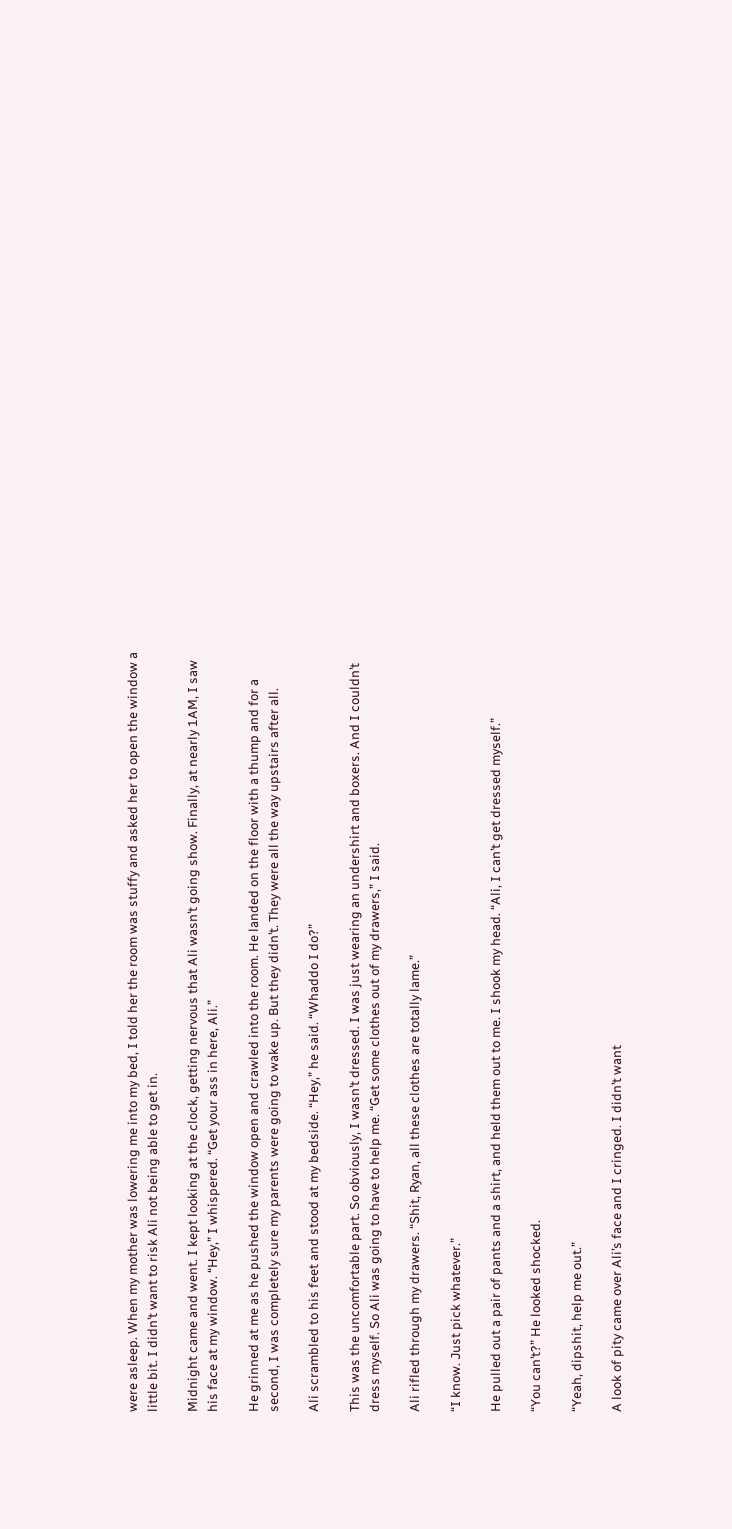were asleep. When my mother was lowering me into my bed, I told her the room was stuffy and asked her to open the window a little bit. I didn’t want to risk Ali not being able to get in.

Midnight came and went. I kept looking at the clock, getting nervous that Ali wasn’t going show. Finally, at nearly 1AM, I saw his face at my window. “Hey,” I whispered. “Get your ass in here, Ali.”

He grinned at me as he pushed the window open and crawled into the room. He landed on the floor with a thump and for a second, I was completely sure my parents were going to wake up. But they didn’t. They were all the way upstairs after all.

Ali scrambled to his feet and stood at my bedside. “Hey,” he said. “Whaddo I do?”

This was the uncomfortable part. So obviously, I wasn’t dressed. I was just wearing an undershirt and boxers. And I couldn’t dress myself. So Ali was going to have to help me. “Get some clothes out of my drawers,” I said.

Ali rifled through my drawers. “Shit, Ryan, all these clothes are totally lame.”

“I know. Just pick whatever.”

He pulled out a pair of pants and a shirt, and held them out to me. I shook my head. “Ali, I can’t get dressed myself.”

“You can’t?” He looked shocked.

“Yeah, dipshit, help me out.”

A look of pity came over Ali’s face and I cringed. I didn’t want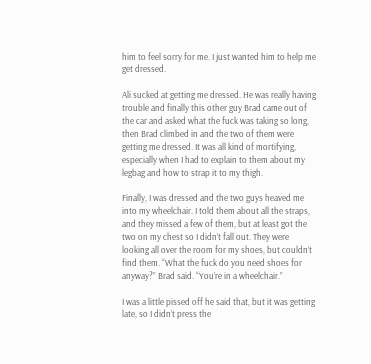him to feel sorry for me. I just wanted him to help me get dressed.

Ali sucked at getting me dressed. He was really having trouble and finally this other guy Brad came out of the car and asked what the fuck was taking so long, then Brad climbed in and the two of them were getting me dressed. It was all kind of mortifying, especially when I had to explain to them about my legbag and how to strap it to my thigh.

Finally, I was dressed and the two guys heaved me into my wheelchair. I told them about all the straps, and they missed a few of them, but at least got the two on my chest so I didn’t fall out. They were looking all over the room for my shoes, but couldn’t find them. “What the fuck do you need shoes for anyway?” Brad said. “You’re in a wheelchair.”

I was a little pissed off he said that, but it was getting late, so I didn’t press the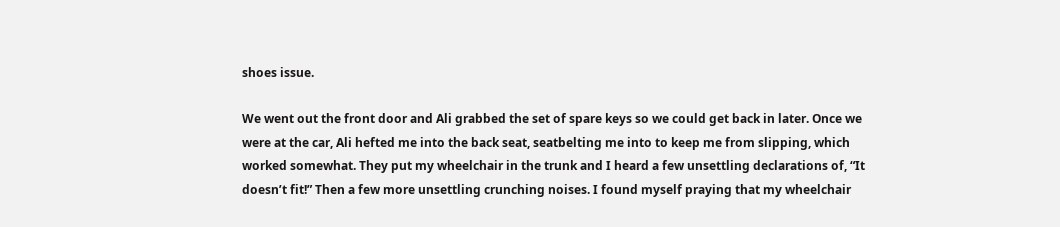shoes issue.

We went out the front door and Ali grabbed the set of spare keys so we could get back in later. Once we were at the car, Ali hefted me into the back seat, seatbelting me into to keep me from slipping, which worked somewhat. They put my wheelchair in the trunk and I heard a few unsettling declarations of, “It doesn’t fit!” Then a few more unsettling crunching noises. I found myself praying that my wheelchair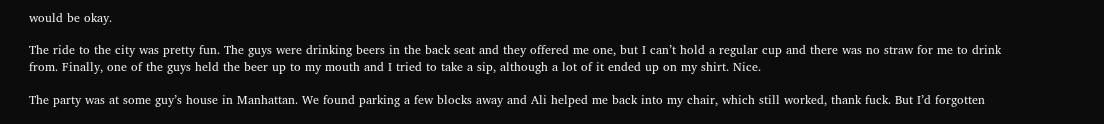would be okay.

The ride to the city was pretty fun. The guys were drinking beers in the back seat and they offered me one, but I can’t hold a regular cup and there was no straw for me to drink from. Finally, one of the guys held the beer up to my mouth and I tried to take a sip, although a lot of it ended up on my shirt. Nice.

The party was at some guy’s house in Manhattan. We found parking a few blocks away and Ali helped me back into my chair, which still worked, thank fuck. But I’d forgotten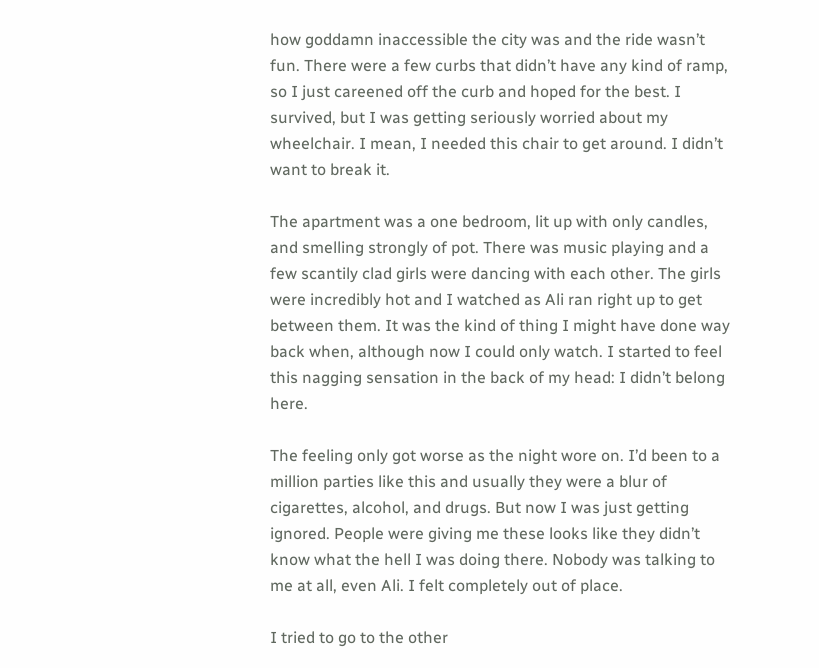how goddamn inaccessible the city was and the ride wasn’t fun. There were a few curbs that didn’t have any kind of ramp, so I just careened off the curb and hoped for the best. I survived, but I was getting seriously worried about my wheelchair. I mean, I needed this chair to get around. I didn’t want to break it.

The apartment was a one bedroom, lit up with only candles, and smelling strongly of pot. There was music playing and a few scantily clad girls were dancing with each other. The girls were incredibly hot and I watched as Ali ran right up to get between them. It was the kind of thing I might have done way back when, although now I could only watch. I started to feel this nagging sensation in the back of my head: I didn’t belong here.

The feeling only got worse as the night wore on. I’d been to a million parties like this and usually they were a blur of cigarettes, alcohol, and drugs. But now I was just getting ignored. People were giving me these looks like they didn’t know what the hell I was doing there. Nobody was talking to me at all, even Ali. I felt completely out of place.

I tried to go to the other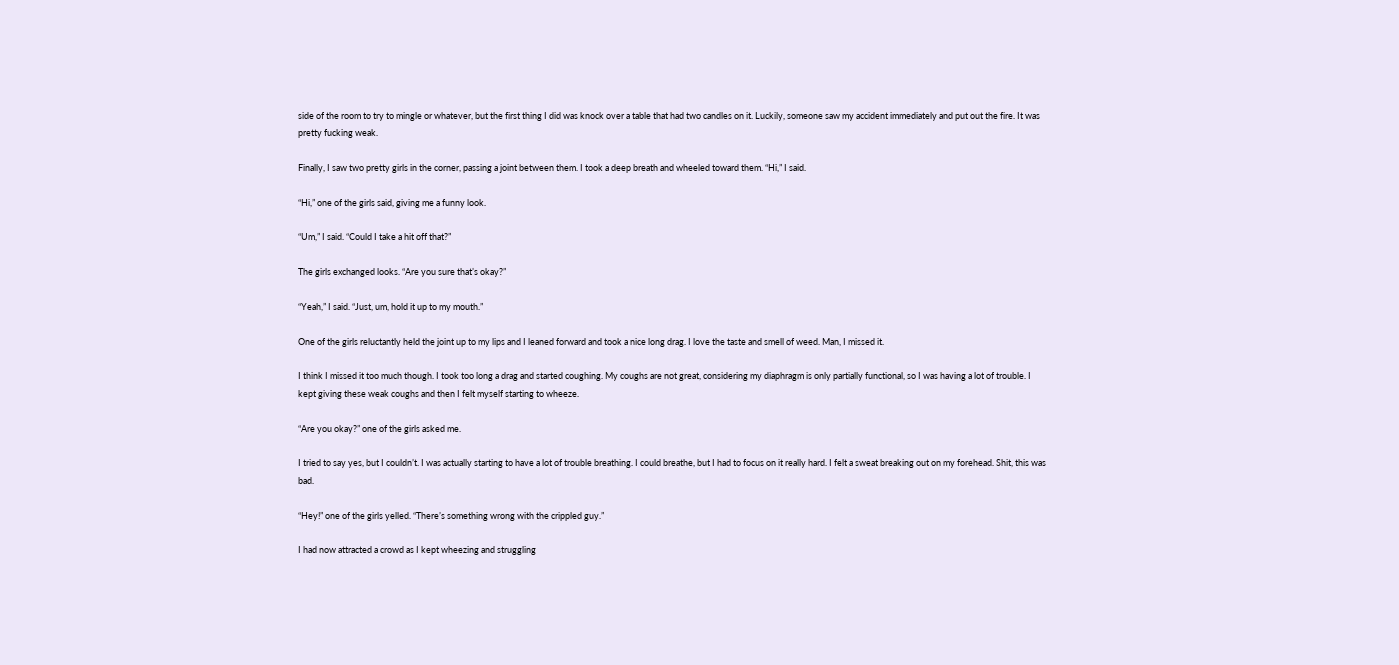side of the room to try to mingle or whatever, but the first thing I did was knock over a table that had two candles on it. Luckily, someone saw my accident immediately and put out the fire. It was pretty fucking weak.

Finally, I saw two pretty girls in the corner, passing a joint between them. I took a deep breath and wheeled toward them. “Hi,” I said.

“Hi,” one of the girls said, giving me a funny look.

“Um,” I said. “Could I take a hit off that?”

The girls exchanged looks. “Are you sure that’s okay?”

“Yeah,” I said. “Just, um, hold it up to my mouth.”

One of the girls reluctantly held the joint up to my lips and I leaned forward and took a nice long drag. I love the taste and smell of weed. Man, I missed it.

I think I missed it too much though. I took too long a drag and started coughing. My coughs are not great, considering my diaphragm is only partially functional, so I was having a lot of trouble. I kept giving these weak coughs and then I felt myself starting to wheeze.

“Are you okay?” one of the girls asked me.

I tried to say yes, but I couldn’t. I was actually starting to have a lot of trouble breathing. I could breathe, but I had to focus on it really hard. I felt a sweat breaking out on my forehead. Shit, this was bad.

“Hey!” one of the girls yelled. “There’s something wrong with the crippled guy.”

I had now attracted a crowd as I kept wheezing and struggling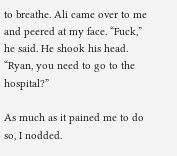to breathe. Ali came over to me and peered at my face. “Fuck,” he said. He shook his head. “Ryan, you need to go to the hospital?”

As much as it pained me to do so, I nodded.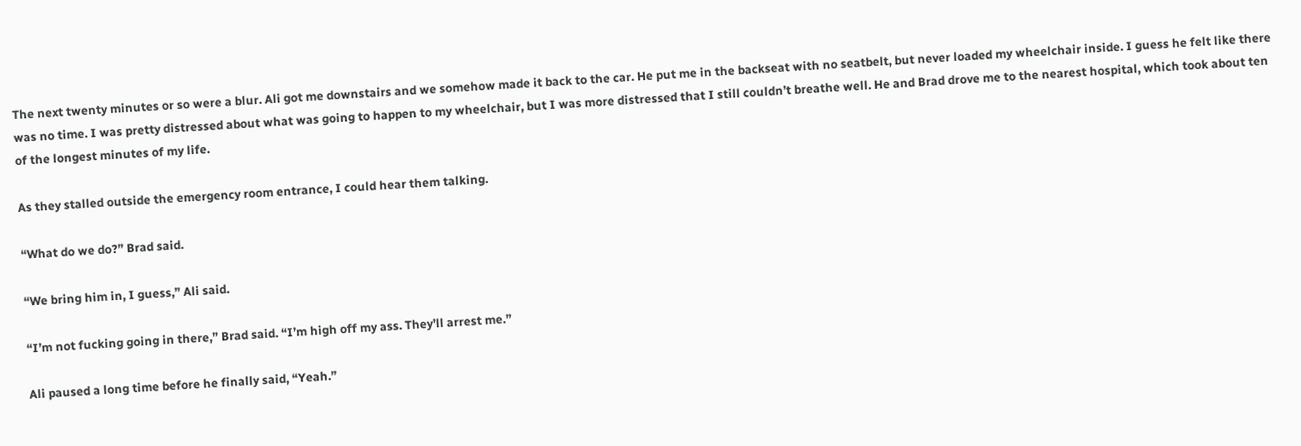The next twenty minutes or so were a blur. Ali got me downstairs and we somehow made it back to the car. He put me in the backseat with no seatbelt, but never loaded my wheelchair inside. I guess he felt like there was no time. I was pretty distressed about what was going to happen to my wheelchair, but I was more distressed that I still couldn’t breathe well. He and Brad drove me to the nearest hospital, which took about ten of the longest minutes of my life.

As they stalled outside the emergency room entrance, I could hear them talking.

“What do we do?” Brad said.

“We bring him in, I guess,” Ali said.

“I’m not fucking going in there,” Brad said. “I’m high off my ass. They’ll arrest me.”

Ali paused a long time before he finally said, “Yeah.”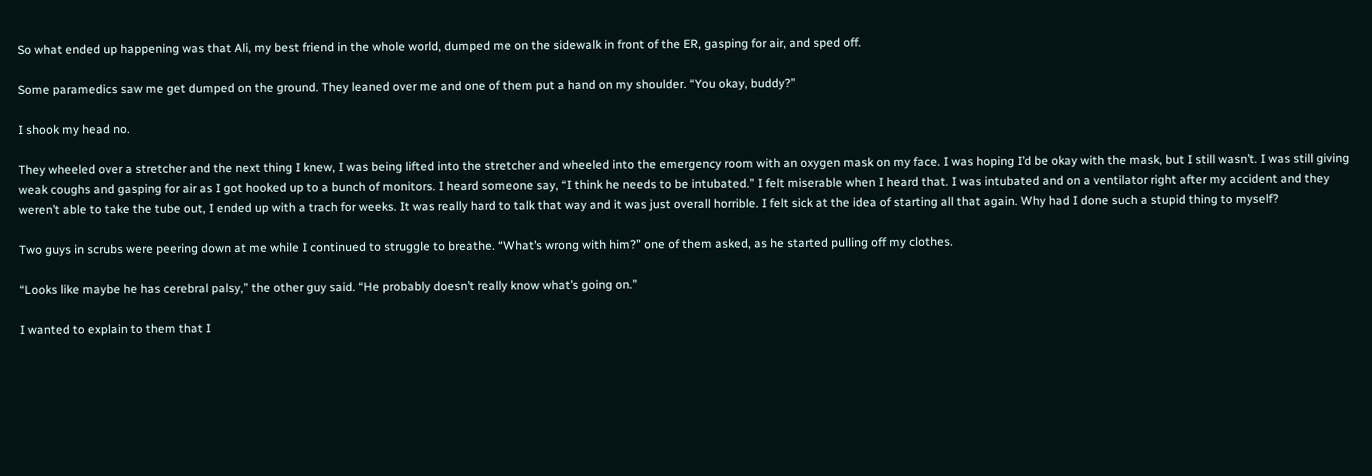So what ended up happening was that Ali, my best friend in the whole world, dumped me on the sidewalk in front of the ER, gasping for air, and sped off.

Some paramedics saw me get dumped on the ground. They leaned over me and one of them put a hand on my shoulder. “You okay, buddy?”

I shook my head no.

They wheeled over a stretcher and the next thing I knew, I was being lifted into the stretcher and wheeled into the emergency room with an oxygen mask on my face. I was hoping I’d be okay with the mask, but I still wasn’t. I was still giving weak coughs and gasping for air as I got hooked up to a bunch of monitors. I heard someone say, “I think he needs to be intubated.” I felt miserable when I heard that. I was intubated and on a ventilator right after my accident and they weren’t able to take the tube out, I ended up with a trach for weeks. It was really hard to talk that way and it was just overall horrible. I felt sick at the idea of starting all that again. Why had I done such a stupid thing to myself?

Two guys in scrubs were peering down at me while I continued to struggle to breathe. “What’s wrong with him?” one of them asked, as he started pulling off my clothes.

“Looks like maybe he has cerebral palsy,” the other guy said. “He probably doesn’t really know what’s going on.”

I wanted to explain to them that I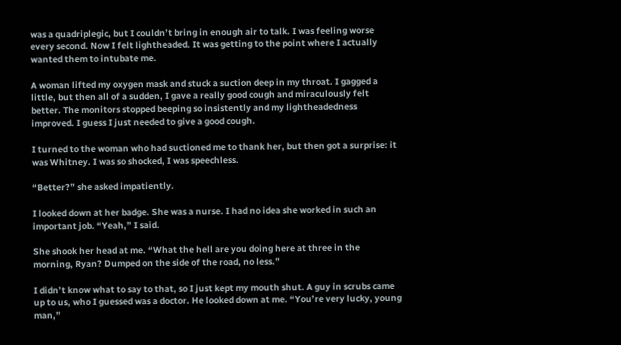was a quadriplegic, but I couldn’t bring in enough air to talk. I was feeling worse every second. Now I felt lightheaded. It was getting to the point where I actually wanted them to intubate me.

A woman lifted my oxygen mask and stuck a suction deep in my throat. I gagged a little, but then all of a sudden, I gave a really good cough and miraculously felt better. The monitors stopped beeping so insistently and my lightheadedness improved. I guess I just needed to give a good cough.

I turned to the woman who had suctioned me to thank her, but then got a surprise: it was Whitney. I was so shocked, I was speechless.

“Better?” she asked impatiently.

I looked down at her badge. She was a nurse. I had no idea she worked in such an important job. “Yeah,” I said.

She shook her head at me. “What the hell are you doing here at three in the morning, Ryan? Dumped on the side of the road, no less.”

I didn’t know what to say to that, so I just kept my mouth shut. A guy in scrubs came up to us, who I guessed was a doctor. He looked down at me. “You’re very lucky, young man,”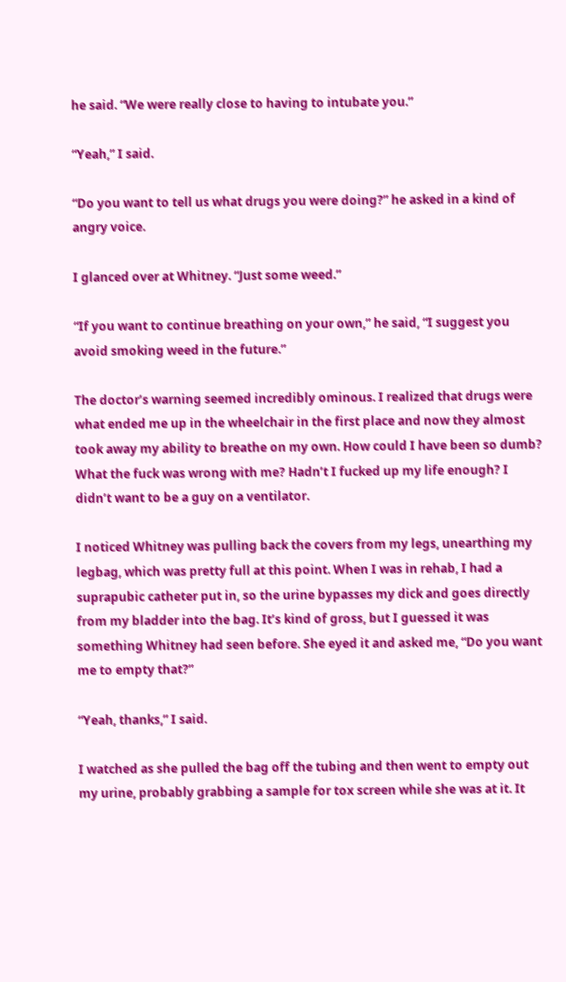he said. “We were really close to having to intubate you.”

“Yeah,” I said.

“Do you want to tell us what drugs you were doing?” he asked in a kind of angry voice.

I glanced over at Whitney. “Just some weed.”

“If you want to continue breathing on your own,” he said, “I suggest you avoid smoking weed in the future.”

The doctor’s warning seemed incredibly ominous. I realized that drugs were what ended me up in the wheelchair in the first place and now they almost took away my ability to breathe on my own. How could I have been so dumb? What the fuck was wrong with me? Hadn’t I fucked up my life enough? I didn’t want to be a guy on a ventilator.

I noticed Whitney was pulling back the covers from my legs, unearthing my legbag, which was pretty full at this point. When I was in rehab, I had a suprapubic catheter put in, so the urine bypasses my dick and goes directly from my bladder into the bag. It’s kind of gross, but I guessed it was something Whitney had seen before. She eyed it and asked me, “Do you want me to empty that?”

“Yeah, thanks,” I said.

I watched as she pulled the bag off the tubing and then went to empty out my urine, probably grabbing a sample for tox screen while she was at it. It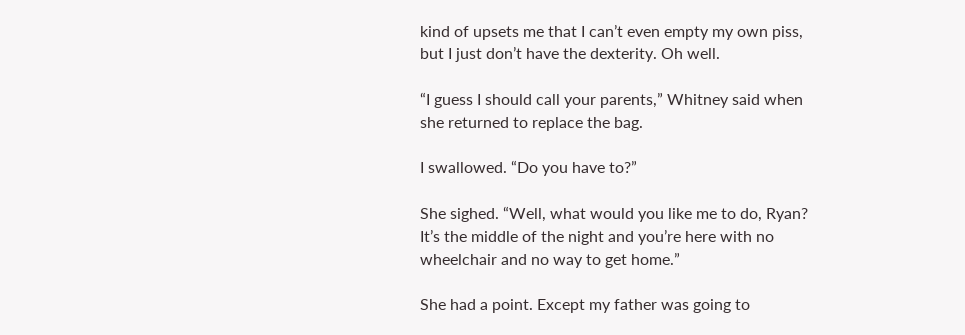kind of upsets me that I can’t even empty my own piss, but I just don’t have the dexterity. Oh well.

“I guess I should call your parents,” Whitney said when she returned to replace the bag.

I swallowed. “Do you have to?”

She sighed. “Well, what would you like me to do, Ryan? It’s the middle of the night and you’re here with no wheelchair and no way to get home.”

She had a point. Except my father was going to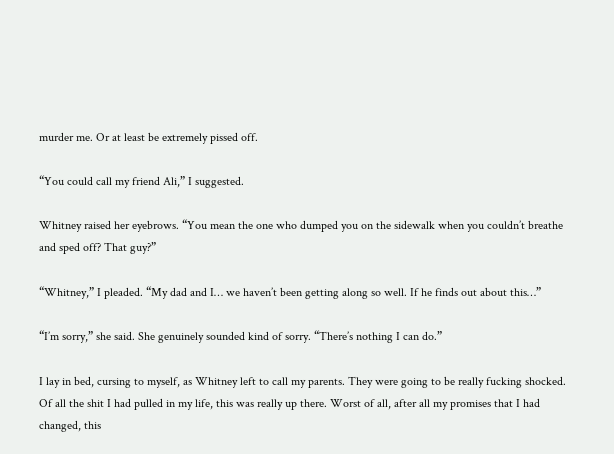murder me. Or at least be extremely pissed off.

“You could call my friend Ali,” I suggested.

Whitney raised her eyebrows. “You mean the one who dumped you on the sidewalk when you couldn’t breathe and sped off? That guy?”

“Whitney,” I pleaded. “My dad and I… we haven’t been getting along so well. If he finds out about this…”

“I’m sorry,” she said. She genuinely sounded kind of sorry. “There’s nothing I can do.”

I lay in bed, cursing to myself, as Whitney left to call my parents. They were going to be really fucking shocked. Of all the shit I had pulled in my life, this was really up there. Worst of all, after all my promises that I had changed, this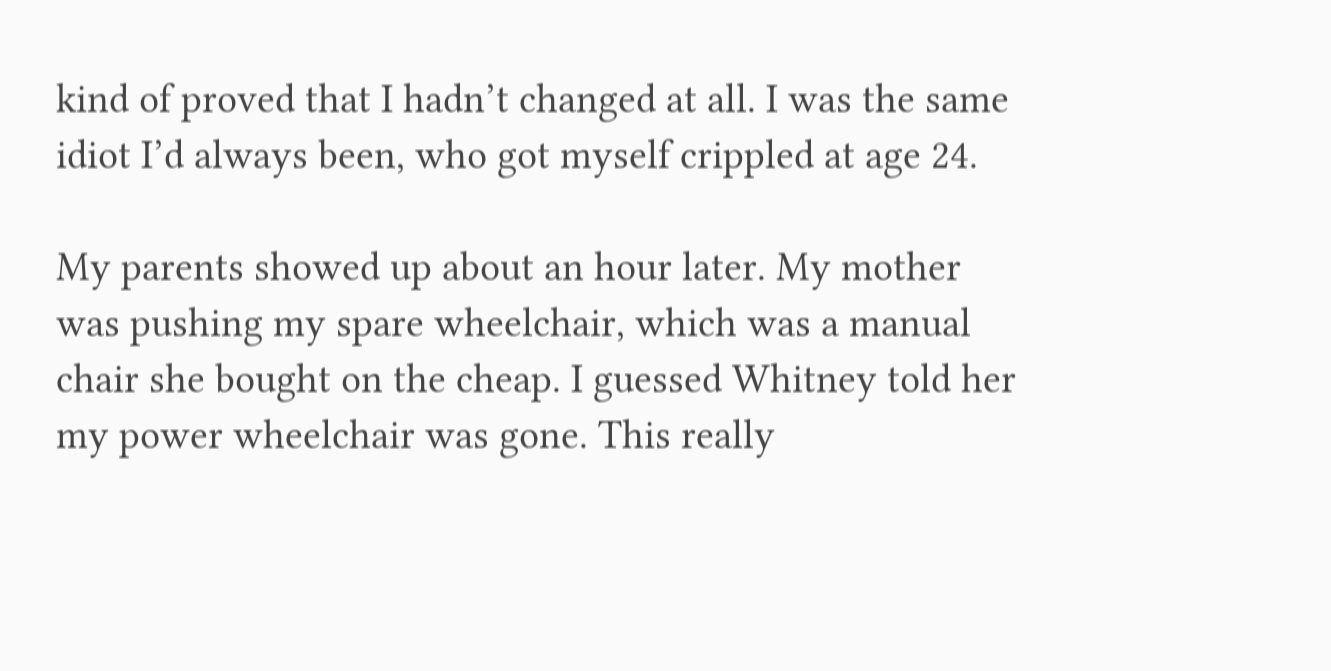kind of proved that I hadn’t changed at all. I was the same idiot I’d always been, who got myself crippled at age 24.

My parents showed up about an hour later. My mother was pushing my spare wheelchair, which was a manual chair she bought on the cheap. I guessed Whitney told her my power wheelchair was gone. This really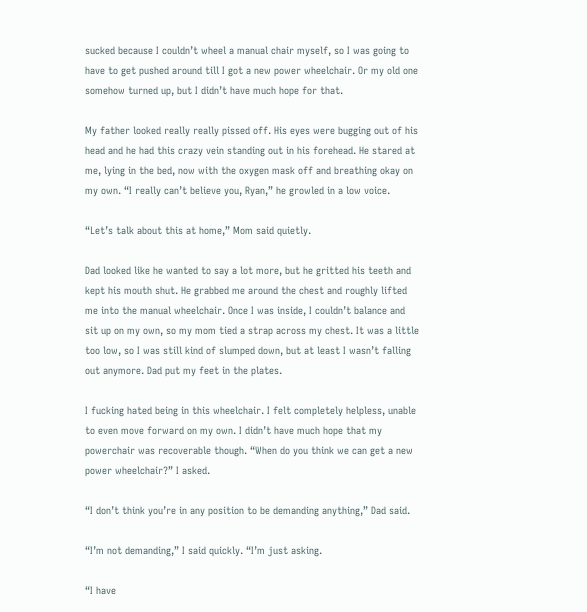sucked because I couldn’t wheel a manual chair myself, so I was going to have to get pushed around till I got a new power wheelchair. Or my old one somehow turned up, but I didn’t have much hope for that.

My father looked really really pissed off. His eyes were bugging out of his head and he had this crazy vein standing out in his forehead. He stared at me, lying in the bed, now with the oxygen mask off and breathing okay on my own. “I really can’t believe you, Ryan,” he growled in a low voice.

“Let’s talk about this at home,” Mom said quietly.

Dad looked like he wanted to say a lot more, but he gritted his teeth and kept his mouth shut. He grabbed me around the chest and roughly lifted me into the manual wheelchair. Once I was inside, I couldn’t balance and sit up on my own, so my mom tied a strap across my chest. It was a little too low, so I was still kind of slumped down, but at least I wasn’t falling out anymore. Dad put my feet in the plates.

I fucking hated being in this wheelchair. I felt completely helpless, unable to even move forward on my own. I didn’t have much hope that my powerchair was recoverable though. “When do you think we can get a new power wheelchair?” I asked.

“I don’t think you’re in any position to be demanding anything,” Dad said.

“I’m not demanding,” I said quickly. “I’m just asking.

“I have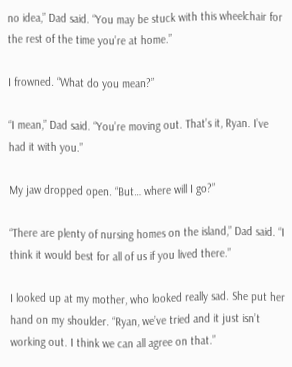no idea,” Dad said. “You may be stuck with this wheelchair for the rest of the time you’re at home.”

I frowned. “What do you mean?”

“I mean,” Dad said. “You’re moving out. That’s it, Ryan. I’ve had it with you.”

My jaw dropped open. “But… where will I go?”

“There are plenty of nursing homes on the island,” Dad said. “I think it would best for all of us if you lived there.”

I looked up at my mother, who looked really sad. She put her hand on my shoulder. “Ryan, we’ve tried and it just isn’t working out. I think we can all agree on that.”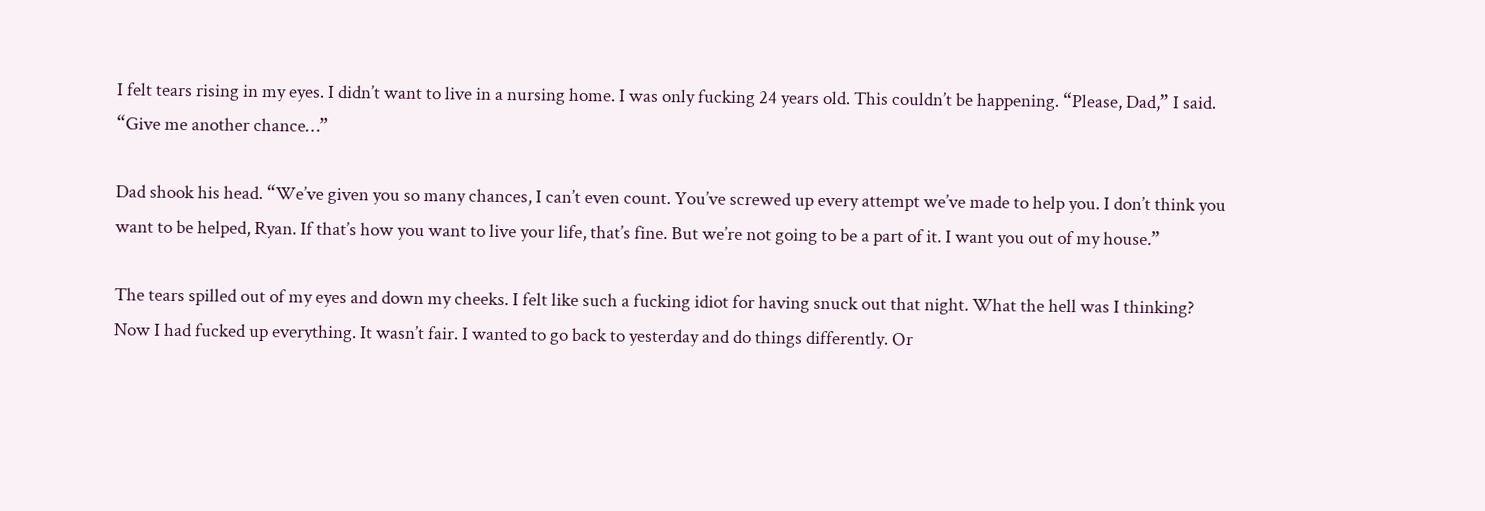I felt tears rising in my eyes. I didn’t want to live in a nursing home. I was only fucking 24 years old. This couldn’t be happening. “Please, Dad,” I said. “Give me another chance…”

Dad shook his head. “We’ve given you so many chances, I can’t even count. You’ve screwed up every attempt we’ve made to help you. I don’t think you want to be helped, Ryan. If that’s how you want to live your life, that’s fine. But we’re not going to be a part of it. I want you out of my house.”

The tears spilled out of my eyes and down my cheeks. I felt like such a fucking idiot for having snuck out that night. What the hell was I thinking? Now I had fucked up everything. It wasn’t fair. I wanted to go back to yesterday and do things differently. Or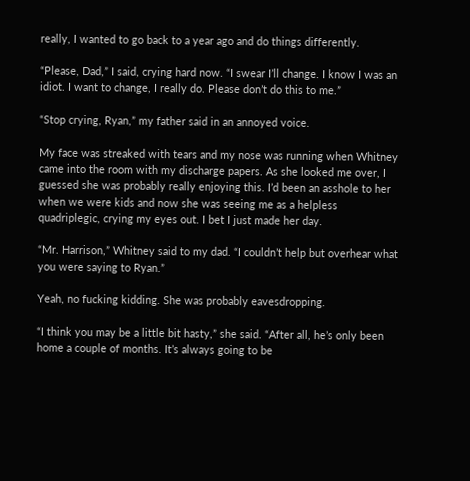really, I wanted to go back to a year ago and do things differently.

“Please, Dad,” I said, crying hard now. “I swear I’ll change. I know I was an idiot. I want to change, I really do. Please don’t do this to me.”

“Stop crying, Ryan,” my father said in an annoyed voice.

My face was streaked with tears and my nose was running when Whitney came into the room with my discharge papers. As she looked me over, I guessed she was probably really enjoying this. I’d been an asshole to her when we were kids and now she was seeing me as a helpless quadriplegic, crying my eyes out. I bet I just made her day.

“Mr. Harrison,” Whitney said to my dad. “I couldn’t help but overhear what you were saying to Ryan.”

Yeah, no fucking kidding. She was probably eavesdropping.

“I think you may be a little bit hasty,” she said. “After all, he’s only been home a couple of months. It’s always going to be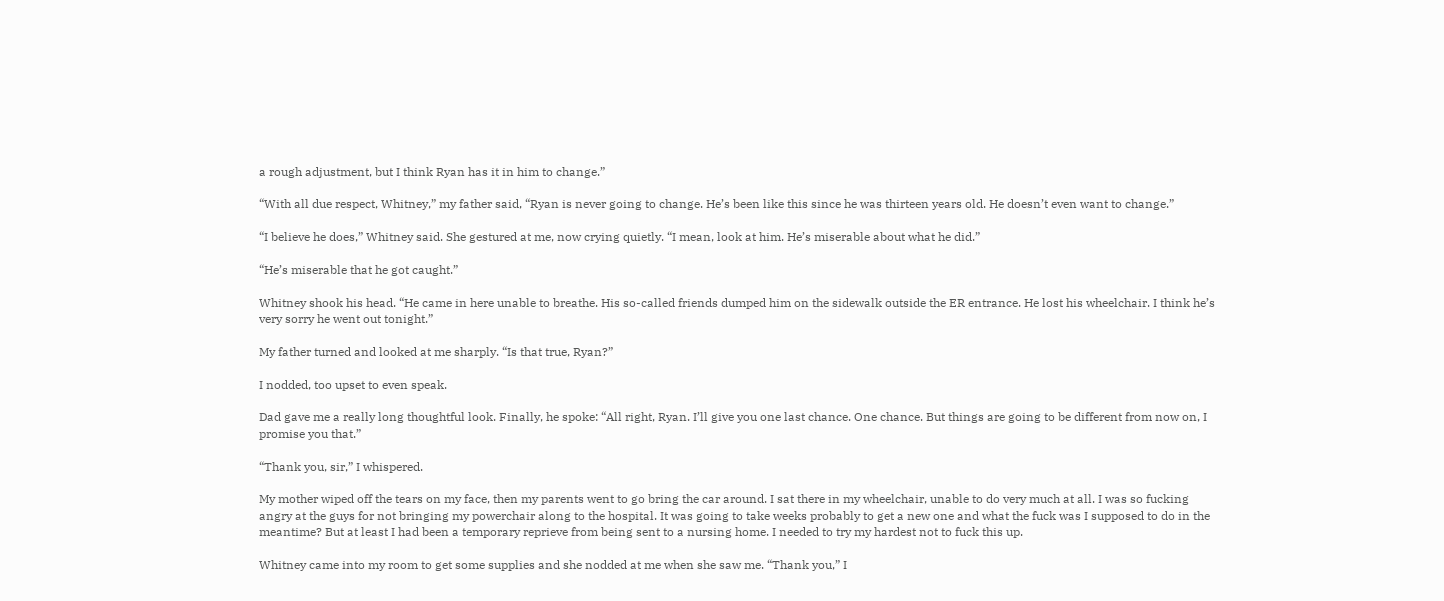a rough adjustment, but I think Ryan has it in him to change.”

“With all due respect, Whitney,” my father said, “Ryan is never going to change. He’s been like this since he was thirteen years old. He doesn’t even want to change.”

“I believe he does,” Whitney said. She gestured at me, now crying quietly. “I mean, look at him. He’s miserable about what he did.”

“He’s miserable that he got caught.”

Whitney shook his head. “He came in here unable to breathe. His so-called friends dumped him on the sidewalk outside the ER entrance. He lost his wheelchair. I think he’s very sorry he went out tonight.”

My father turned and looked at me sharply. “Is that true, Ryan?”

I nodded, too upset to even speak.

Dad gave me a really long thoughtful look. Finally, he spoke: “All right, Ryan. I’ll give you one last chance. One chance. But things are going to be different from now on, I promise you that.”

“Thank you, sir,” I whispered.

My mother wiped off the tears on my face, then my parents went to go bring the car around. I sat there in my wheelchair, unable to do very much at all. I was so fucking angry at the guys for not bringing my powerchair along to the hospital. It was going to take weeks probably to get a new one and what the fuck was I supposed to do in the meantime? But at least I had been a temporary reprieve from being sent to a nursing home. I needed to try my hardest not to fuck this up.

Whitney came into my room to get some supplies and she nodded at me when she saw me. “Thank you,” I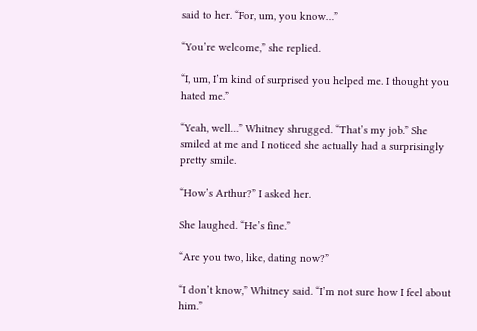said to her. “For, um, you know…”

“You’re welcome,” she replied.

“I, um, I’m kind of surprised you helped me. I thought you hated me.”

“Yeah, well…” Whitney shrugged. “That’s my job.” She smiled at me and I noticed she actually had a surprisingly pretty smile.

“How’s Arthur?” I asked her.

She laughed. “He’s fine.”

“Are you two, like, dating now?”

“I don’t know,” Whitney said. “I’m not sure how I feel about him.”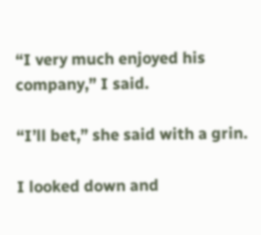“I very much enjoyed his company,” I said.

“I’ll bet,” she said with a grin.

I looked down and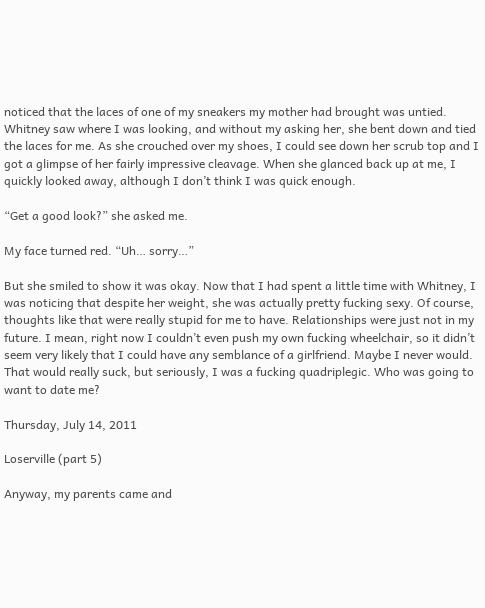noticed that the laces of one of my sneakers my mother had brought was untied. Whitney saw where I was looking, and without my asking her, she bent down and tied the laces for me. As she crouched over my shoes, I could see down her scrub top and I got a glimpse of her fairly impressive cleavage. When she glanced back up at me, I quickly looked away, although I don’t think I was quick enough.

“Get a good look?” she asked me.

My face turned red. “Uh… sorry…”

But she smiled to show it was okay. Now that I had spent a little time with Whitney, I was noticing that despite her weight, she was actually pretty fucking sexy. Of course, thoughts like that were really stupid for me to have. Relationships were just not in my future. I mean, right now I couldn’t even push my own fucking wheelchair, so it didn’t seem very likely that I could have any semblance of a girlfriend. Maybe I never would. That would really suck, but seriously, I was a fucking quadriplegic. Who was going to want to date me?

Thursday, July 14, 2011

Loserville (part 5)

Anyway, my parents came and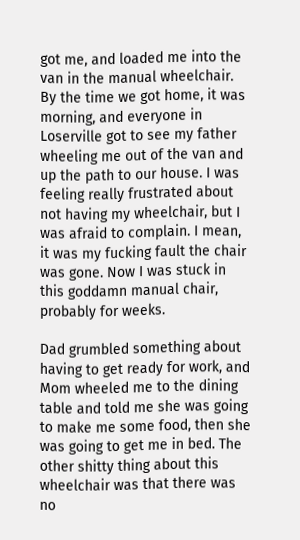got me, and loaded me into the van in the manual wheelchair. By the time we got home, it was morning, and everyone in Loserville got to see my father wheeling me out of the van and up the path to our house. I was feeling really frustrated about not having my wheelchair, but I was afraid to complain. I mean, it was my fucking fault the chair was gone. Now I was stuck in this goddamn manual chair, probably for weeks.

Dad grumbled something about having to get ready for work, and Mom wheeled me to the dining table and told me she was going to make me some food, then she was going to get me in bed. The other shitty thing about this wheelchair was that there was no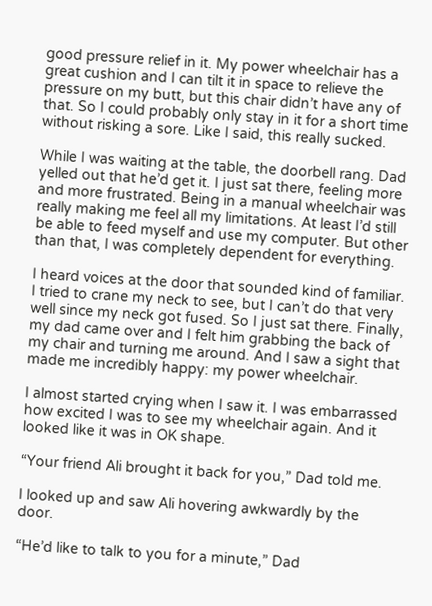good pressure relief in it. My power wheelchair has a great cushion and I can tilt it in space to relieve the pressure on my butt, but this chair didn’t have any of that. So I could probably only stay in it for a short time without risking a sore. Like I said, this really sucked.

While I was waiting at the table, the doorbell rang. Dad yelled out that he’d get it. I just sat there, feeling more and more frustrated. Being in a manual wheelchair was really making me feel all my limitations. At least I’d still be able to feed myself and use my computer. But other than that, I was completely dependent for everything.

I heard voices at the door that sounded kind of familiar. I tried to crane my neck to see, but I can’t do that very well since my neck got fused. So I just sat there. Finally, my dad came over and I felt him grabbing the back of my chair and turning me around. And I saw a sight that made me incredibly happy: my power wheelchair.

I almost started crying when I saw it. I was embarrassed how excited I was to see my wheelchair again. And it looked like it was in OK shape.

“Your friend Ali brought it back for you,” Dad told me.

I looked up and saw Ali hovering awkwardly by the door.

“He’d like to talk to you for a minute,” Dad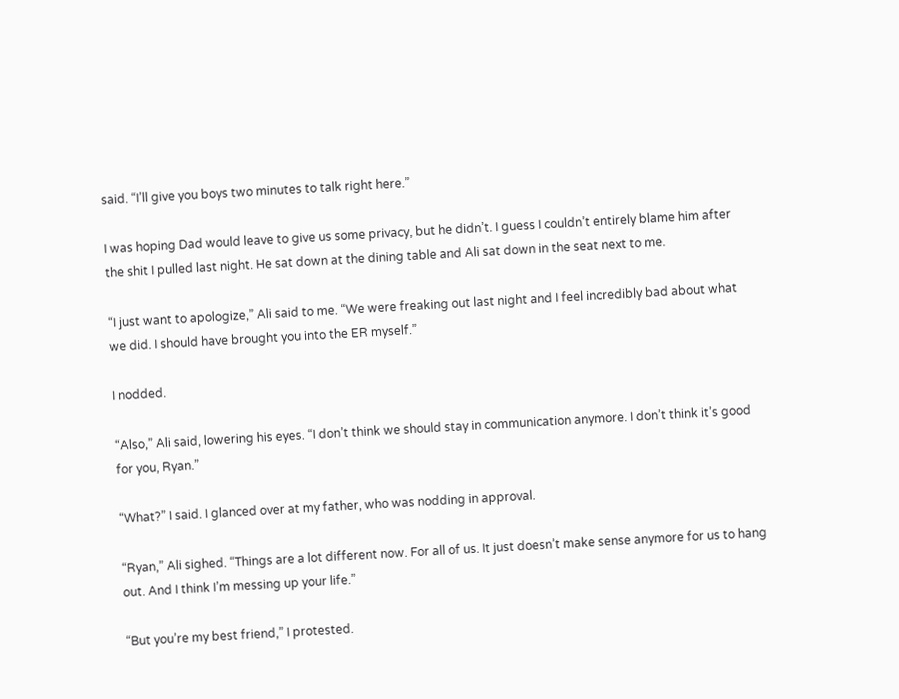said. “I’ll give you boys two minutes to talk right here.”

I was hoping Dad would leave to give us some privacy, but he didn’t. I guess I couldn’t entirely blame him after the shit I pulled last night. He sat down at the dining table and Ali sat down in the seat next to me.

“I just want to apologize,” Ali said to me. “We were freaking out last night and I feel incredibly bad about what we did. I should have brought you into the ER myself.”

I nodded.

“Also,” Ali said, lowering his eyes. “I don’t think we should stay in communication anymore. I don’t think it’s good for you, Ryan.”

“What?” I said. I glanced over at my father, who was nodding in approval.

“Ryan,” Ali sighed. “Things are a lot different now. For all of us. It just doesn’t make sense anymore for us to hang out. And I think I’m messing up your life.”

“But you’re my best friend,” I protested.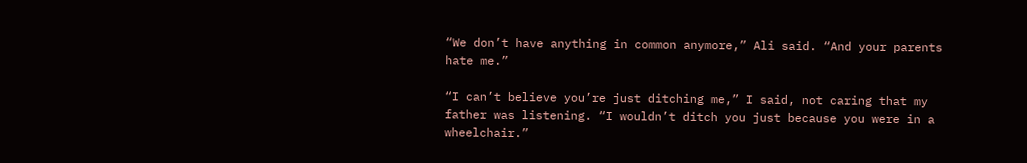“We don’t have anything in common anymore,” Ali said. “And your parents hate me.”

“I can’t believe you’re just ditching me,” I said, not caring that my father was listening. “I wouldn’t ditch you just because you were in a wheelchair.”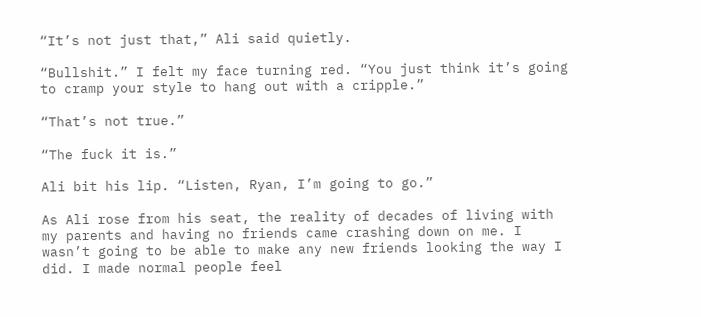“It’s not just that,” Ali said quietly.

“Bullshit.” I felt my face turning red. “You just think it’s going to cramp your style to hang out with a cripple.”

“That’s not true.”

“The fuck it is.”

Ali bit his lip. “Listen, Ryan, I’m going to go.”

As Ali rose from his seat, the reality of decades of living with my parents and having no friends came crashing down on me. I wasn’t going to be able to make any new friends looking the way I did. I made normal people feel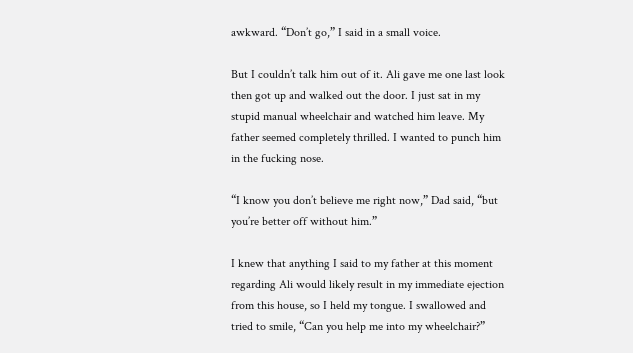awkward. “Don’t go,” I said in a small voice.

But I couldn’t talk him out of it. Ali gave me one last look then got up and walked out the door. I just sat in my stupid manual wheelchair and watched him leave. My father seemed completely thrilled. I wanted to punch him in the fucking nose.

“I know you don’t believe me right now,” Dad said, “but you’re better off without him.”

I knew that anything I said to my father at this moment regarding Ali would likely result in my immediate ejection from this house, so I held my tongue. I swallowed and tried to smile, “Can you help me into my wheelchair?”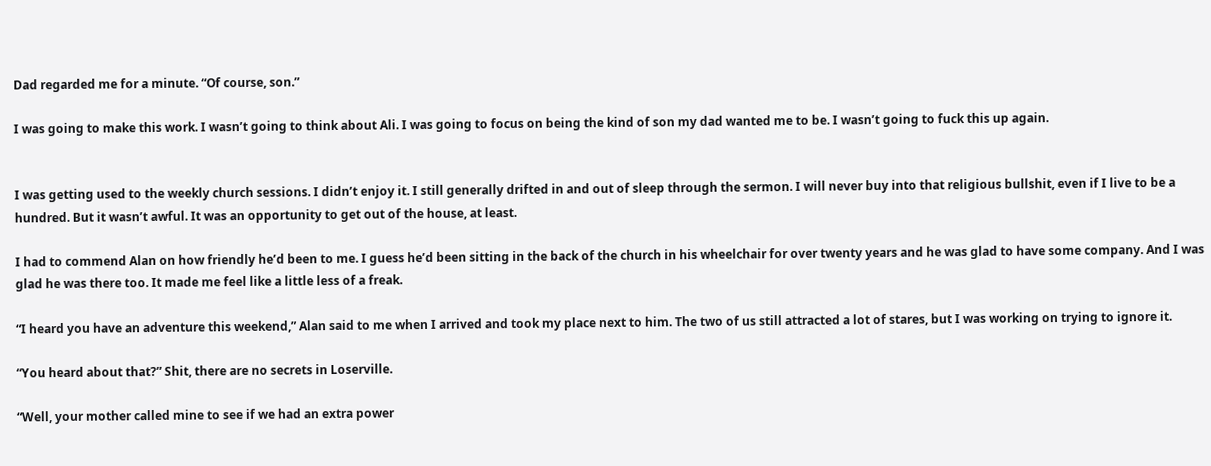Dad regarded me for a minute. “Of course, son.”

I was going to make this work. I wasn’t going to think about Ali. I was going to focus on being the kind of son my dad wanted me to be. I wasn’t going to fuck this up again.


I was getting used to the weekly church sessions. I didn’t enjoy it. I still generally drifted in and out of sleep through the sermon. I will never buy into that religious bullshit, even if I live to be a hundred. But it wasn’t awful. It was an opportunity to get out of the house, at least.

I had to commend Alan on how friendly he’d been to me. I guess he’d been sitting in the back of the church in his wheelchair for over twenty years and he was glad to have some company. And I was glad he was there too. It made me feel like a little less of a freak.

“I heard you have an adventure this weekend,” Alan said to me when I arrived and took my place next to him. The two of us still attracted a lot of stares, but I was working on trying to ignore it.

“You heard about that?” Shit, there are no secrets in Loserville.

“Well, your mother called mine to see if we had an extra power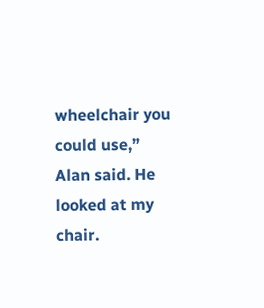wheelchair you could use,” Alan said. He looked at my chair.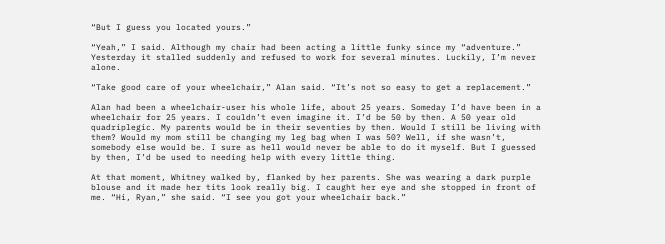“But I guess you located yours.”

“Yeah,” I said. Although my chair had been acting a little funky since my “adventure.” Yesterday it stalled suddenly and refused to work for several minutes. Luckily, I’m never alone.

“Take good care of your wheelchair,” Alan said. “It’s not so easy to get a replacement.”

Alan had been a wheelchair-user his whole life, about 25 years. Someday I’d have been in a wheelchair for 25 years. I couldn’t even imagine it. I’d be 50 by then. A 50 year old quadriplegic. My parents would be in their seventies by then. Would I still be living with them? Would my mom still be changing my leg bag when I was 50? Well, if she wasn’t, somebody else would be. I sure as hell would never be able to do it myself. But I guessed by then, I’d be used to needing help with every little thing.

At that moment, Whitney walked by, flanked by her parents. She was wearing a dark purple blouse and it made her tits look really big. I caught her eye and she stopped in front of me. “Hi, Ryan,” she said. “I see you got your wheelchair back.”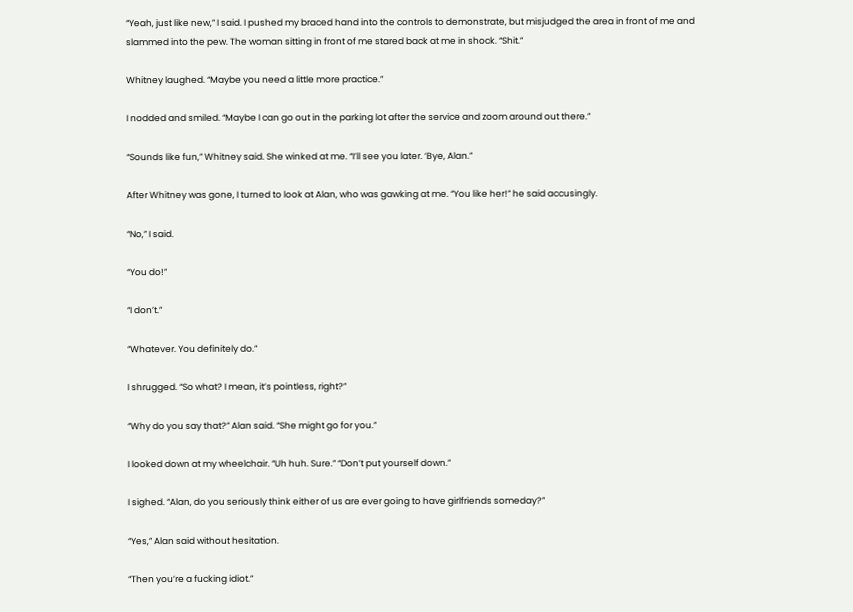“Yeah, just like new,” I said. I pushed my braced hand into the controls to demonstrate, but misjudged the area in front of me and slammed into the pew. The woman sitting in front of me stared back at me in shock. “Shit.”

Whitney laughed. “Maybe you need a little more practice.”

I nodded and smiled. “Maybe I can go out in the parking lot after the service and zoom around out there.”

“Sounds like fun,” Whitney said. She winked at me. “I’ll see you later. ‘Bye, Alan.”

After Whitney was gone, I turned to look at Alan, who was gawking at me. “You like her!” he said accusingly.

“No,” I said.

“You do!”

“I don’t.”

“Whatever. You definitely do.”

I shrugged. “So what? I mean, it’s pointless, right?”

“Why do you say that?” Alan said. “She might go for you.”

I looked down at my wheelchair. “Uh huh. Sure.” “Don’t put yourself down.”

I sighed. “Alan, do you seriously think either of us are ever going to have girlfriends someday?”

“Yes,” Alan said without hesitation.

“Then you’re a fucking idiot.”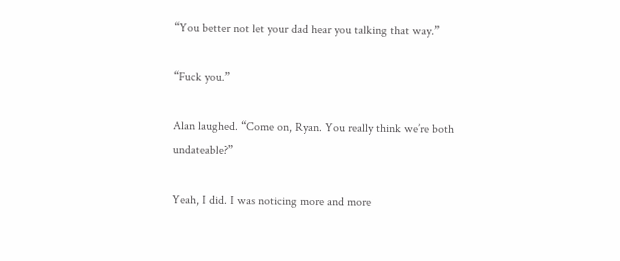“You better not let your dad hear you talking that way.”

“Fuck you.”

Alan laughed. “Come on, Ryan. You really think we’re both undateable?”

Yeah, I did. I was noticing more and more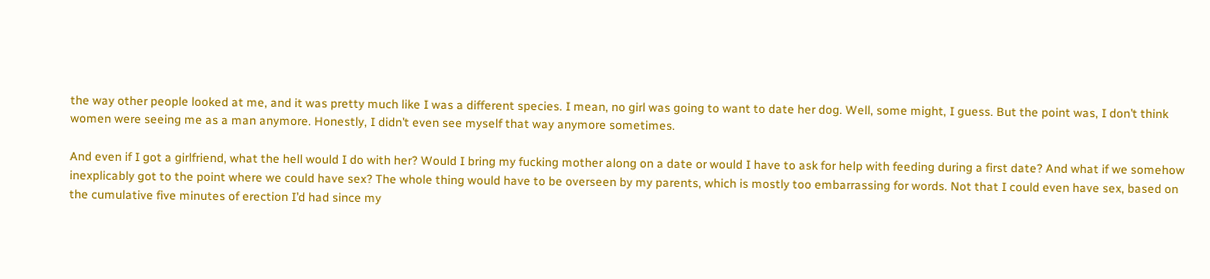the way other people looked at me, and it was pretty much like I was a different species. I mean, no girl was going to want to date her dog. Well, some might, I guess. But the point was, I don’t think women were seeing me as a man anymore. Honestly, I didn’t even see myself that way anymore sometimes.

And even if I got a girlfriend, what the hell would I do with her? Would I bring my fucking mother along on a date or would I have to ask for help with feeding during a first date? And what if we somehow inexplicably got to the point where we could have sex? The whole thing would have to be overseen by my parents, which is mostly too embarrassing for words. Not that I could even have sex, based on the cumulative five minutes of erection I’d had since my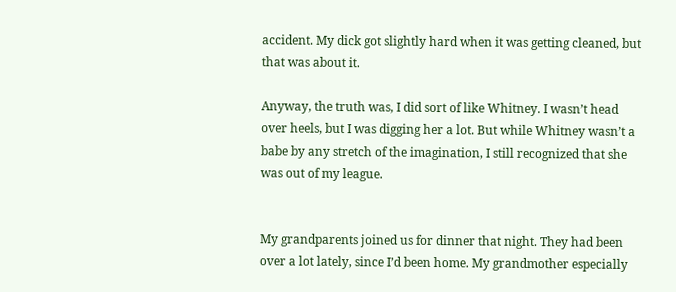accident. My dick got slightly hard when it was getting cleaned, but that was about it.

Anyway, the truth was, I did sort of like Whitney. I wasn’t head over heels, but I was digging her a lot. But while Whitney wasn’t a babe by any stretch of the imagination, I still recognized that she was out of my league.


My grandparents joined us for dinner that night. They had been over a lot lately, since I’d been home. My grandmother especially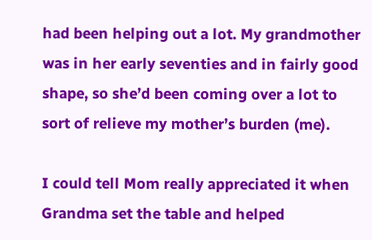had been helping out a lot. My grandmother was in her early seventies and in fairly good shape, so she’d been coming over a lot to sort of relieve my mother’s burden (me).

I could tell Mom really appreciated it when Grandma set the table and helped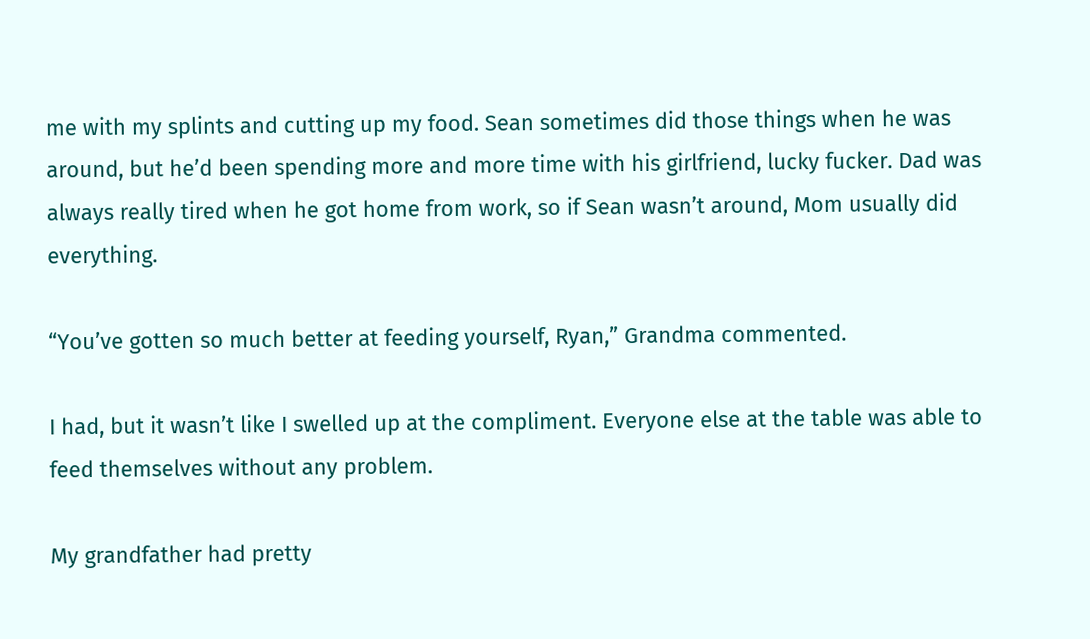me with my splints and cutting up my food. Sean sometimes did those things when he was around, but he’d been spending more and more time with his girlfriend, lucky fucker. Dad was always really tired when he got home from work, so if Sean wasn’t around, Mom usually did everything.

“You’ve gotten so much better at feeding yourself, Ryan,” Grandma commented.

I had, but it wasn’t like I swelled up at the compliment. Everyone else at the table was able to feed themselves without any problem.

My grandfather had pretty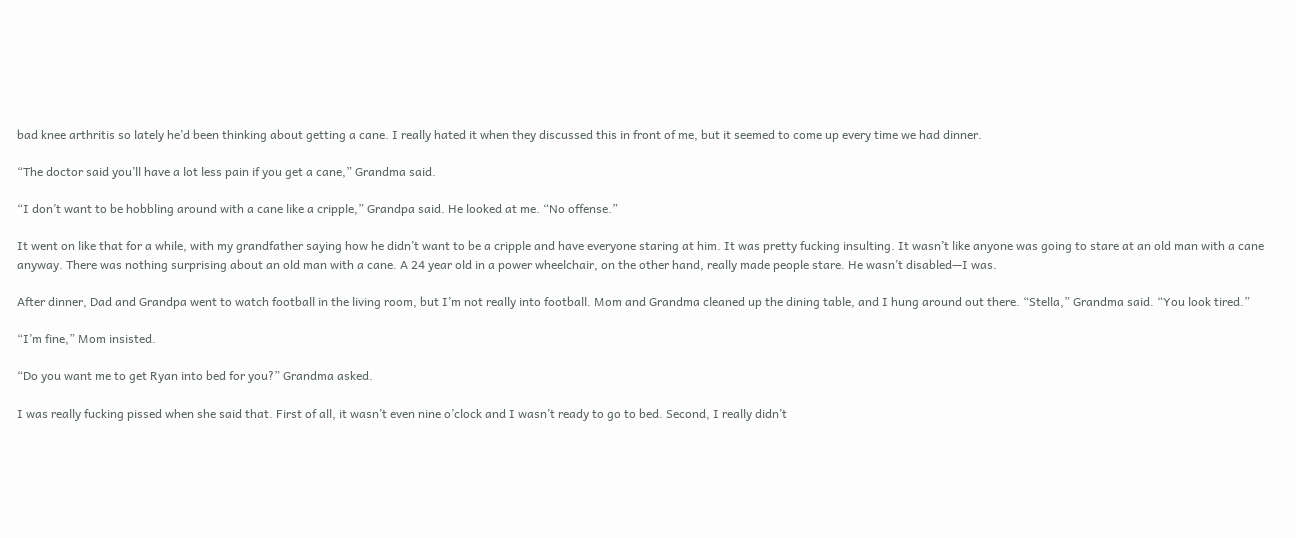bad knee arthritis so lately he’d been thinking about getting a cane. I really hated it when they discussed this in front of me, but it seemed to come up every time we had dinner.

“The doctor said you’ll have a lot less pain if you get a cane,” Grandma said.

“I don’t want to be hobbling around with a cane like a cripple,” Grandpa said. He looked at me. “No offense.”

It went on like that for a while, with my grandfather saying how he didn’t want to be a cripple and have everyone staring at him. It was pretty fucking insulting. It wasn’t like anyone was going to stare at an old man with a cane anyway. There was nothing surprising about an old man with a cane. A 24 year old in a power wheelchair, on the other hand, really made people stare. He wasn’t disabled—I was.

After dinner, Dad and Grandpa went to watch football in the living room, but I’m not really into football. Mom and Grandma cleaned up the dining table, and I hung around out there. “Stella,” Grandma said. “You look tired.”

“I’m fine,” Mom insisted.

“Do you want me to get Ryan into bed for you?” Grandma asked.

I was really fucking pissed when she said that. First of all, it wasn’t even nine o’clock and I wasn’t ready to go to bed. Second, I really didn’t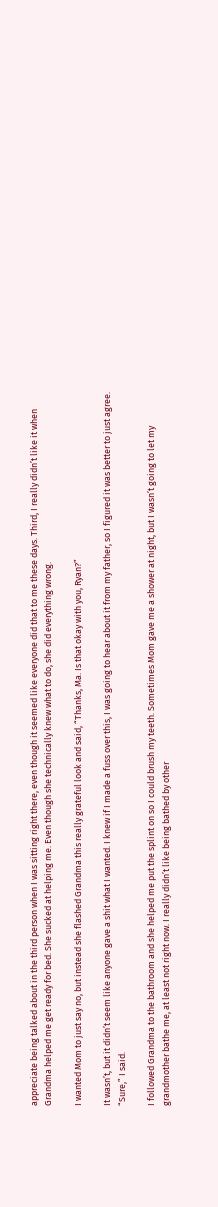appreciate being talked about in the third person when I was sitting right there, even though it seemed like everyone did that to me these days. Third, I really didn’t like it when Grandma helped me get ready for bed. She sucked at helping me. Even though she technically knew what to do, she did everything wrong.

I wanted Mom to just say no, but instead she flashed Grandma this really grateful look and said, “Thanks, Ma. Is that okay with you, Ryan?”

It wasn’t, but it didn’t seem like anyone gave a shit what I wanted. I knew if I made a fuss over this, I was going to hear about it from my father, so I figured it was better to just agree. “Sure,” I said.

I followed Grandma to the bathroom and she helped me put the splint on so I could brush my teeth. Sometimes Mom gave me a shower at night, but I wasn’t going to let my grandmother bathe me, at least not right now. I really didn’t like being bathed by other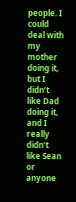people. I could deal with my mother doing it, but I didn’t like Dad doing it, and I really didn’t like Sean or anyone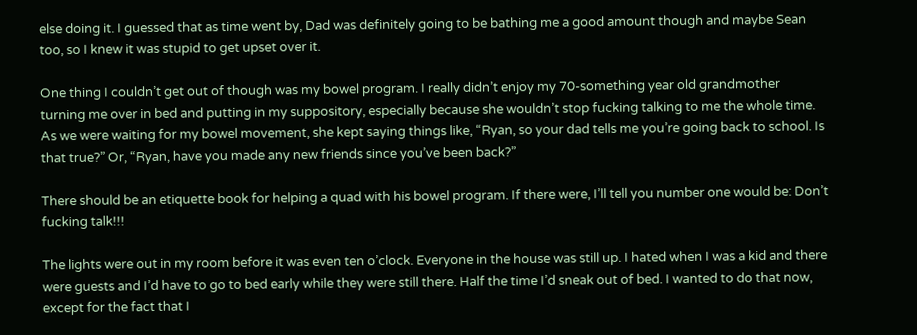else doing it. I guessed that as time went by, Dad was definitely going to be bathing me a good amount though and maybe Sean too, so I knew it was stupid to get upset over it.

One thing I couldn’t get out of though was my bowel program. I really didn’t enjoy my 70-something year old grandmother turning me over in bed and putting in my suppository, especially because she wouldn’t stop fucking talking to me the whole time. As we were waiting for my bowel movement, she kept saying things like, “Ryan, so your dad tells me you’re going back to school. Is that true?” Or, “Ryan, have you made any new friends since you’ve been back?”

There should be an etiquette book for helping a quad with his bowel program. If there were, I’ll tell you number one would be: Don’t fucking talk!!!

The lights were out in my room before it was even ten o’clock. Everyone in the house was still up. I hated when I was a kid and there were guests and I’d have to go to bed early while they were still there. Half the time I’d sneak out of bed. I wanted to do that now, except for the fact that I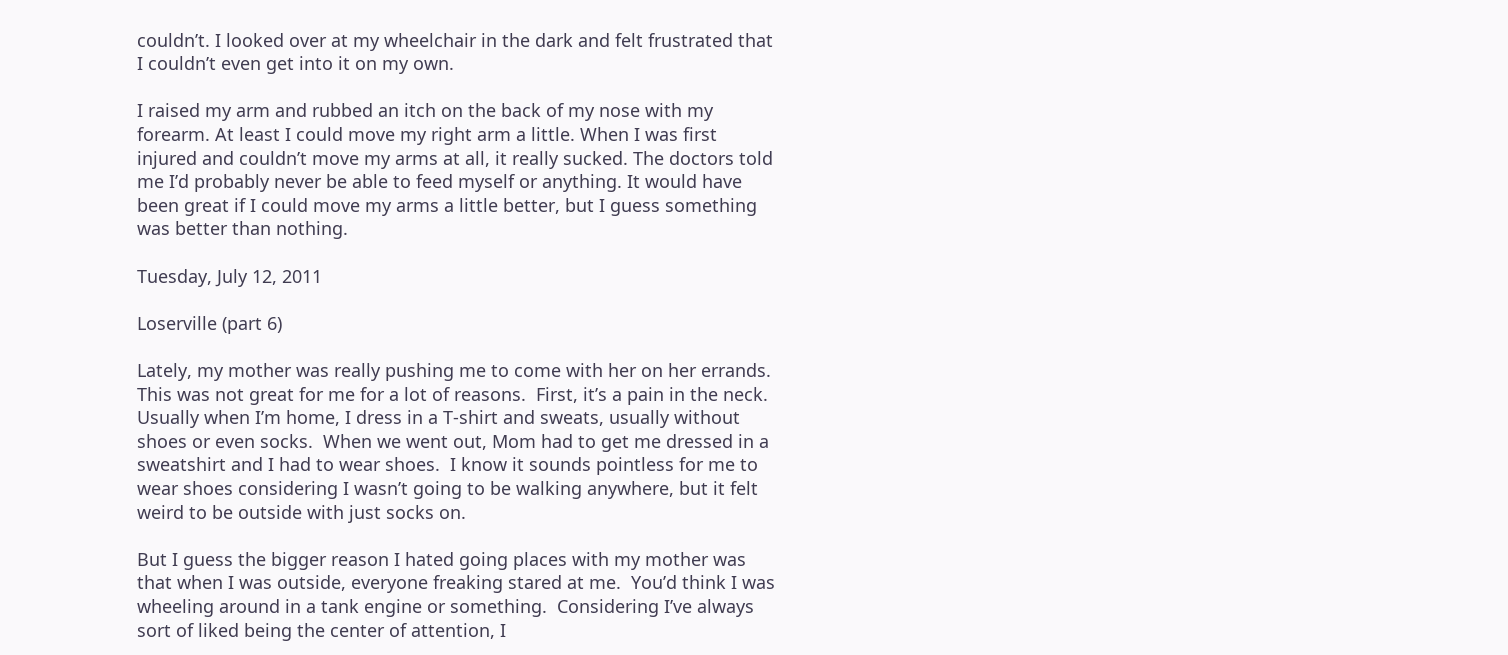couldn’t. I looked over at my wheelchair in the dark and felt frustrated that I couldn’t even get into it on my own.

I raised my arm and rubbed an itch on the back of my nose with my forearm. At least I could move my right arm a little. When I was first injured and couldn’t move my arms at all, it really sucked. The doctors told me I’d probably never be able to feed myself or anything. It would have been great if I could move my arms a little better, but I guess something was better than nothing.

Tuesday, July 12, 2011

Loserville (part 6)

Lately, my mother was really pushing me to come with her on her errands.  This was not great for me for a lot of reasons.  First, it’s a pain in the neck.  Usually when I’m home, I dress in a T-shirt and sweats, usually without shoes or even socks.  When we went out, Mom had to get me dressed in a sweatshirt and I had to wear shoes.  I know it sounds pointless for me to wear shoes considering I wasn’t going to be walking anywhere, but it felt weird to be outside with just socks on.

But I guess the bigger reason I hated going places with my mother was that when I was outside, everyone freaking stared at me.  You’d think I was wheeling around in a tank engine or something.  Considering I’ve always sort of liked being the center of attention, I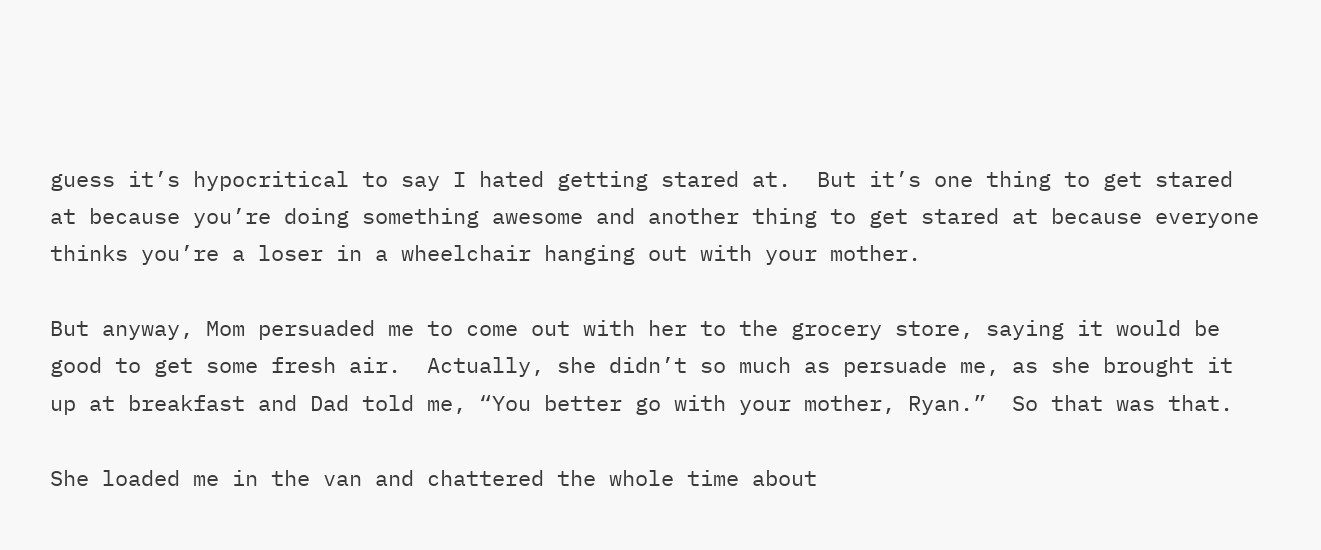guess it’s hypocritical to say I hated getting stared at.  But it’s one thing to get stared at because you’re doing something awesome and another thing to get stared at because everyone thinks you’re a loser in a wheelchair hanging out with your mother.

But anyway, Mom persuaded me to come out with her to the grocery store, saying it would be good to get some fresh air.  Actually, she didn’t so much as persuade me, as she brought it up at breakfast and Dad told me, “You better go with your mother, Ryan.”  So that was that.

She loaded me in the van and chattered the whole time about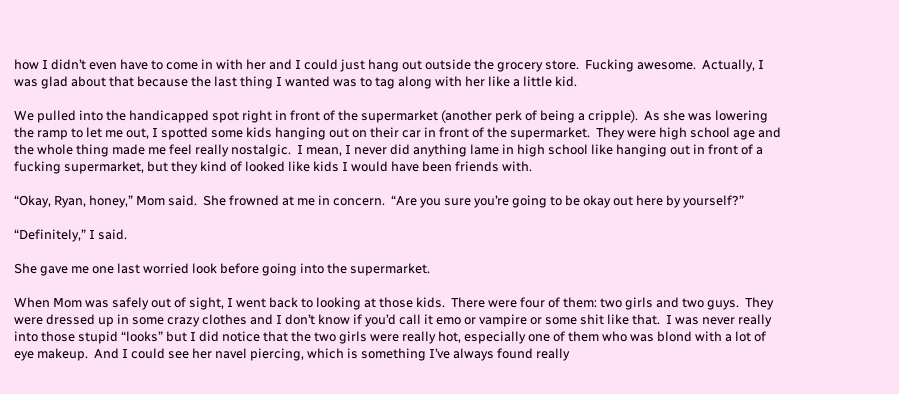how I didn’t even have to come in with her and I could just hang out outside the grocery store.  Fucking awesome.  Actually, I was glad about that because the last thing I wanted was to tag along with her like a little kid.

We pulled into the handicapped spot right in front of the supermarket (another perk of being a cripple).  As she was lowering the ramp to let me out, I spotted some kids hanging out on their car in front of the supermarket.  They were high school age and the whole thing made me feel really nostalgic.  I mean, I never did anything lame in high school like hanging out in front of a fucking supermarket, but they kind of looked like kids I would have been friends with.

“Okay, Ryan, honey,” Mom said.  She frowned at me in concern.  “Are you sure you’re going to be okay out here by yourself?”

“Definitely,” I said.

She gave me one last worried look before going into the supermarket.

When Mom was safely out of sight, I went back to looking at those kids.  There were four of them: two girls and two guys.  They were dressed up in some crazy clothes and I don’t know if you’d call it emo or vampire or some shit like that.  I was never really into those stupid “looks” but I did notice that the two girls were really hot, especially one of them who was blond with a lot of eye makeup.  And I could see her navel piercing, which is something I’ve always found really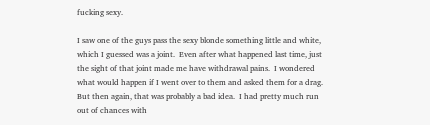fucking sexy.

I saw one of the guys pass the sexy blonde something little and white, which I guessed was a joint.  Even after what happened last time, just the sight of that joint made me have withdrawal pains.  I wondered what would happen if I went over to them and asked them for a drag.  But then again, that was probably a bad idea.  I had pretty much run out of chances with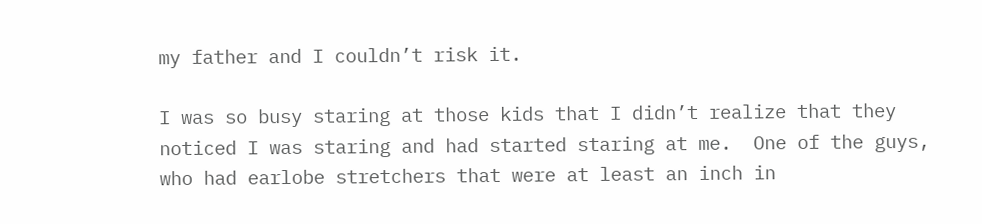my father and I couldn’t risk it.

I was so busy staring at those kids that I didn’t realize that they noticed I was staring and had started staring at me.  One of the guys, who had earlobe stretchers that were at least an inch in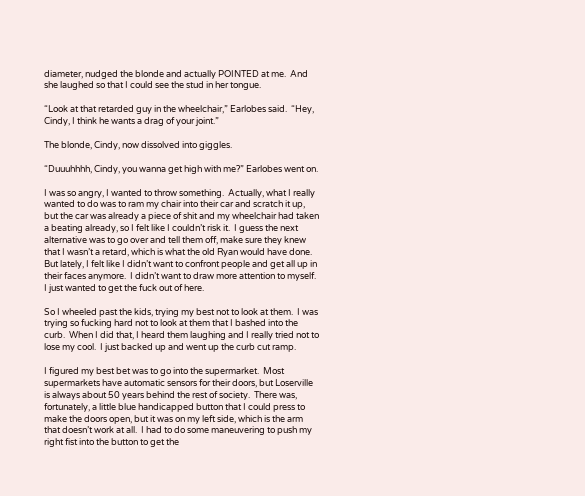diameter, nudged the blonde and actually POINTED at me.  And she laughed so that I could see the stud in her tongue.

“Look at that retarded guy in the wheelchair,” Earlobes said.  “Hey, Cindy, I think he wants a drag of your joint.”

The blonde, Cindy, now dissolved into giggles.

“Duuuhhhh, Cindy, you wanna get high with me?” Earlobes went on.

I was so angry, I wanted to throw something.  Actually, what I really wanted to do was to ram my chair into their car and scratch it up, but the car was already a piece of shit and my wheelchair had taken a beating already, so I felt like I couldn’t risk it.  I guess the next alternative was to go over and tell them off, make sure they knew that I wasn’t a retard, which is what the old Ryan would have done.  But lately, I felt like I didn’t want to confront people and get all up in their faces anymore.  I didn’t want to draw more attention to myself.  I just wanted to get the fuck out of here.

So I wheeled past the kids, trying my best not to look at them.  I was trying so fucking hard not to look at them that I bashed into the curb.  When I did that, I heard them laughing and I really tried not to lose my cool.  I just backed up and went up the curb cut ramp.

I figured my best bet was to go into the supermarket.  Most supermarkets have automatic sensors for their doors, but Loserville is always about 50 years behind the rest of society.  There was, fortunately, a little blue handicapped button that I could press to make the doors open, but it was on my left side, which is the arm that doesn’t work at all.  I had to do some maneuvering to push my right fist into the button to get the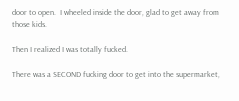door to open.  I wheeled inside the door, glad to get away from those kids.

Then I realized I was totally fucked.

There was a SECOND fucking door to get into the supermarket,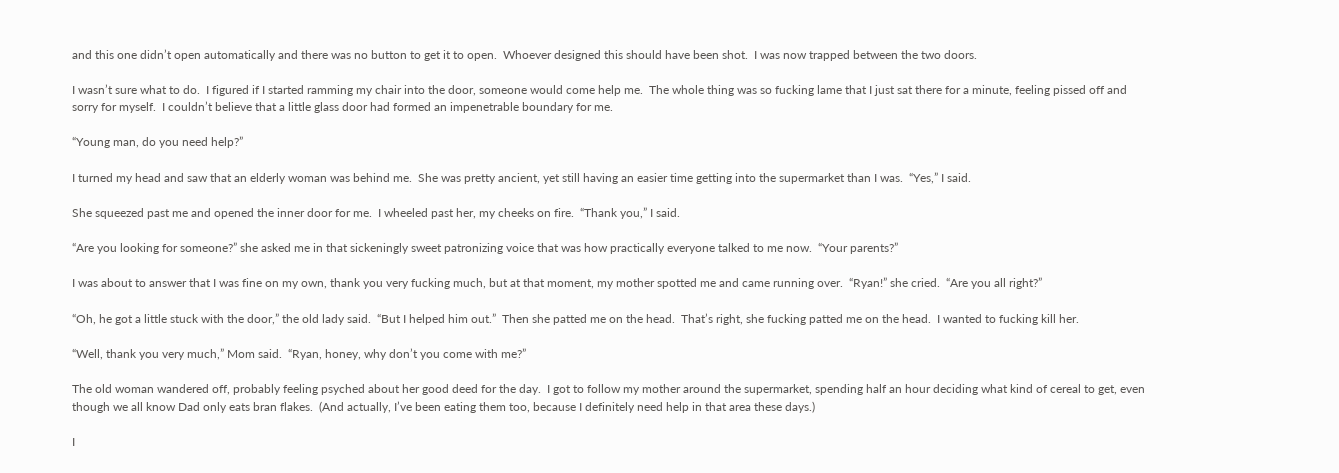and this one didn’t open automatically and there was no button to get it to open.  Whoever designed this should have been shot.  I was now trapped between the two doors.

I wasn’t sure what to do.  I figured if I started ramming my chair into the door, someone would come help me.  The whole thing was so fucking lame that I just sat there for a minute, feeling pissed off and sorry for myself.  I couldn’t believe that a little glass door had formed an impenetrable boundary for me.

“Young man, do you need help?”

I turned my head and saw that an elderly woman was behind me.  She was pretty ancient, yet still having an easier time getting into the supermarket than I was.  “Yes,” I said.

She squeezed past me and opened the inner door for me.  I wheeled past her, my cheeks on fire.  “Thank you,” I said.

“Are you looking for someone?” she asked me in that sickeningly sweet patronizing voice that was how practically everyone talked to me now.  “Your parents?”

I was about to answer that I was fine on my own, thank you very fucking much, but at that moment, my mother spotted me and came running over.  “Ryan!” she cried.  “Are you all right?”

“Oh, he got a little stuck with the door,” the old lady said.  “But I helped him out.”  Then she patted me on the head.  That’s right, she fucking patted me on the head.  I wanted to fucking kill her.

“Well, thank you very much,” Mom said.  “Ryan, honey, why don’t you come with me?”

The old woman wandered off, probably feeling psyched about her good deed for the day.  I got to follow my mother around the supermarket, spending half an hour deciding what kind of cereal to get, even though we all know Dad only eats bran flakes.  (And actually, I’ve been eating them too, because I definitely need help in that area these days.)

I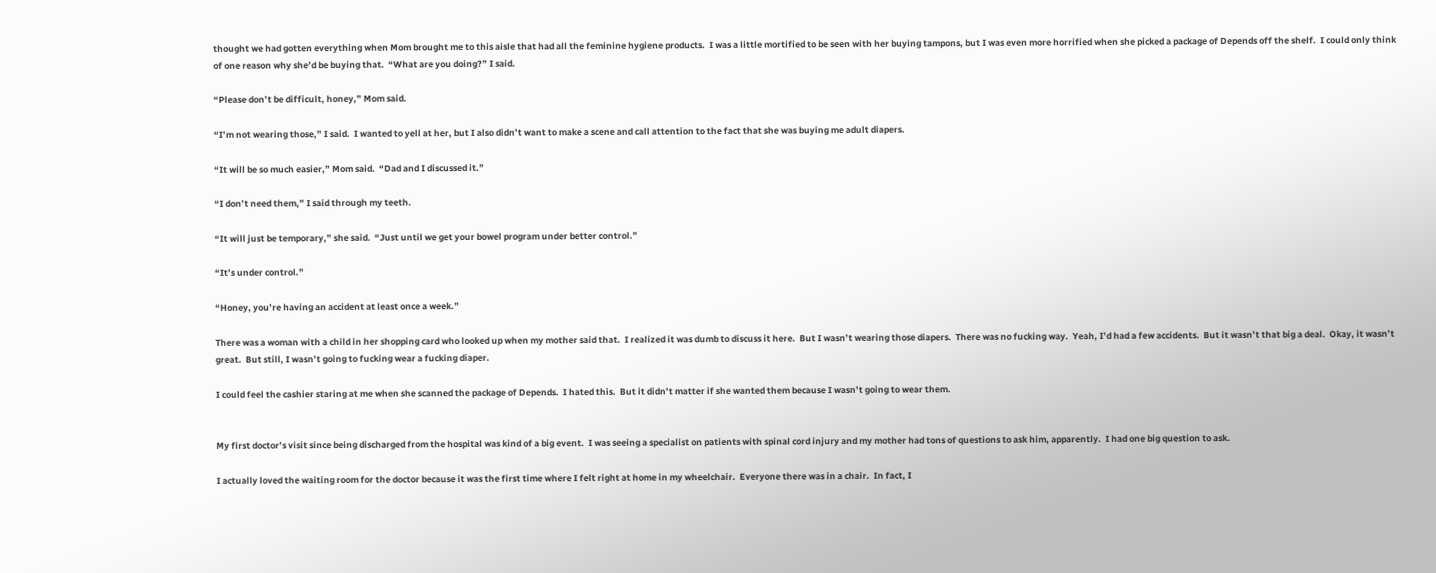thought we had gotten everything when Mom brought me to this aisle that had all the feminine hygiene products.  I was a little mortified to be seen with her buying tampons, but I was even more horrified when she picked a package of Depends off the shelf.  I could only think of one reason why she’d be buying that.  “What are you doing?” I said.

“Please don’t be difficult, honey,” Mom said.

“I’m not wearing those,” I said.  I wanted to yell at her, but I also didn’t want to make a scene and call attention to the fact that she was buying me adult diapers.

“It will be so much easier,” Mom said.  “Dad and I discussed it.”

“I don’t need them,” I said through my teeth.

“It will just be temporary,” she said.  “Just until we get your bowel program under better control.”

“It’s under control.”

“Honey, you’re having an accident at least once a week.”

There was a woman with a child in her shopping card who looked up when my mother said that.  I realized it was dumb to discuss it here.  But I wasn’t wearing those diapers.  There was no fucking way.  Yeah, I’d had a few accidents.  But it wasn’t that big a deal.  Okay, it wasn’t great.  But still, I wasn’t going to fucking wear a fucking diaper.

I could feel the cashier staring at me when she scanned the package of Depends.  I hated this.  But it didn’t matter if she wanted them because I wasn’t going to wear them.


My first doctor’s visit since being discharged from the hospital was kind of a big event.  I was seeing a specialist on patients with spinal cord injury and my mother had tons of questions to ask him, apparently.  I had one big question to ask.

I actually loved the waiting room for the doctor because it was the first time where I felt right at home in my wheelchair.  Everyone there was in a chair.  In fact, I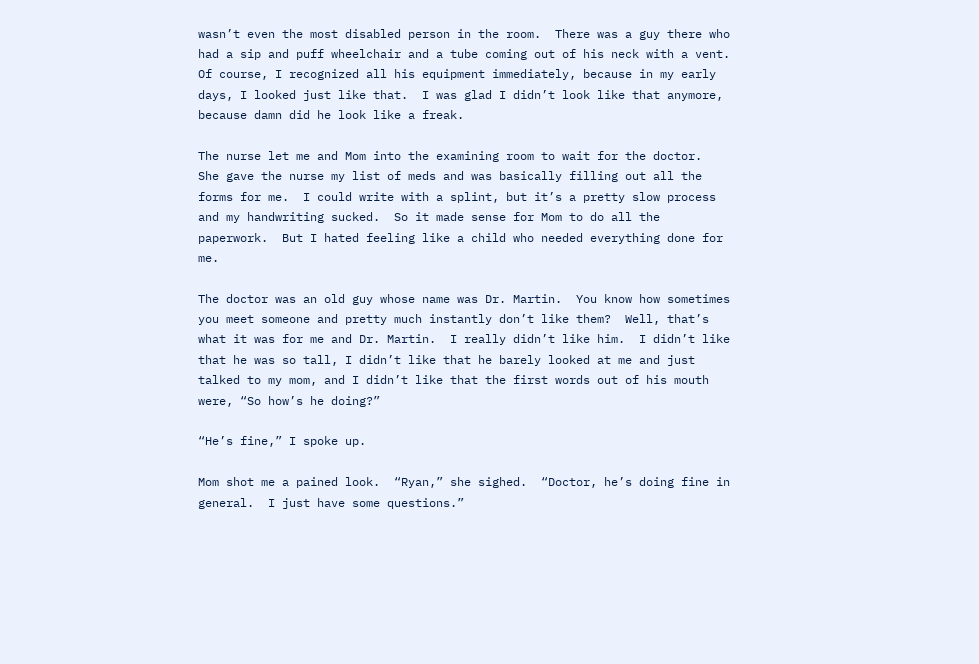wasn’t even the most disabled person in the room.  There was a guy there who had a sip and puff wheelchair and a tube coming out of his neck with a vent.  Of course, I recognized all his equipment immediately, because in my early days, I looked just like that.  I was glad I didn’t look like that anymore, because damn did he look like a freak.

The nurse let me and Mom into the examining room to wait for the doctor.  She gave the nurse my list of meds and was basically filling out all the forms for me.  I could write with a splint, but it’s a pretty slow process and my handwriting sucked.  So it made sense for Mom to do all the paperwork.  But I hated feeling like a child who needed everything done for me.

The doctor was an old guy whose name was Dr. Martin.  You know how sometimes you meet someone and pretty much instantly don’t like them?  Well, that’s what it was for me and Dr. Martin.  I really didn’t like him.  I didn’t like that he was so tall, I didn’t like that he barely looked at me and just talked to my mom, and I didn’t like that the first words out of his mouth were, “So how’s he doing?”

“He’s fine,” I spoke up.

Mom shot me a pained look.  “Ryan,” she sighed.  “Doctor, he’s doing fine in general.  I just have some questions.”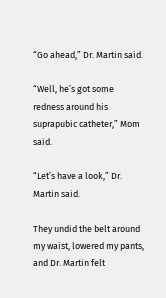“Go ahead,” Dr. Martin said.

“Well, he’s got some redness around his suprapubic catheter,” Mom said.

“Let’s have a look,” Dr. Martin said.

They undid the belt around my waist, lowered my pants, and Dr. Martin felt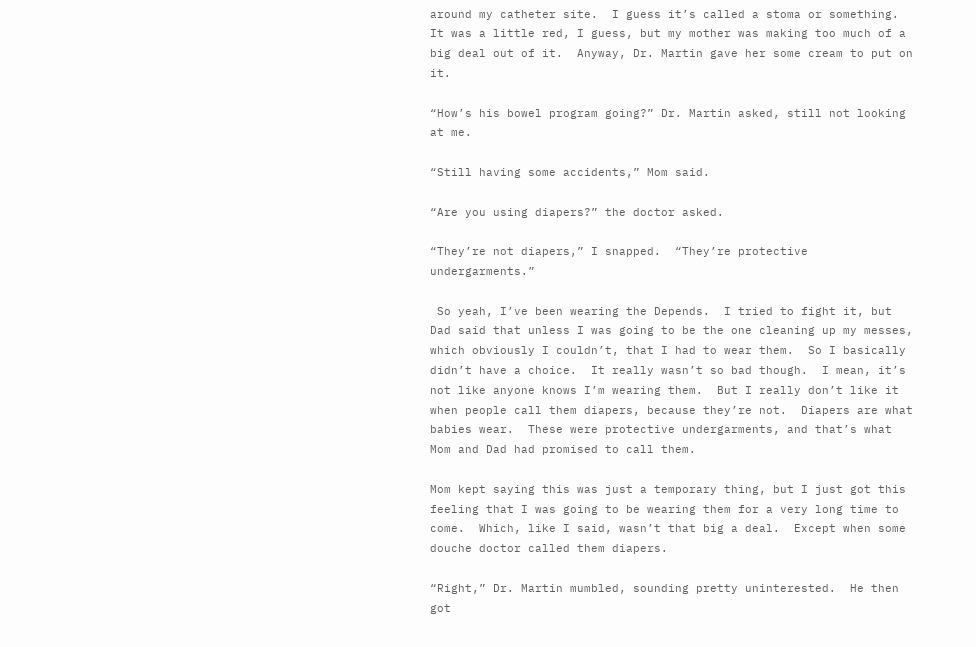around my catheter site.  I guess it’s called a stoma or something.  It was a little red, I guess, but my mother was making too much of a big deal out of it.  Anyway, Dr. Martin gave her some cream to put on it.

“How’s his bowel program going?” Dr. Martin asked, still not looking at me.

“Still having some accidents,” Mom said.

“Are you using diapers?” the doctor asked.

“They’re not diapers,” I snapped.  “They’re protective undergarments.”

 So yeah, I’ve been wearing the Depends.  I tried to fight it, but Dad said that unless I was going to be the one cleaning up my messes, which obviously I couldn’t, that I had to wear them.  So I basically didn’t have a choice.  It really wasn’t so bad though.  I mean, it’s not like anyone knows I’m wearing them.  But I really don’t like it when people call them diapers, because they’re not.  Diapers are what babies wear.  These were protective undergarments, and that’s what Mom and Dad had promised to call them.

Mom kept saying this was just a temporary thing, but I just got this feeling that I was going to be wearing them for a very long time to come.  Which, like I said, wasn’t that big a deal.  Except when some douche doctor called them diapers.

“Right,” Dr. Martin mumbled, sounding pretty uninterested.  He then got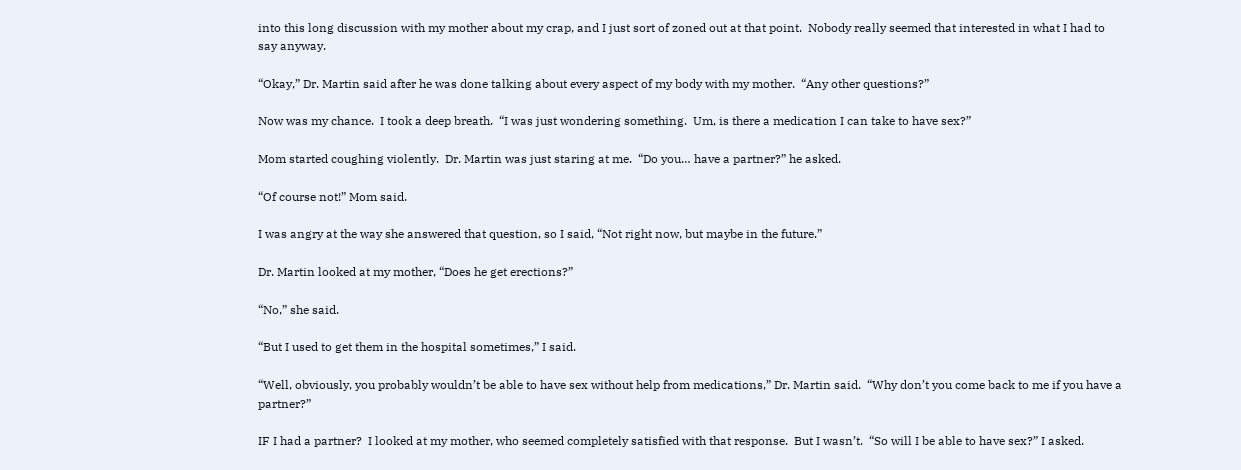into this long discussion with my mother about my crap, and I just sort of zoned out at that point.  Nobody really seemed that interested in what I had to say anyway.

“Okay,” Dr. Martin said after he was done talking about every aspect of my body with my mother.  “Any other questions?”

Now was my chance.  I took a deep breath.  “I was just wondering something.  Um, is there a medication I can take to have sex?”

Mom started coughing violently.  Dr. Martin was just staring at me.  “Do you… have a partner?” he asked.

“Of course not!” Mom said.

I was angry at the way she answered that question, so I said, “Not right now, but maybe in the future.”

Dr. Martin looked at my mother, “Does he get erections?”

“No,” she said.

“But I used to get them in the hospital sometimes,” I said.

“Well, obviously, you probably wouldn’t be able to have sex without help from medications,” Dr. Martin said.  “Why don’t you come back to me if you have a partner?”

IF I had a partner?  I looked at my mother, who seemed completely satisfied with that response.  But I wasn’t.  “So will I be able to have sex?” I asked.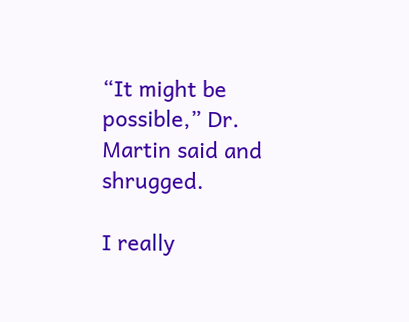“It might be possible,” Dr. Martin said and shrugged.

I really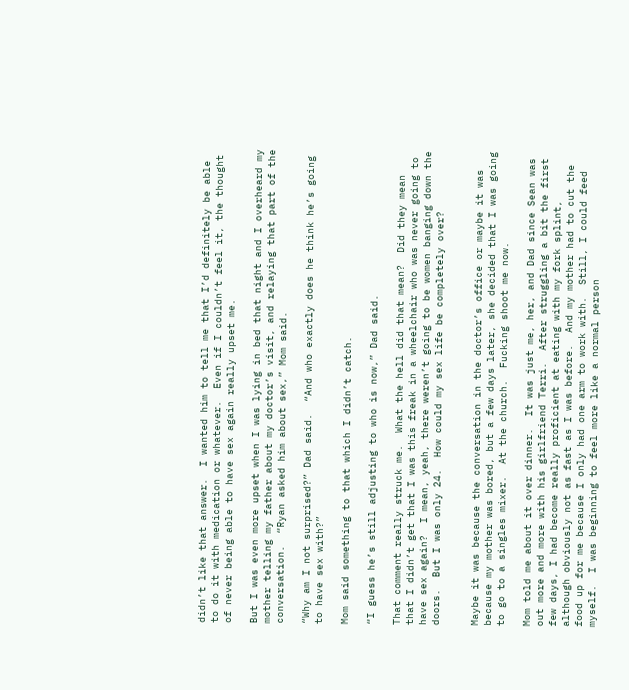didn’t like that answer.  I wanted him to tell me that I’d definitely be able to do it with medication or whatever.  Even if I couldn’t feel it, the thought of never being able to have sex again really upset me.

But I was even more upset when I was lying in bed that night and I overheard my mother telling my father about my doctor’s visit, and relaying that part of the conversation.  “Ryan asked him about sex,” Mom said.

“Why am I not surprised?” Dad said.  “And who exactly does he think he’s going to have sex with?”

Mom said something to that which I didn’t catch.

“I guess he’s still adjusting to who is now,” Dad said.

That comment really struck me.  What the hell did that mean?  Did they mean that I didn’t get that I was this freak in a wheelchair who was never going to have sex again?  I mean, yeah, there weren’t going to be women banging down the doors.  But I was only 24.  How could my sex life be completely over?


Maybe it was because the conversation in the doctor’s office or maybe it was because my mother was bored, but a few days later, she decided that I was going to go to a singles mixer.  At the church.  Fucking shoot me now.

Mom told me about it over dinner.  It was just me, her, and Dad since Sean was out more and more with his girlfriend Terri.  After struggling a bit the first few days, I had become really proficient at eating with my fork splint, although obviously not as fast as I was before.  And my mother had to cut the food up for me because I only had one arm to work with.  Still, I could feed myself.  I was beginning to feel more like a normal person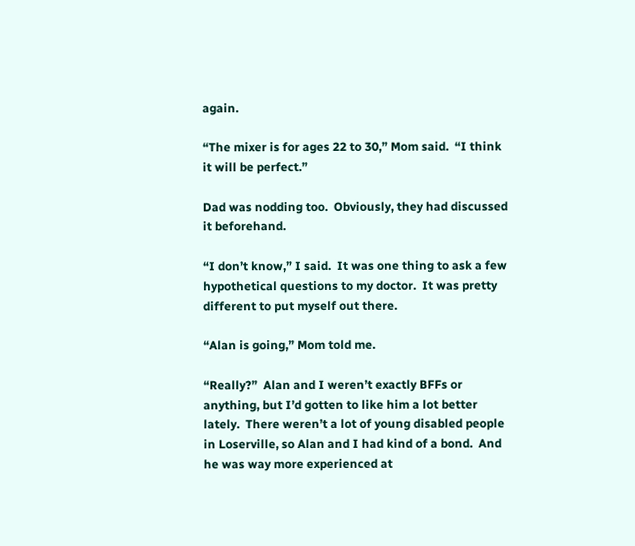again.

“The mixer is for ages 22 to 30,” Mom said.  “I think it will be perfect.”

Dad was nodding too.  Obviously, they had discussed it beforehand.

“I don’t know,” I said.  It was one thing to ask a few hypothetical questions to my doctor.  It was pretty different to put myself out there.

“Alan is going,” Mom told me.

“Really?”  Alan and I weren’t exactly BFFs or anything, but I’d gotten to like him a lot better lately.  There weren’t a lot of young disabled people in Loserville, so Alan and I had kind of a bond.  And he was way more experienced at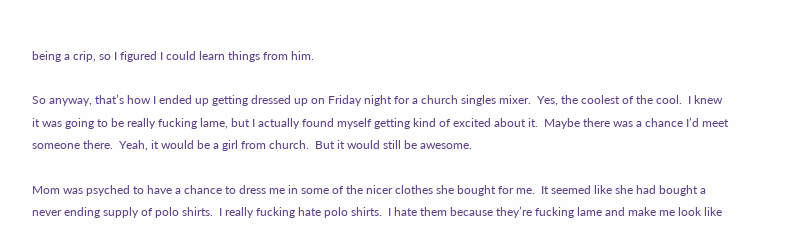being a crip, so I figured I could learn things from him.

So anyway, that’s how I ended up getting dressed up on Friday night for a church singles mixer.  Yes, the coolest of the cool.  I knew it was going to be really fucking lame, but I actually found myself getting kind of excited about it.  Maybe there was a chance I’d meet someone there.  Yeah, it would be a girl from church.  But it would still be awesome.

Mom was psyched to have a chance to dress me in some of the nicer clothes she bought for me.  It seemed like she had bought a never ending supply of polo shirts.  I really fucking hate polo shirts.  I hate them because they’re fucking lame and make me look like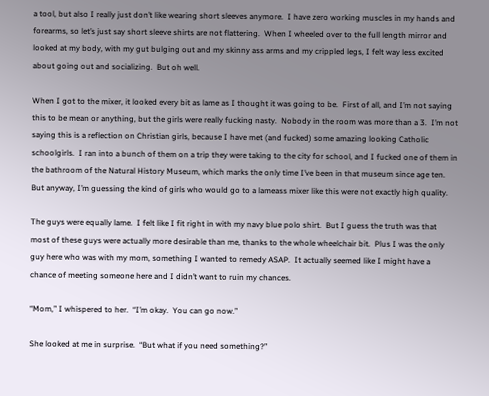a tool, but also I really just don’t like wearing short sleeves anymore.  I have zero working muscles in my hands and forearms, so let’s just say short sleeve shirts are not flattering.  When I wheeled over to the full length mirror and looked at my body, with my gut bulging out and my skinny ass arms and my crippled legs, I felt way less excited about going out and socializing.  But oh well.

When I got to the mixer, it looked every bit as lame as I thought it was going to be.  First of all, and I’m not saying this to be mean or anything, but the girls were really fucking nasty.  Nobody in the room was more than a 3.  I’m not saying this is a reflection on Christian girls, because I have met (and fucked) some amazing looking Catholic schoolgirls.  I ran into a bunch of them on a trip they were taking to the city for school, and I fucked one of them in the bathroom of the Natural History Museum, which marks the only time I’ve been in that museum since age ten.  But anyway, I’m guessing the kind of girls who would go to a lameass mixer like this were not exactly high quality.

The guys were equally lame.  I felt like I fit right in with my navy blue polo shirt.  But I guess the truth was that most of these guys were actually more desirable than me, thanks to the whole wheelchair bit.  Plus I was the only guy here who was with my mom, something I wanted to remedy ASAP.  It actually seemed like I might have a chance of meeting someone here and I didn’t want to ruin my chances.

“Mom,” I whispered to her.  “I’m okay.  You can go now.”

She looked at me in surprise.  “But what if you need something?”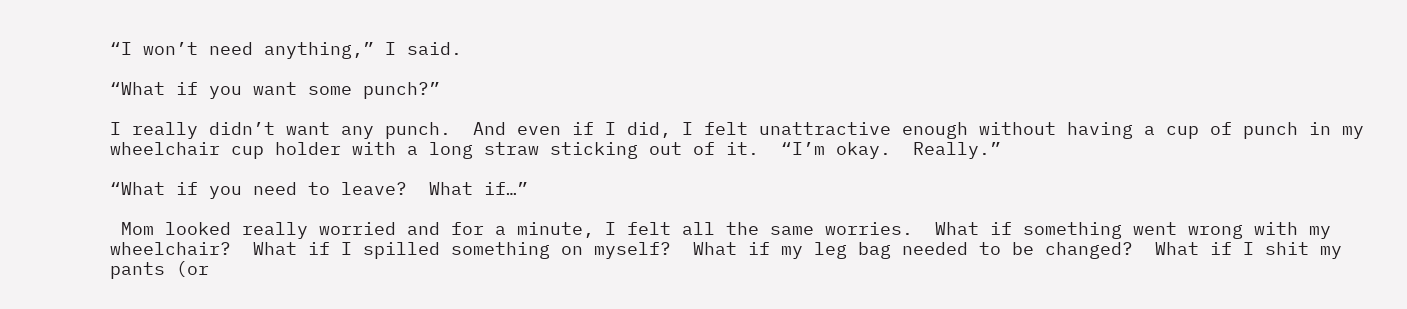“I won’t need anything,” I said.

“What if you want some punch?”

I really didn’t want any punch.  And even if I did, I felt unattractive enough without having a cup of punch in my wheelchair cup holder with a long straw sticking out of it.  “I’m okay.  Really.”

“What if you need to leave?  What if…”

 Mom looked really worried and for a minute, I felt all the same worries.  What if something went wrong with my wheelchair?  What if I spilled something on myself?  What if my leg bag needed to be changed?  What if I shit my pants (or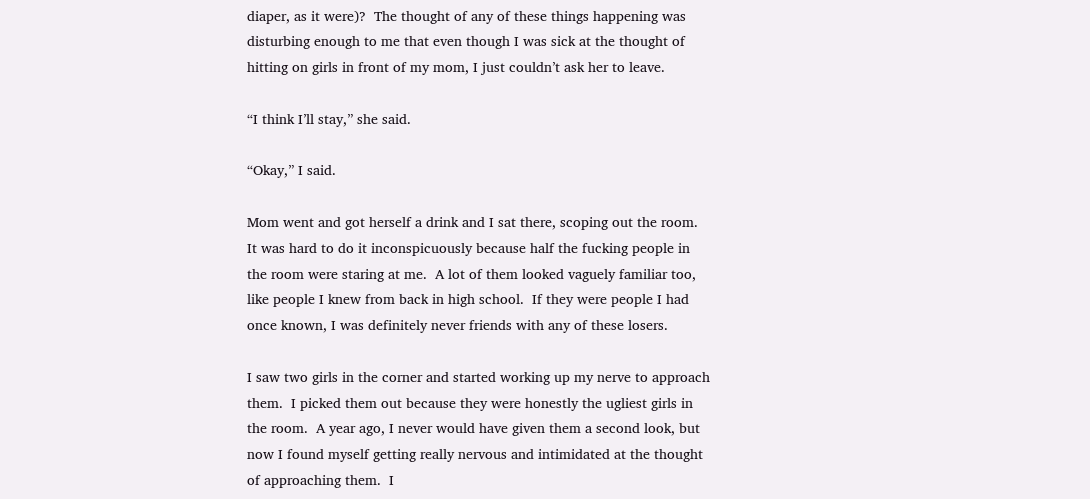diaper, as it were)?  The thought of any of these things happening was disturbing enough to me that even though I was sick at the thought of hitting on girls in front of my mom, I just couldn’t ask her to leave.

“I think I’ll stay,” she said.

“Okay,” I said.

Mom went and got herself a drink and I sat there, scoping out the room.  It was hard to do it inconspicuously because half the fucking people in the room were staring at me.  A lot of them looked vaguely familiar too, like people I knew from back in high school.  If they were people I had once known, I was definitely never friends with any of these losers.

I saw two girls in the corner and started working up my nerve to approach them.  I picked them out because they were honestly the ugliest girls in the room.  A year ago, I never would have given them a second look, but now I found myself getting really nervous and intimidated at the thought of approaching them.  I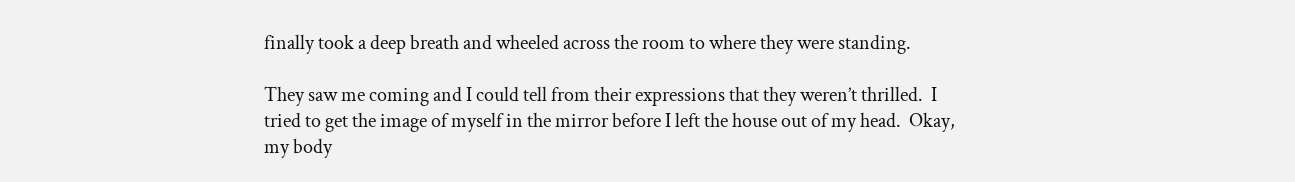finally took a deep breath and wheeled across the room to where they were standing.

They saw me coming and I could tell from their expressions that they weren’t thrilled.  I tried to get the image of myself in the mirror before I left the house out of my head.  Okay, my body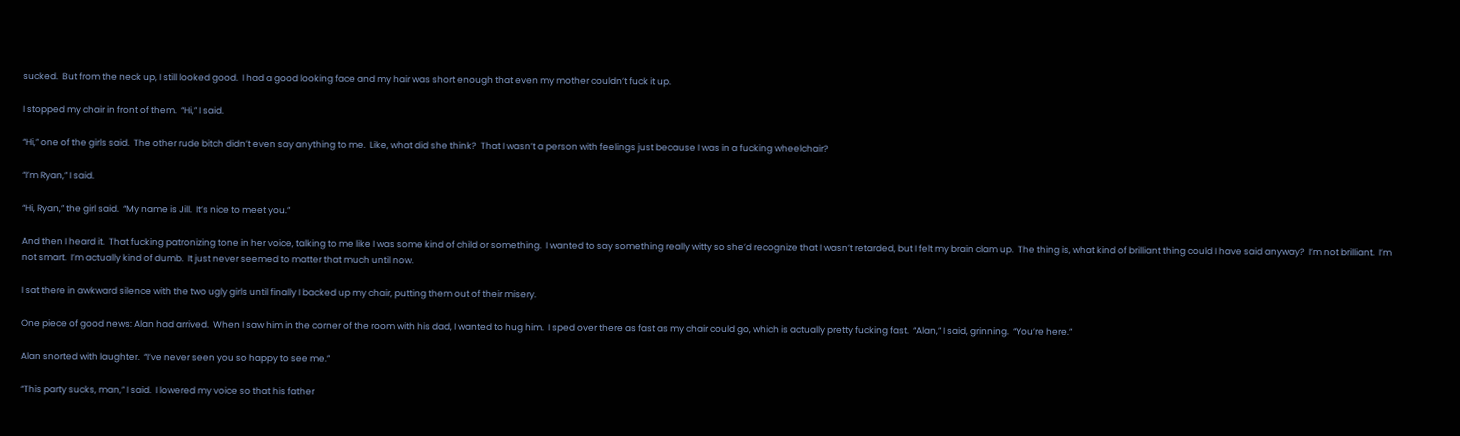sucked.  But from the neck up, I still looked good.  I had a good looking face and my hair was short enough that even my mother couldn’t fuck it up.

I stopped my chair in front of them.  “Hi,” I said.

“Hi,” one of the girls said.  The other rude bitch didn’t even say anything to me.  Like, what did she think?  That I wasn’t a person with feelings just because I was in a fucking wheelchair?

“I’m Ryan,” I said.

“Hi, Ryan,” the girl said.  “My name is Jill.  It’s nice to meet you.”

And then I heard it.  That fucking patronizing tone in her voice, talking to me like I was some kind of child or something.  I wanted to say something really witty so she’d recognize that I wasn’t retarded, but I felt my brain clam up.  The thing is, what kind of brilliant thing could I have said anyway?  I’m not brilliant.  I’m not smart.  I’m actually kind of dumb.  It just never seemed to matter that much until now.

I sat there in awkward silence with the two ugly girls until finally I backed up my chair, putting them out of their misery.

One piece of good news: Alan had arrived.  When I saw him in the corner of the room with his dad, I wanted to hug him.  I sped over there as fast as my chair could go, which is actually pretty fucking fast.  “Alan,” I said, grinning.  “You’re here.”

Alan snorted with laughter.  “I’ve never seen you so happy to see me.”

“This party sucks, man,” I said.  I lowered my voice so that his father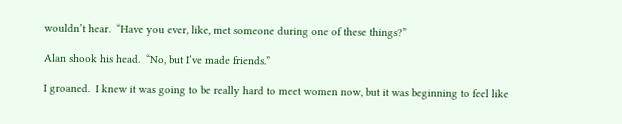wouldn’t hear.  “Have you ever, like, met someone during one of these things?”

Alan shook his head.  “No, but I’ve made friends.”

I groaned.  I knew it was going to be really hard to meet women now, but it was beginning to feel like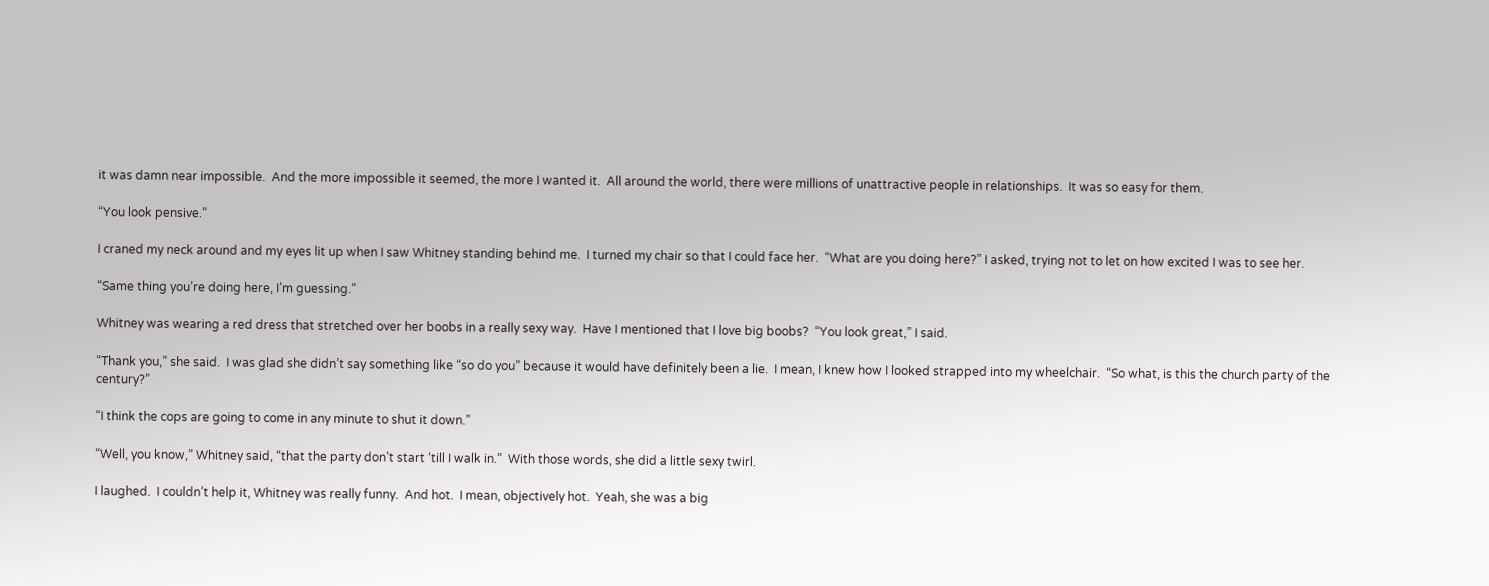it was damn near impossible.  And the more impossible it seemed, the more I wanted it.  All around the world, there were millions of unattractive people in relationships.  It was so easy for them.

“You look pensive.”

I craned my neck around and my eyes lit up when I saw Whitney standing behind me.  I turned my chair so that I could face her.  “What are you doing here?” I asked, trying not to let on how excited I was to see her.

“Same thing you’re doing here, I’m guessing.”

Whitney was wearing a red dress that stretched over her boobs in a really sexy way.  Have I mentioned that I love big boobs?  “You look great,” I said.

“Thank you,” she said.  I was glad she didn’t say something like “so do you” because it would have definitely been a lie.  I mean, I knew how I looked strapped into my wheelchair.  “So what, is this the church party of the century?”

“I think the cops are going to come in any minute to shut it down.”

“Well, you know,” Whitney said, “that the party don’t start ‘till I walk in.”  With those words, she did a little sexy twirl.

I laughed.  I couldn’t help it, Whitney was really funny.  And hot.  I mean, objectively hot.  Yeah, she was a big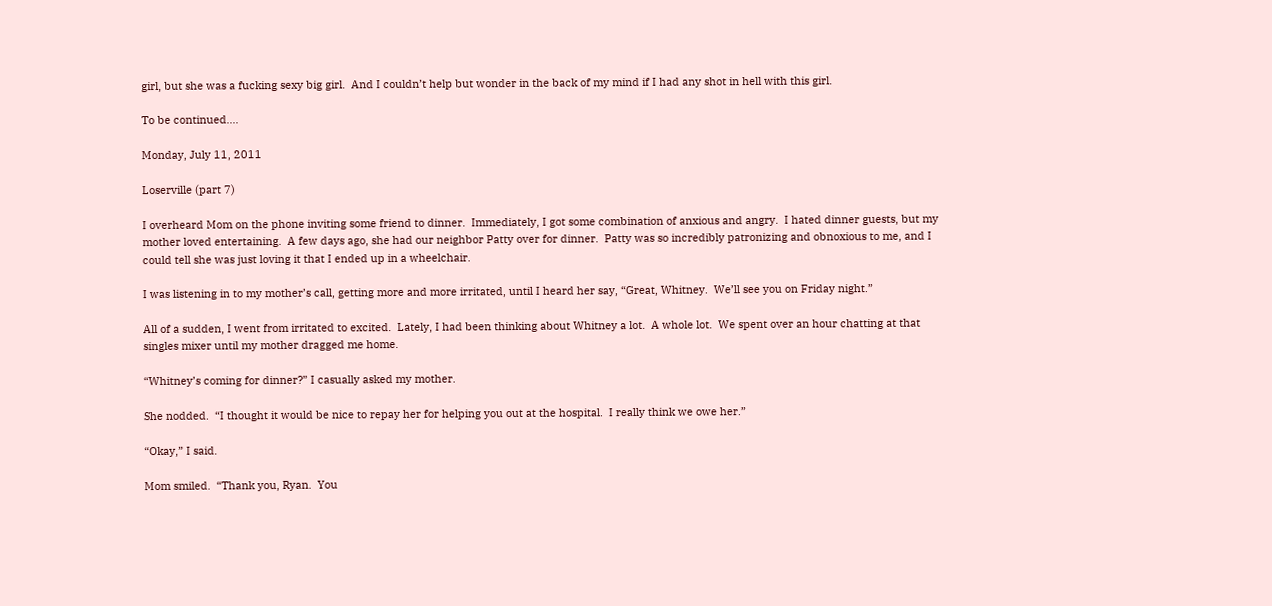girl, but she was a fucking sexy big girl.  And I couldn’t help but wonder in the back of my mind if I had any shot in hell with this girl.

To be continued....

Monday, July 11, 2011

Loserville (part 7)

I overheard Mom on the phone inviting some friend to dinner.  Immediately, I got some combination of anxious and angry.  I hated dinner guests, but my mother loved entertaining.  A few days ago, she had our neighbor Patty over for dinner.  Patty was so incredibly patronizing and obnoxious to me, and I could tell she was just loving it that I ended up in a wheelchair.

I was listening in to my mother’s call, getting more and more irritated, until I heard her say, “Great, Whitney.  We’ll see you on Friday night.”

All of a sudden, I went from irritated to excited.  Lately, I had been thinking about Whitney a lot.  A whole lot.  We spent over an hour chatting at that singles mixer until my mother dragged me home.

“Whitney’s coming for dinner?” I casually asked my mother.

She nodded.  “I thought it would be nice to repay her for helping you out at the hospital.  I really think we owe her.”

“Okay,” I said.

Mom smiled.  “Thank you, Ryan.  You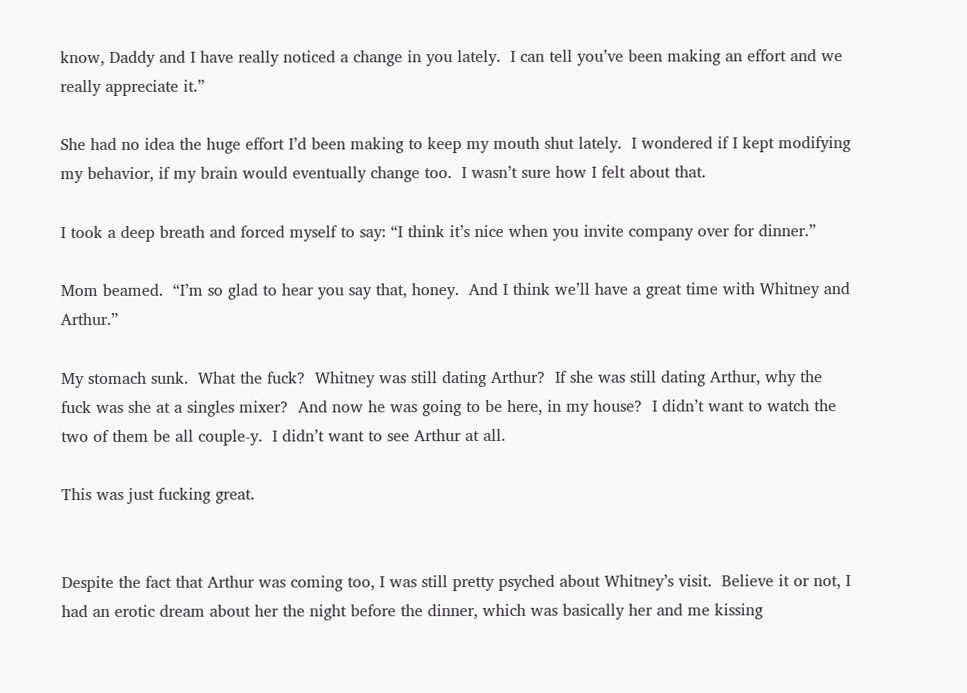know, Daddy and I have really noticed a change in you lately.  I can tell you’ve been making an effort and we really appreciate it.”

She had no idea the huge effort I’d been making to keep my mouth shut lately.  I wondered if I kept modifying my behavior, if my brain would eventually change too.  I wasn’t sure how I felt about that.

I took a deep breath and forced myself to say: “I think it’s nice when you invite company over for dinner.”

Mom beamed.  “I’m so glad to hear you say that, honey.  And I think we’ll have a great time with Whitney and Arthur.”

My stomach sunk.  What the fuck?  Whitney was still dating Arthur?  If she was still dating Arthur, why the fuck was she at a singles mixer?  And now he was going to be here, in my house?  I didn’t want to watch the two of them be all couple-y.  I didn’t want to see Arthur at all.

This was just fucking great.


Despite the fact that Arthur was coming too, I was still pretty psyched about Whitney’s visit.  Believe it or not, I had an erotic dream about her the night before the dinner, which was basically her and me kissing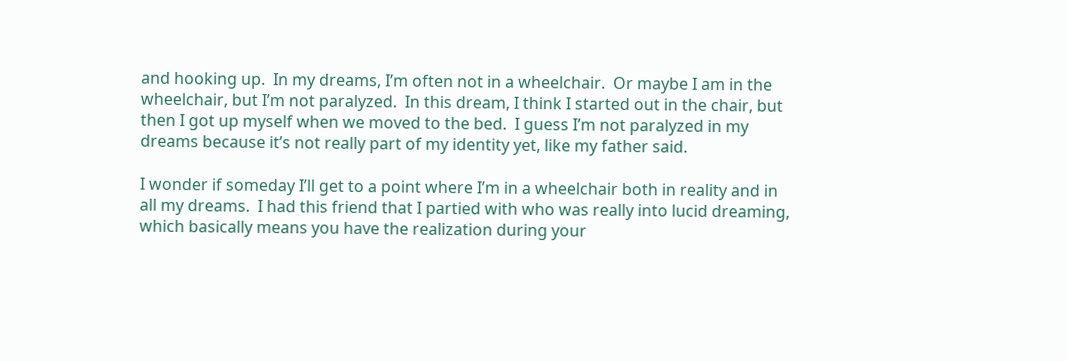and hooking up.  In my dreams, I’m often not in a wheelchair.  Or maybe I am in the wheelchair, but I’m not paralyzed.  In this dream, I think I started out in the chair, but then I got up myself when we moved to the bed.  I guess I’m not paralyzed in my dreams because it’s not really part of my identity yet, like my father said.

I wonder if someday I’ll get to a point where I’m in a wheelchair both in reality and in all my dreams.  I had this friend that I partied with who was really into lucid dreaming, which basically means you have the realization during your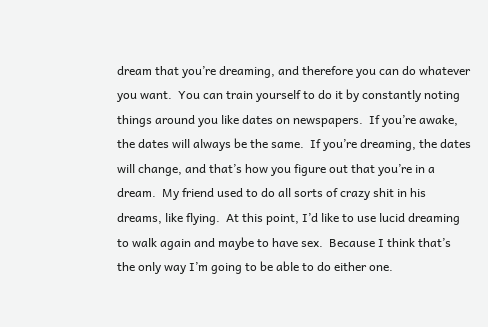dream that you’re dreaming, and therefore you can do whatever you want.  You can train yourself to do it by constantly noting things around you like dates on newspapers.  If you’re awake, the dates will always be the same.  If you’re dreaming, the dates will change, and that’s how you figure out that you’re in a dream.  My friend used to do all sorts of crazy shit in his dreams, like flying.  At this point, I’d like to use lucid dreaming to walk again and maybe to have sex.  Because I think that’s the only way I’m going to be able to do either one.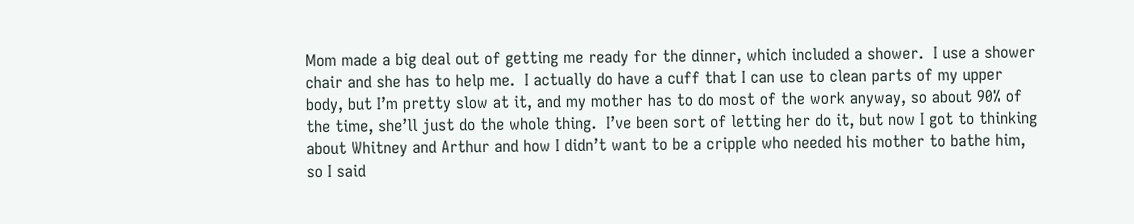Mom made a big deal out of getting me ready for the dinner, which included a shower.  I use a shower chair and she has to help me.  I actually do have a cuff that I can use to clean parts of my upper body, but I’m pretty slow at it, and my mother has to do most of the work anyway, so about 90% of the time, she’ll just do the whole thing.  I’ve been sort of letting her do it, but now I got to thinking about Whitney and Arthur and how I didn’t want to be a cripple who needed his mother to bathe him, so I said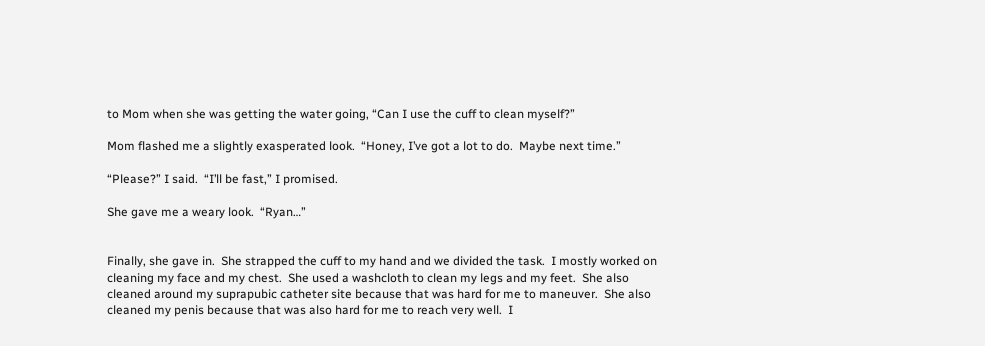to Mom when she was getting the water going, “Can I use the cuff to clean myself?”

Mom flashed me a slightly exasperated look.  “Honey, I’ve got a lot to do.  Maybe next time.”

“Please?” I said.  “I’ll be fast,” I promised.

She gave me a weary look.  “Ryan…”


Finally, she gave in.  She strapped the cuff to my hand and we divided the task.  I mostly worked on cleaning my face and my chest.  She used a washcloth to clean my legs and my feet.  She also cleaned around my suprapubic catheter site because that was hard for me to maneuver.  She also cleaned my penis because that was also hard for me to reach very well.  I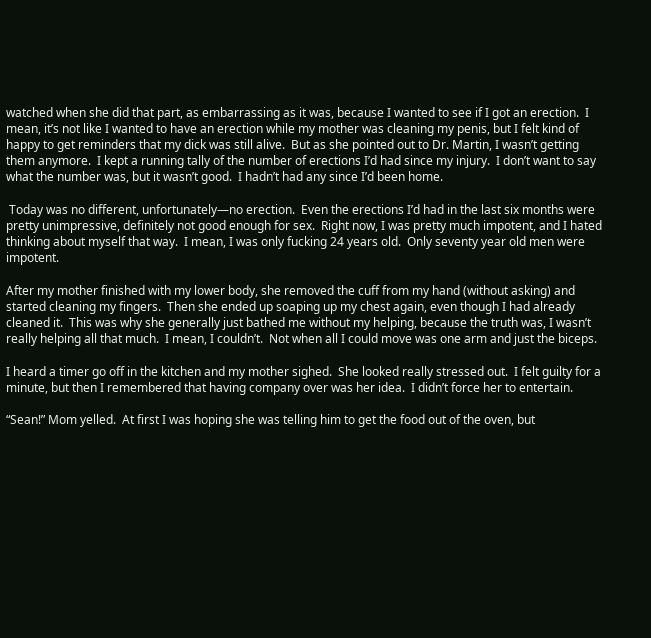watched when she did that part, as embarrassing as it was, because I wanted to see if I got an erection.  I mean, it’s not like I wanted to have an erection while my mother was cleaning my penis, but I felt kind of happy to get reminders that my dick was still alive.  But as she pointed out to Dr. Martin, I wasn’t getting them anymore.  I kept a running tally of the number of erections I’d had since my injury.  I don’t want to say what the number was, but it wasn’t good.  I hadn’t had any since I’d been home.

 Today was no different, unfortunately—no erection.  Even the erections I’d had in the last six months were pretty unimpressive, definitely not good enough for sex.  Right now, I was pretty much impotent, and I hated thinking about myself that way.  I mean, I was only fucking 24 years old.  Only seventy year old men were impotent.

After my mother finished with my lower body, she removed the cuff from my hand (without asking) and started cleaning my fingers.  Then she ended up soaping up my chest again, even though I had already cleaned it.  This was why she generally just bathed me without my helping, because the truth was, I wasn’t really helping all that much.  I mean, I couldn’t.  Not when all I could move was one arm and just the biceps.

I heard a timer go off in the kitchen and my mother sighed.  She looked really stressed out.  I felt guilty for a minute, but then I remembered that having company over was her idea.  I didn’t force her to entertain.

“Sean!” Mom yelled.  At first I was hoping she was telling him to get the food out of the oven, but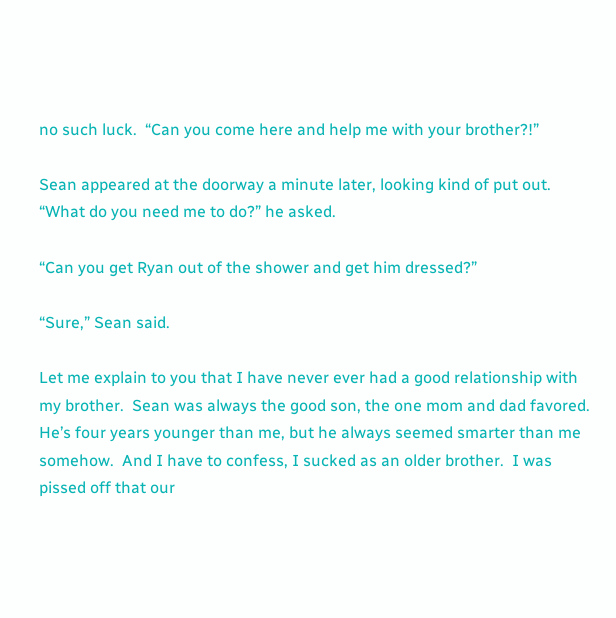no such luck.  “Can you come here and help me with your brother?!”

Sean appeared at the doorway a minute later, looking kind of put out.  “What do you need me to do?” he asked.

“Can you get Ryan out of the shower and get him dressed?”

“Sure,” Sean said.

Let me explain to you that I have never ever had a good relationship with my brother.  Sean was always the good son, the one mom and dad favored.  He’s four years younger than me, but he always seemed smarter than me somehow.  And I have to confess, I sucked as an older brother.  I was pissed off that our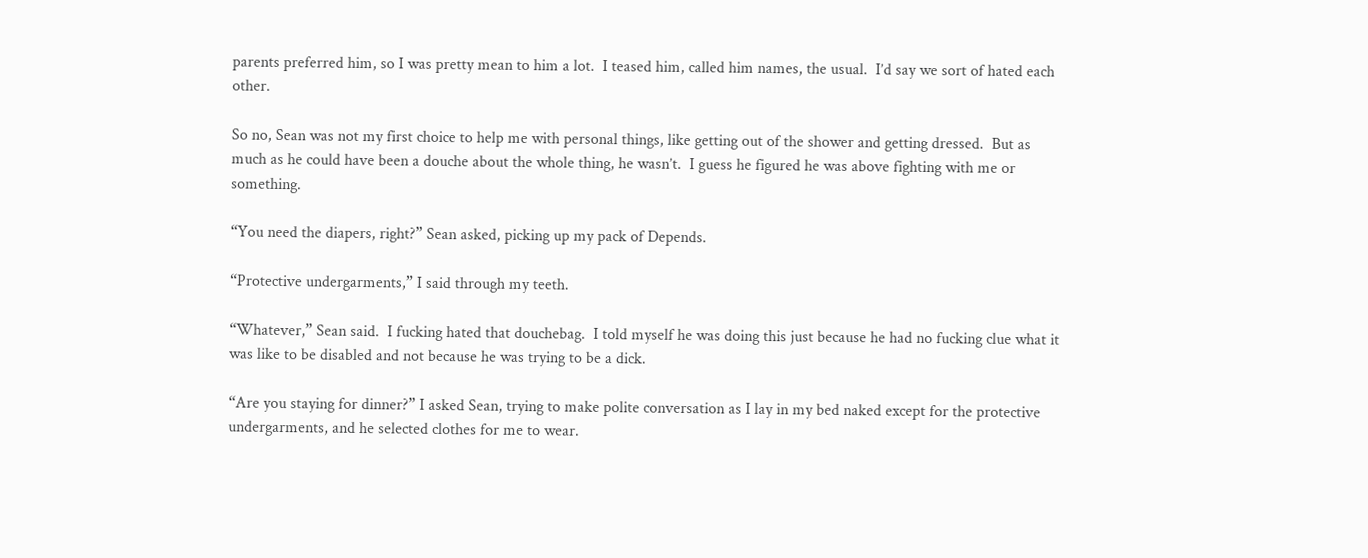parents preferred him, so I was pretty mean to him a lot.  I teased him, called him names, the usual.  I’d say we sort of hated each other.

So no, Sean was not my first choice to help me with personal things, like getting out of the shower and getting dressed.  But as much as he could have been a douche about the whole thing, he wasn’t.  I guess he figured he was above fighting with me or something.

“You need the diapers, right?” Sean asked, picking up my pack of Depends.

“Protective undergarments,” I said through my teeth.

“Whatever,” Sean said.  I fucking hated that douchebag.  I told myself he was doing this just because he had no fucking clue what it was like to be disabled and not because he was trying to be a dick.

“Are you staying for dinner?” I asked Sean, trying to make polite conversation as I lay in my bed naked except for the protective undergarments, and he selected clothes for me to wear.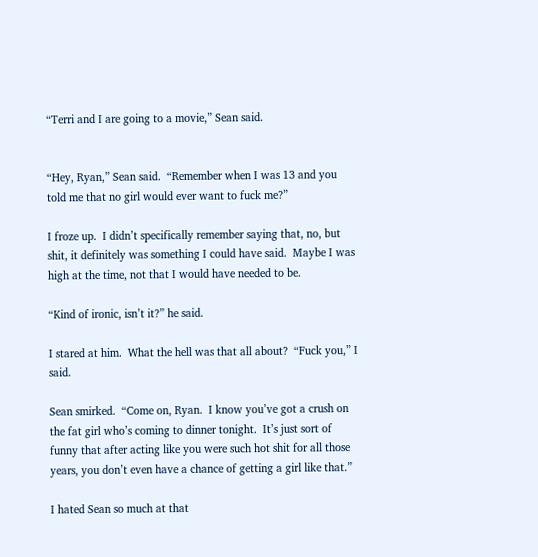“Terri and I are going to a movie,” Sean said.


“Hey, Ryan,” Sean said.  “Remember when I was 13 and you told me that no girl would ever want to fuck me?”

I froze up.  I didn’t specifically remember saying that, no, but shit, it definitely was something I could have said.  Maybe I was high at the time, not that I would have needed to be.

“Kind of ironic, isn’t it?” he said.

I stared at him.  What the hell was that all about?  “Fuck you,” I said.

Sean smirked.  “Come on, Ryan.  I know you’ve got a crush on the fat girl who’s coming to dinner tonight.  It’s just sort of funny that after acting like you were such hot shit for all those years, you don’t even have a chance of getting a girl like that.”

I hated Sean so much at that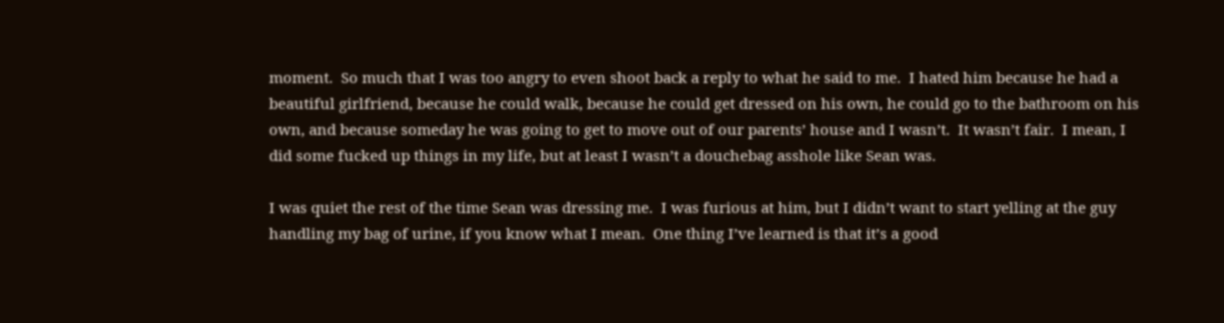moment.  So much that I was too angry to even shoot back a reply to what he said to me.  I hated him because he had a beautiful girlfriend, because he could walk, because he could get dressed on his own, he could go to the bathroom on his own, and because someday he was going to get to move out of our parents’ house and I wasn’t.  It wasn’t fair.  I mean, I did some fucked up things in my life, but at least I wasn’t a douchebag asshole like Sean was.

I was quiet the rest of the time Sean was dressing me.  I was furious at him, but I didn’t want to start yelling at the guy handling my bag of urine, if you know what I mean.  One thing I’ve learned is that it’s a good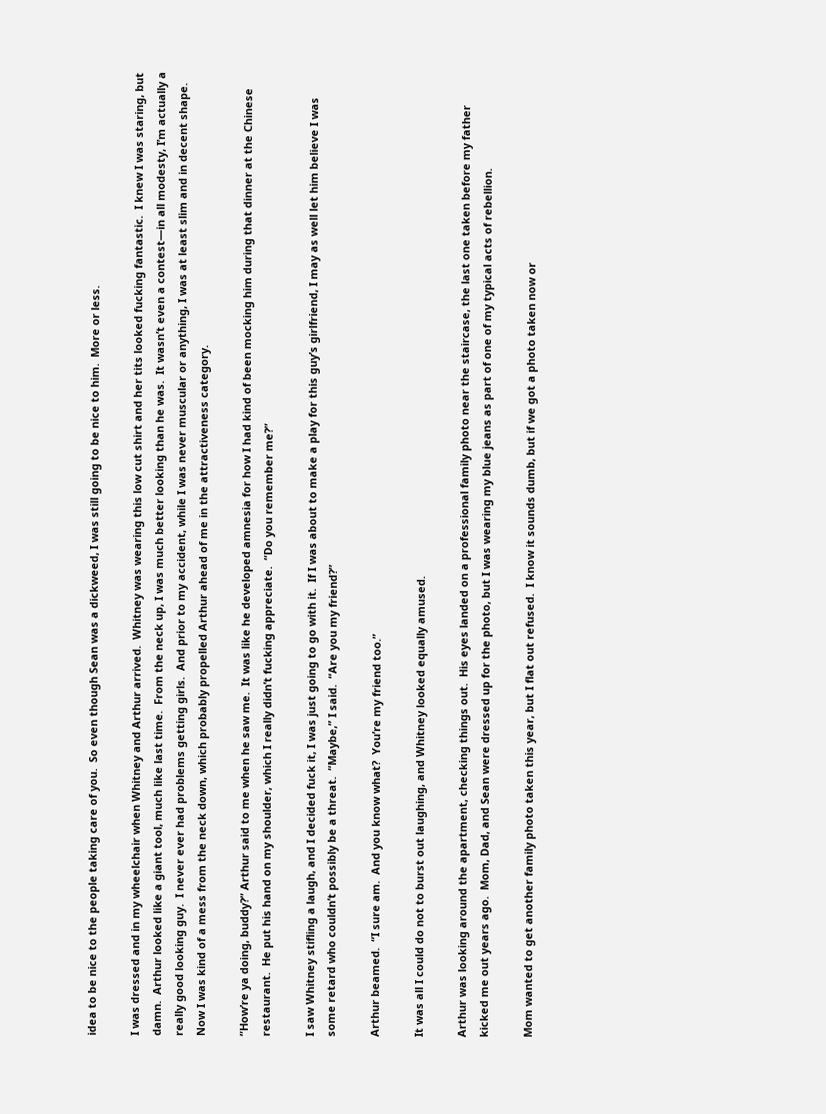idea to be nice to the people taking care of you.  So even though Sean was a dickweed, I was still going to be nice to him.  More or less.

I was dressed and in my wheelchair when Whitney and Arthur arrived.  Whitney was wearing this low cut shirt and her tits looked fucking fantastic.  I knew I was staring, but damn.  Arthur looked like a giant tool, much like last time.  From the neck up, I was much better looking than he was.  It wasn’t even a contest—in all modesty, I’m actually a really good looking guy.  I never ever had problems getting girls.  And prior to my accident, while I was never muscular or anything, I was at least slim and in decent shape.  Now I was kind of a mess from the neck down, which probably propelled Arthur ahead of me in the attractiveness category.

“How’re ya doing, buddy?” Arthur said to me when he saw me.  It was like he developed amnesia for how I had kind of been mocking him during that dinner at the Chinese restaurant.  He put his hand on my shoulder, which I really didn’t fucking appreciate.  “Do you remember me?”

I saw Whitney stifling a laugh, and I decided fuck it, I was just going to go with it.  If I was about to make a play for this guy’s girlfriend, I may as well let him believe I was some retard who couldn’t possibly be a threat.  “Maybe,” I said.  “Are you my friend?”

Arthur beamed.  “I sure am.  And you know what?  You’re my friend too.”

It was all I could do not to burst out laughing, and Whitney looked equally amused.

Arthur was looking around the apartment, checking things out.  His eyes landed on a professional family photo near the staircase, the last one taken before my father kicked me out years ago.  Mom, Dad, and Sean were dressed up for the photo, but I was wearing my blue jeans as part of one of my typical acts of rebellion.

Mom wanted to get another family photo taken this year, but I flat out refused.  I know it sounds dumb, but if we got a photo taken now or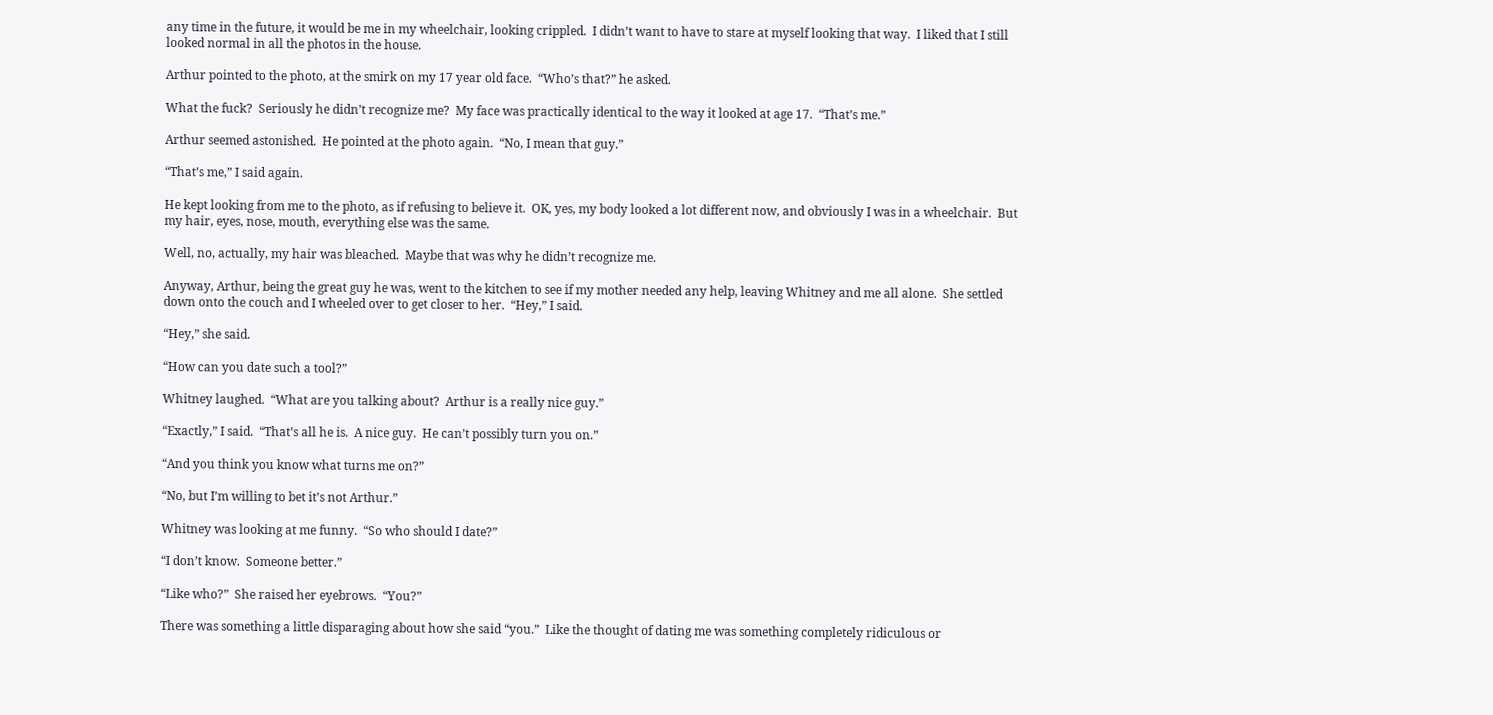any time in the future, it would be me in my wheelchair, looking crippled.  I didn’t want to have to stare at myself looking that way.  I liked that I still looked normal in all the photos in the house.

Arthur pointed to the photo, at the smirk on my 17 year old face.  “Who’s that?” he asked.

What the fuck?  Seriously he didn’t recognize me?  My face was practically identical to the way it looked at age 17.  “That’s me.”

Arthur seemed astonished.  He pointed at the photo again.  “No, I mean that guy.”

“That’s me,” I said again.

He kept looking from me to the photo, as if refusing to believe it.  OK, yes, my body looked a lot different now, and obviously I was in a wheelchair.  But my hair, eyes, nose, mouth, everything else was the same.

Well, no, actually, my hair was bleached.  Maybe that was why he didn’t recognize me.

Anyway, Arthur, being the great guy he was, went to the kitchen to see if my mother needed any help, leaving Whitney and me all alone.  She settled down onto the couch and I wheeled over to get closer to her.  “Hey,” I said.

“Hey,” she said.

“How can you date such a tool?”

Whitney laughed.  “What are you talking about?  Arthur is a really nice guy.”

“Exactly,” I said.  “That’s all he is.  A nice guy.  He can’t possibly turn you on.”

“And you think you know what turns me on?”

“No, but I’m willing to bet it’s not Arthur.”

Whitney was looking at me funny.  “So who should I date?”

“I don’t know.  Someone better.”

“Like who?”  She raised her eyebrows.  “You?”

There was something a little disparaging about how she said “you.”  Like the thought of dating me was something completely ridiculous or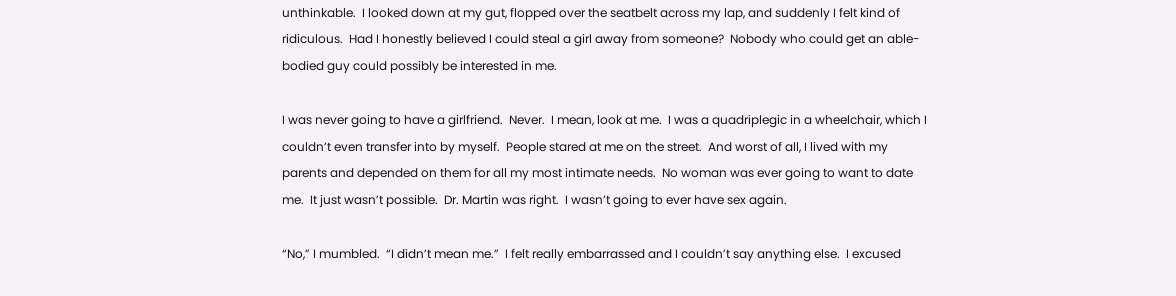unthinkable.  I looked down at my gut, flopped over the seatbelt across my lap, and suddenly I felt kind of ridiculous.  Had I honestly believed I could steal a girl away from someone?  Nobody who could get an able-bodied guy could possibly be interested in me.

I was never going to have a girlfriend.  Never.  I mean, look at me.  I was a quadriplegic in a wheelchair, which I couldn’t even transfer into by myself.  People stared at me on the street.  And worst of all, I lived with my parents and depended on them for all my most intimate needs.  No woman was ever going to want to date me.  It just wasn’t possible.  Dr. Martin was right.  I wasn’t going to ever have sex again.

“No,” I mumbled.  “I didn’t mean me.”  I felt really embarrassed and I couldn’t say anything else.  I excused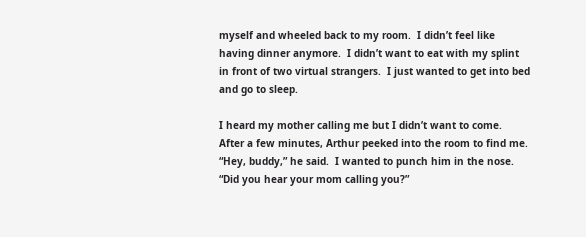myself and wheeled back to my room.  I didn’t feel like having dinner anymore.  I didn’t want to eat with my splint in front of two virtual strangers.  I just wanted to get into bed and go to sleep.

I heard my mother calling me but I didn’t want to come.  After a few minutes, Arthur peeked into the room to find me.  “Hey, buddy,” he said.  I wanted to punch him in the nose.  “Did you hear your mom calling you?”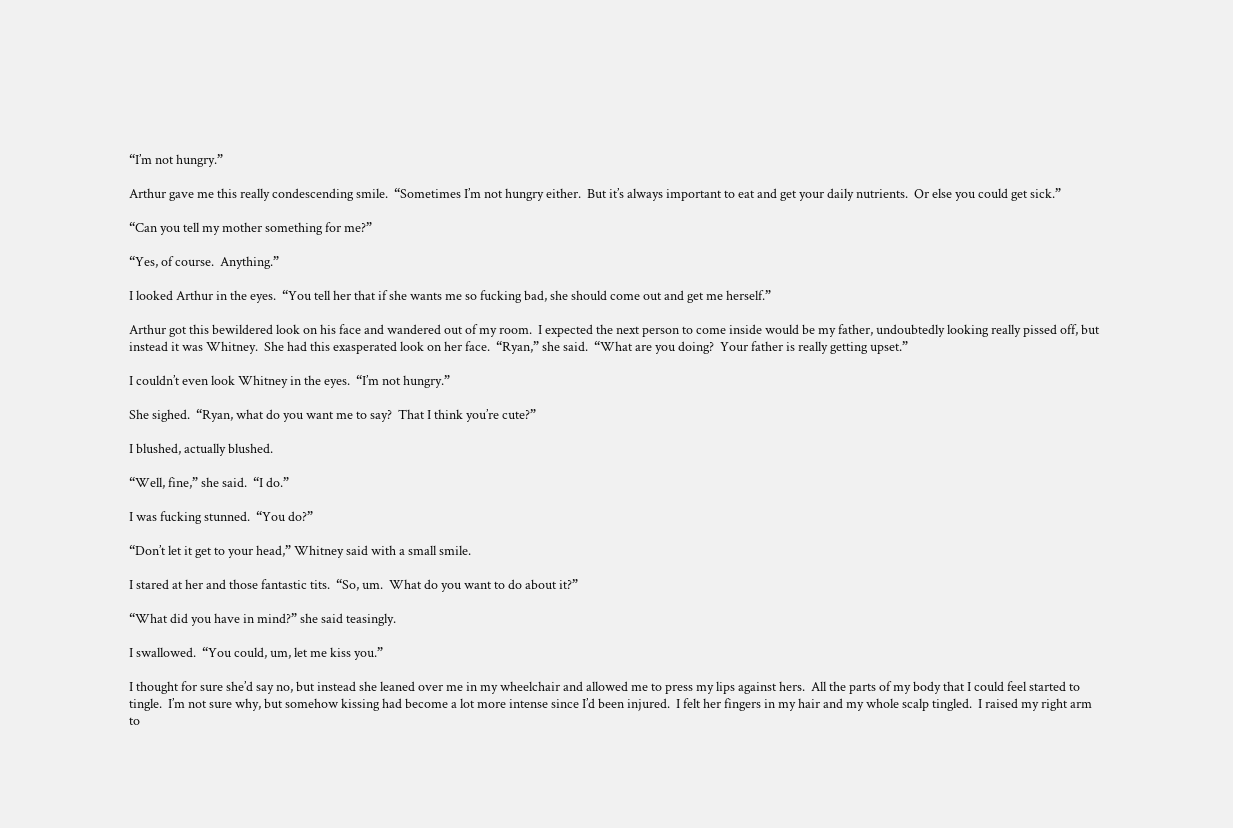“I’m not hungry.”

Arthur gave me this really condescending smile.  “Sometimes I’m not hungry either.  But it’s always important to eat and get your daily nutrients.  Or else you could get sick.”

“Can you tell my mother something for me?”

“Yes, of course.  Anything.”

I looked Arthur in the eyes.  “You tell her that if she wants me so fucking bad, she should come out and get me herself.”

Arthur got this bewildered look on his face and wandered out of my room.  I expected the next person to come inside would be my father, undoubtedly looking really pissed off, but instead it was Whitney.  She had this exasperated look on her face.  “Ryan,” she said.  “What are you doing?  Your father is really getting upset.”

I couldn’t even look Whitney in the eyes.  “I’m not hungry.”

She sighed.  “Ryan, what do you want me to say?  That I think you’re cute?”

I blushed, actually blushed.

“Well, fine,” she said.  “I do.”

I was fucking stunned.  “You do?”

“Don’t let it get to your head,” Whitney said with a small smile.

I stared at her and those fantastic tits.  “So, um.  What do you want to do about it?”

“What did you have in mind?” she said teasingly.

I swallowed.  “You could, um, let me kiss you.”

I thought for sure she’d say no, but instead she leaned over me in my wheelchair and allowed me to press my lips against hers.  All the parts of my body that I could feel started to tingle.  I’m not sure why, but somehow kissing had become a lot more intense since I’d been injured.  I felt her fingers in my hair and my whole scalp tingled.  I raised my right arm to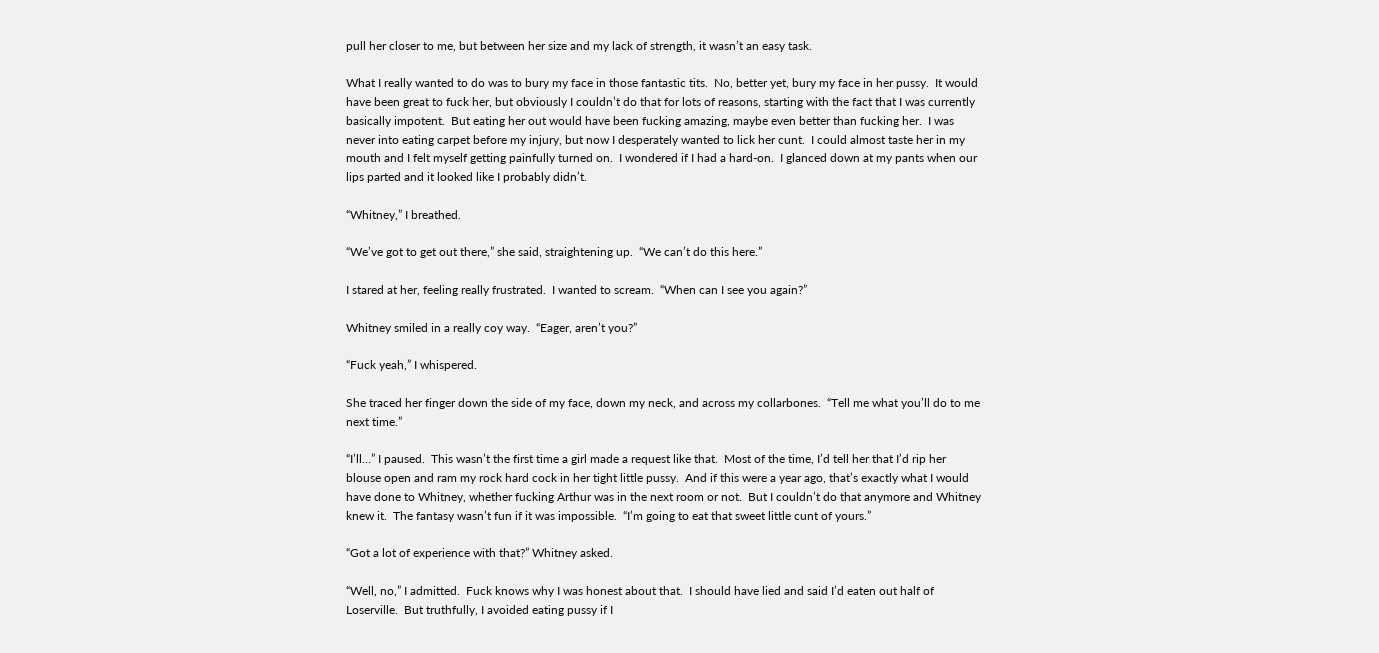pull her closer to me, but between her size and my lack of strength, it wasn’t an easy task.

What I really wanted to do was to bury my face in those fantastic tits.  No, better yet, bury my face in her pussy.  It would have been great to fuck her, but obviously I couldn’t do that for lots of reasons, starting with the fact that I was currently basically impotent.  But eating her out would have been fucking amazing, maybe even better than fucking her.  I was never into eating carpet before my injury, but now I desperately wanted to lick her cunt.  I could almost taste her in my mouth and I felt myself getting painfully turned on.  I wondered if I had a hard-on.  I glanced down at my pants when our lips parted and it looked like I probably didn’t.

“Whitney,” I breathed.

“We’ve got to get out there,” she said, straightening up.  “We can’t do this here.”

I stared at her, feeling really frustrated.  I wanted to scream.  “When can I see you again?”

Whitney smiled in a really coy way.  “Eager, aren’t you?”

“Fuck yeah,” I whispered.

She traced her finger down the side of my face, down my neck, and across my collarbones.  “Tell me what you’ll do to me next time.”

“I’ll…” I paused.  This wasn’t the first time a girl made a request like that.  Most of the time, I’d tell her that I’d rip her blouse open and ram my rock hard cock in her tight little pussy.  And if this were a year ago, that’s exactly what I would have done to Whitney, whether fucking Arthur was in the next room or not.  But I couldn’t do that anymore and Whitney knew it.  The fantasy wasn’t fun if it was impossible.  “I’m going to eat that sweet little cunt of yours.”

“Got a lot of experience with that?” Whitney asked.

“Well, no,” I admitted.  Fuck knows why I was honest about that.  I should have lied and said I’d eaten out half of Loserville.  But truthfully, I avoided eating pussy if I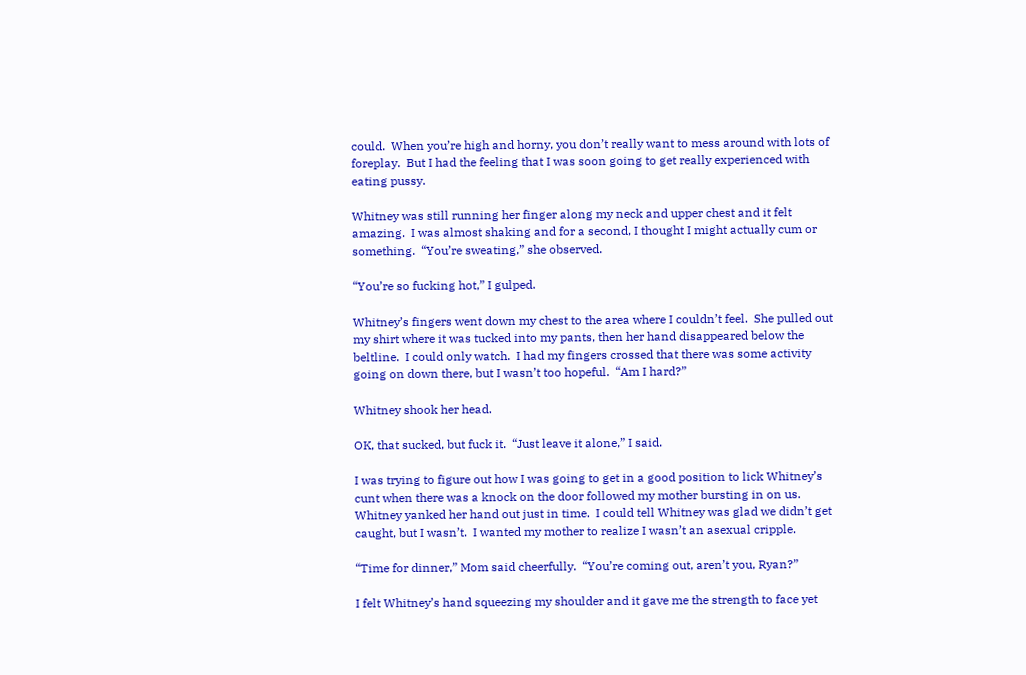could.  When you’re high and horny, you don’t really want to mess around with lots of foreplay.  But I had the feeling that I was soon going to get really experienced with eating pussy.

Whitney was still running her finger along my neck and upper chest and it felt amazing.  I was almost shaking and for a second, I thought I might actually cum or something.  “You’re sweating,” she observed.

“You’re so fucking hot,” I gulped.

Whitney’s fingers went down my chest to the area where I couldn’t feel.  She pulled out my shirt where it was tucked into my pants, then her hand disappeared below the beltline.  I could only watch.  I had my fingers crossed that there was some activity going on down there, but I wasn’t too hopeful.  “Am I hard?”

Whitney shook her head.

OK, that sucked, but fuck it.  “Just leave it alone,” I said.

I was trying to figure out how I was going to get in a good position to lick Whitney’s cunt when there was a knock on the door followed my mother bursting in on us.  Whitney yanked her hand out just in time.  I could tell Whitney was glad we didn’t get caught, but I wasn’t.  I wanted my mother to realize I wasn’t an asexual cripple.

“Time for dinner,” Mom said cheerfully.  “You’re coming out, aren’t you, Ryan?”

I felt Whitney’s hand squeezing my shoulder and it gave me the strength to face yet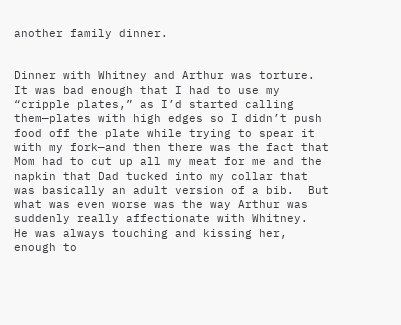another family dinner.


Dinner with Whitney and Arthur was torture.  It was bad enough that I had to use my “cripple plates,” as I’d started calling them—plates with high edges so I didn’t push food off the plate while trying to spear it with my fork—and then there was the fact that Mom had to cut up all my meat for me and the napkin that Dad tucked into my collar that was basically an adult version of a bib.  But what was even worse was the way Arthur was suddenly really affectionate with Whitney.  He was always touching and kissing her, enough to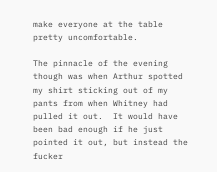make everyone at the table pretty uncomfortable.

The pinnacle of the evening though was when Arthur spotted my shirt sticking out of my pants from when Whitney had pulled it out.  It would have been bad enough if he just pointed it out, but instead the fucker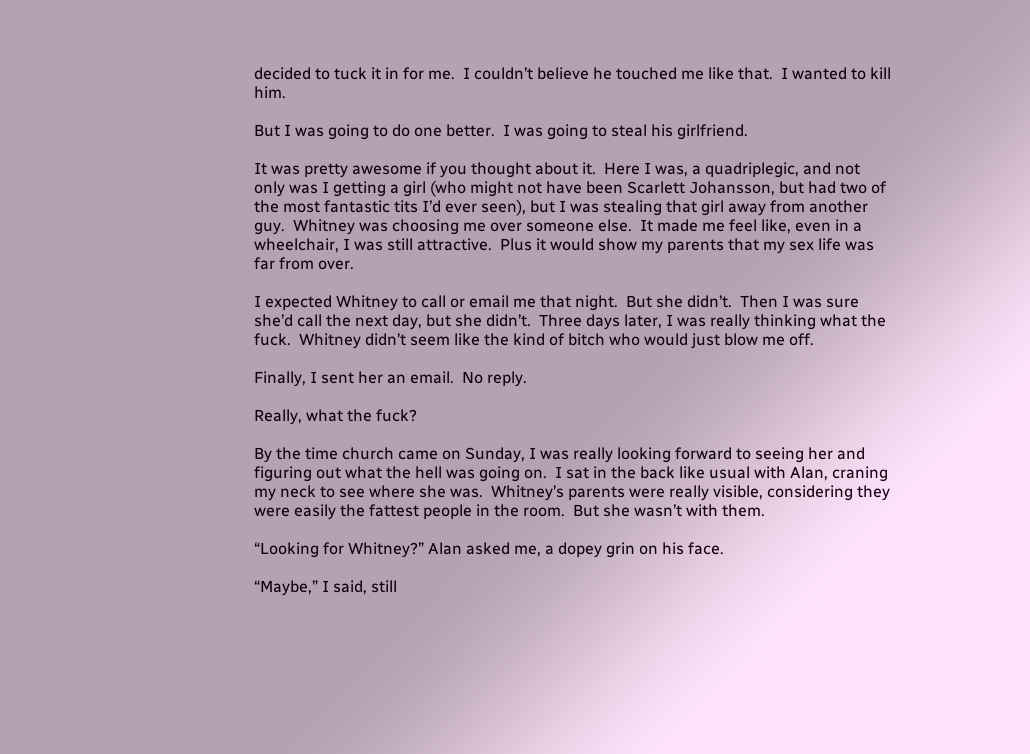decided to tuck it in for me.  I couldn’t believe he touched me like that.  I wanted to kill him.

But I was going to do one better.  I was going to steal his girlfriend.

It was pretty awesome if you thought about it.  Here I was, a quadriplegic, and not only was I getting a girl (who might not have been Scarlett Johansson, but had two of the most fantastic tits I’d ever seen), but I was stealing that girl away from another guy.  Whitney was choosing me over someone else.  It made me feel like, even in a wheelchair, I was still attractive.  Plus it would show my parents that my sex life was far from over.

I expected Whitney to call or email me that night.  But she didn’t.  Then I was sure she’d call the next day, but she didn’t.  Three days later, I was really thinking what the fuck.  Whitney didn’t seem like the kind of bitch who would just blow me off.

Finally, I sent her an email.  No reply.

Really, what the fuck?

By the time church came on Sunday, I was really looking forward to seeing her and figuring out what the hell was going on.  I sat in the back like usual with Alan, craning my neck to see where she was.  Whitney’s parents were really visible, considering they were easily the fattest people in the room.  But she wasn’t with them.

“Looking for Whitney?” Alan asked me, a dopey grin on his face.

“Maybe,” I said, still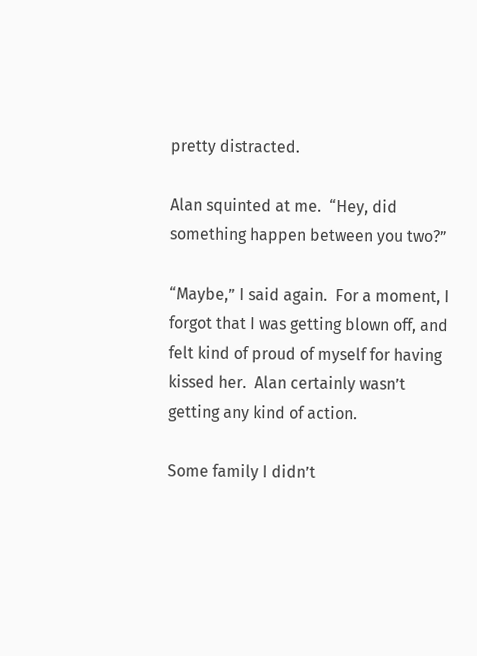pretty distracted.

Alan squinted at me.  “Hey, did something happen between you two?”

“Maybe,” I said again.  For a moment, I forgot that I was getting blown off, and felt kind of proud of myself for having kissed her.  Alan certainly wasn’t getting any kind of action.

Some family I didn’t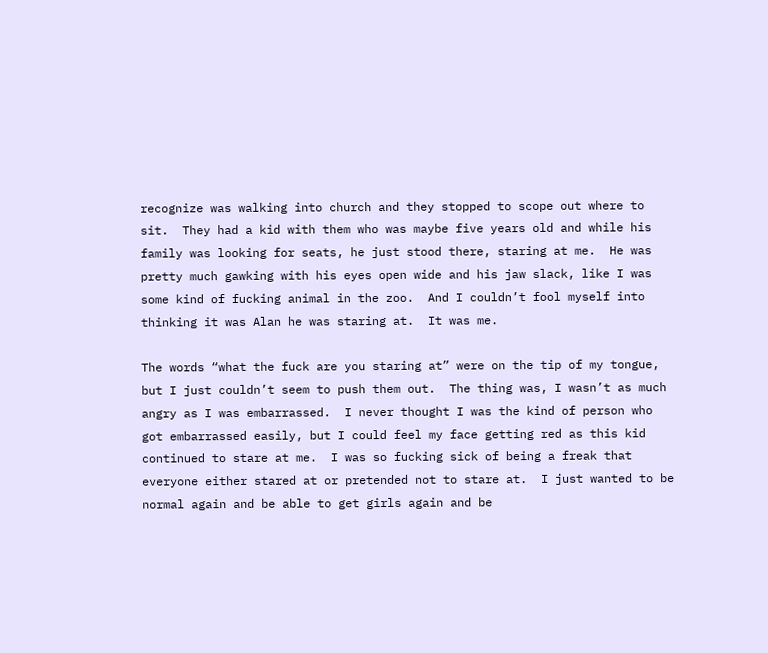recognize was walking into church and they stopped to scope out where to sit.  They had a kid with them who was maybe five years old and while his family was looking for seats, he just stood there, staring at me.  He was pretty much gawking with his eyes open wide and his jaw slack, like I was some kind of fucking animal in the zoo.  And I couldn’t fool myself into thinking it was Alan he was staring at.  It was me.

The words “what the fuck are you staring at” were on the tip of my tongue, but I just couldn’t seem to push them out.  The thing was, I wasn’t as much angry as I was embarrassed.  I never thought I was the kind of person who got embarrassed easily, but I could feel my face getting red as this kid continued to stare at me.  I was so fucking sick of being a freak that everyone either stared at or pretended not to stare at.  I just wanted to be normal again and be able to get girls again and be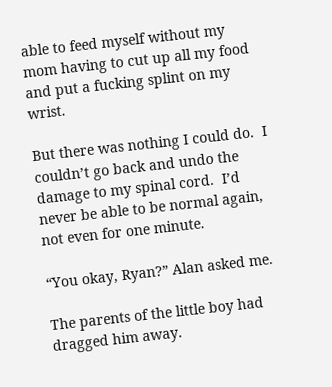able to feed myself without my mom having to cut up all my food and put a fucking splint on my wrist.

But there was nothing I could do.  I couldn’t go back and undo the damage to my spinal cord.  I’d never be able to be normal again, not even for one minute.

“You okay, Ryan?” Alan asked me.

The parents of the little boy had dragged him away.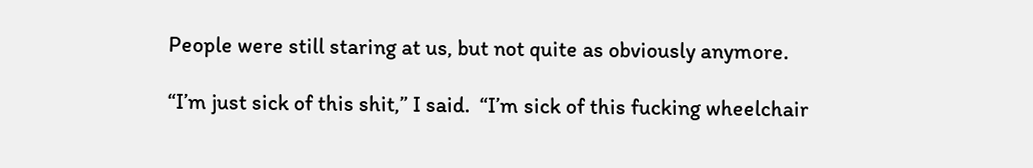People were still staring at us, but not quite as obviously anymore.

“I’m just sick of this shit,” I said.  “I’m sick of this fucking wheelchair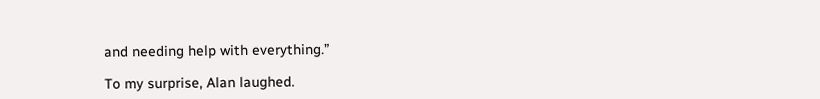and needing help with everything.”

To my surprise, Alan laughed.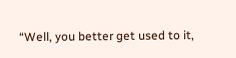“Well, you better get used to it,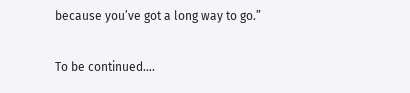because you’ve got a long way to go.”

To be continued....